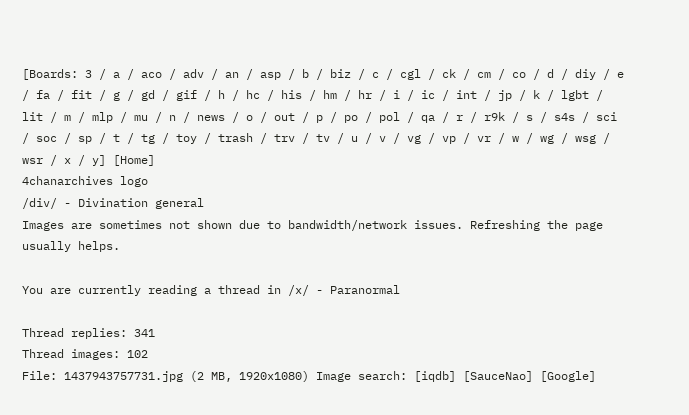[Boards: 3 / a / aco / adv / an / asp / b / biz / c / cgl / ck / cm / co / d / diy / e / fa / fit / g / gd / gif / h / hc / his / hm / hr / i / ic / int / jp / k / lgbt / lit / m / mlp / mu / n / news / o / out / p / po / pol / qa / r / r9k / s / s4s / sci / soc / sp / t / tg / toy / trash / trv / tv / u / v / vg / vp / vr / w / wg / wsg / wsr / x / y] [Home]
4chanarchives logo
/div/ - Divination general
Images are sometimes not shown due to bandwidth/network issues. Refreshing the page usually helps.

You are currently reading a thread in /x/ - Paranormal

Thread replies: 341
Thread images: 102
File: 1437943757731.jpg (2 MB, 1920x1080) Image search: [iqdb] [SauceNao] [Google]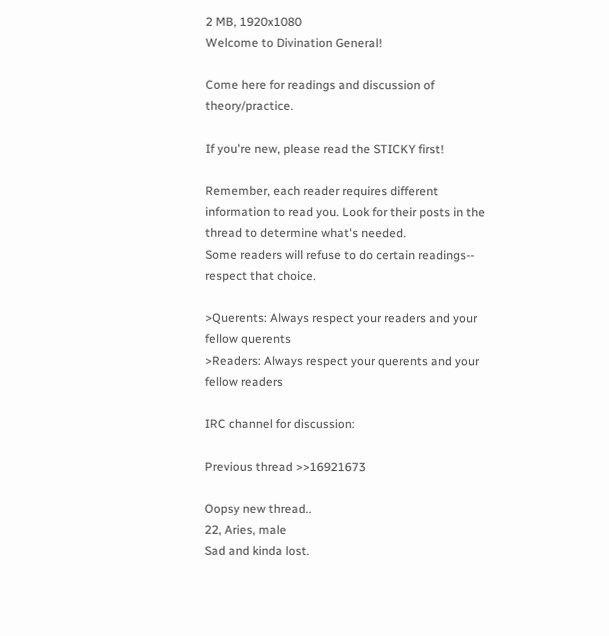2 MB, 1920x1080
Welcome to Divination General!

Come here for readings and discussion of theory/practice.

If you're new, please read the STICKY first!

Remember, each reader requires different information to read you. Look for their posts in the thread to determine what's needed.
Some readers will refuse to do certain readings-- respect that choice.

>Querents: Always respect your readers and your fellow querents
>Readers: Always respect your querents and your fellow readers

IRC channel for discussion:

Previous thread >>16921673

Oopsy new thread..
22, Aries, male
Sad and kinda lost.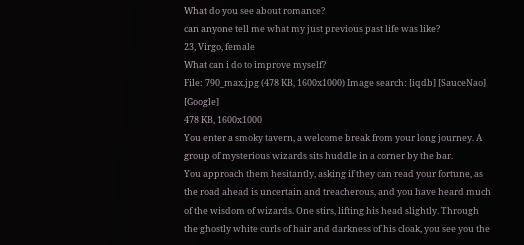What do you see about romance?
can anyone tell me what my just previous past life was like?
23, Virgo, female
What can i do to improve myself?
File: 790_max.jpg (478 KB, 1600x1000) Image search: [iqdb] [SauceNao] [Google]
478 KB, 1600x1000
You enter a smoky tavern, a welcome break from your long journey. A group of mysterious wizards sits huddle in a corner by the bar.
You approach them hesitantly, asking if they can read your fortune, as the road ahead is uncertain and treacherous, and you have heard much of the wisdom of wizards. One stirs, lifting his head slightly. Through the ghostly white curls of hair and darkness of his cloak, you see you the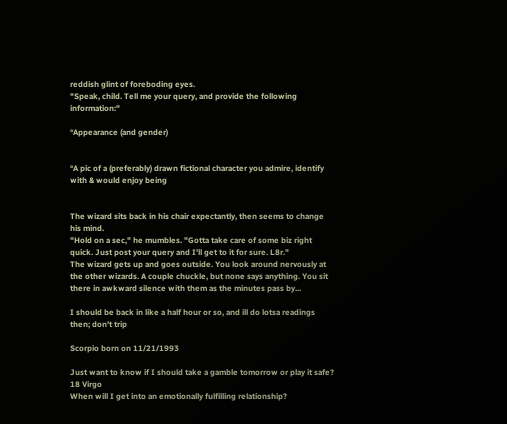reddish glint of foreboding eyes.
"Speak, child. Tell me your query, and provide the following information:"

°Appearance (and gender)


°A pic of a (preferably) drawn fictional character you admire, identify with & would enjoy being


The wizard sits back in his chair expectantly, then seems to change his mind.
"Hold on a sec," he mumbles. "Gotta take care of some biz right quick. Just post your query and I'll get to it for sure. L8r."
The wizard gets up and goes outside. You look around nervously at the other wizards. A couple chuckle, but none says anything. You sit there in awkward silence with them as the minutes pass by...

I should be back in like a half hour or so, and ill do lotsa readings then; don't trip

Scorpio born on 11/21/1993

Just want to know if I should take a gamble tomorrow or play it safe?
18 Virgo
When will I get into an emotionally fulfilling relationship?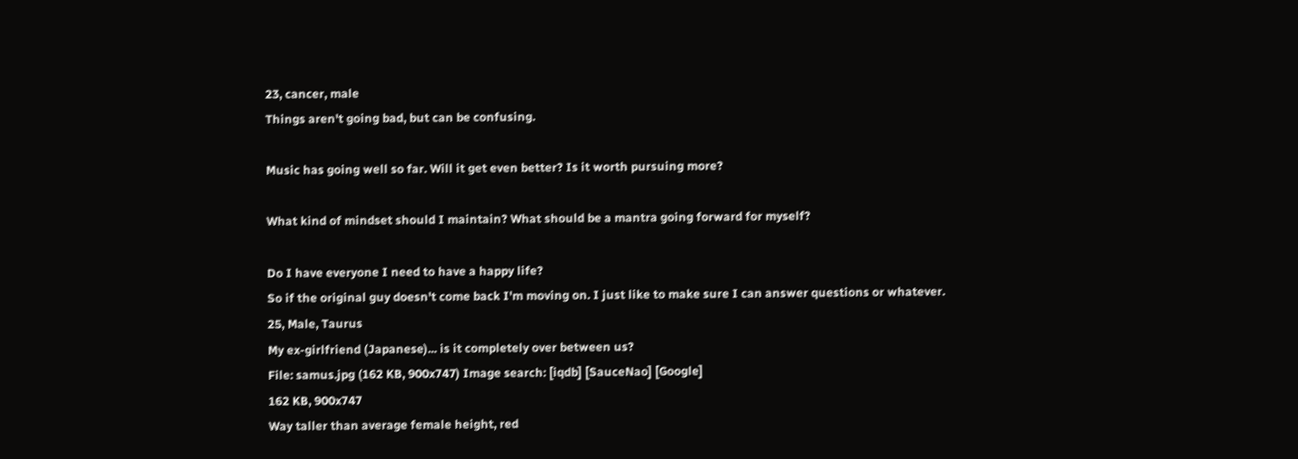23, cancer, male
Things aren't going bad, but can be confusing.

Music has going well so far. Will it get even better? Is it worth pursuing more?

What kind of mindset should I maintain? What should be a mantra going forward for myself?

Do I have everyone I need to have a happy life?
So if the original guy doesn't come back I'm moving on. I just like to make sure I can answer questions or whatever.
25, Male, Taurus
My ex-girlfriend (Japanese)... is it completely over between us?
File: samus.jpg (162 KB, 900x747) Image search: [iqdb] [SauceNao] [Google]
162 KB, 900x747
Way taller than average female height, red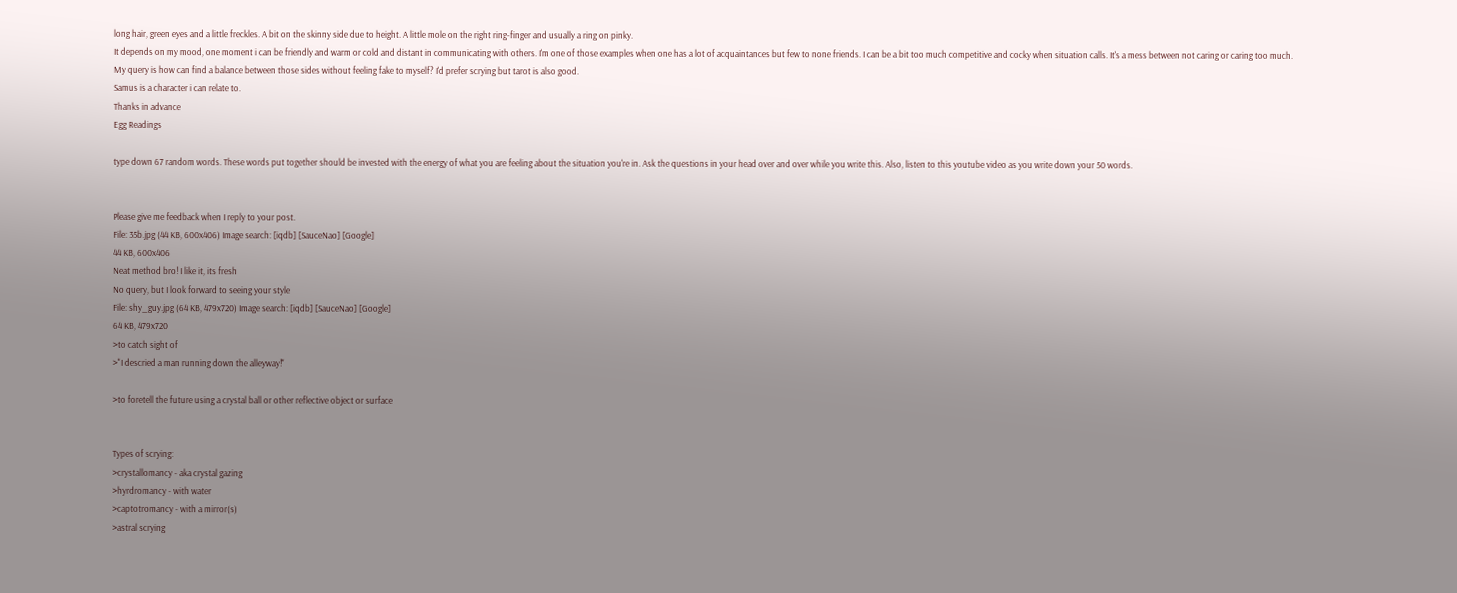long hair, green eyes and a little freckles. A bit on the skinny side due to height. A little mole on the right ring-finger and usually a ring on pinky.
It depends on my mood, one moment i can be friendly and warm or cold and distant in communicating with others. I'm one of those examples when one has a lot of acquaintances but few to none friends. I can be a bit too much competitive and cocky when situation calls. It's a mess between not caring or caring too much.
My query is how can find a balance between those sides without feeling fake to myself? I'd prefer scrying but tarot is also good.
Samus is a character i can relate to.
Thanks in advance
Egg Readings

type down 67 random words. These words put together should be invested with the energy of what you are feeling about the situation you're in. Ask the questions in your head over and over while you write this. Also, listen to this youtube video as you write down your 50 words.


Please give me feedback when I reply to your post.
File: 35b.jpg (44 KB, 600x406) Image search: [iqdb] [SauceNao] [Google]
44 KB, 600x406
Neat method bro! I like it, its fresh
No query, but I look forward to seeing your style
File: shy_guy.jpg (64 KB, 479x720) Image search: [iqdb] [SauceNao] [Google]
64 KB, 479x720
>to catch sight of
>"I descried a man running down the alleyway!"

>to foretell the future using a crystal ball or other reflective object or surface


Types of scrying:
>crystallomancy - aka crystal gazing
>hyrdromancy - with water
>captotromancy - with a mirror(s)
>astral scrying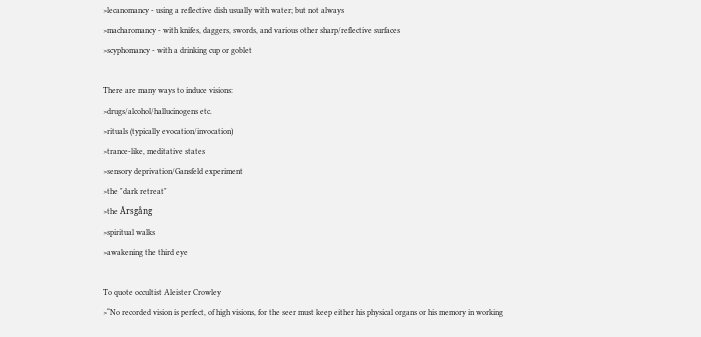>lecanomancy - using a reflective dish usually with water; but not always
>macharomancy - with knifes, daggers, swords, and various other sharp/reflective surfaces
>scyphomancy - with a drinking cup or goblet

There are many ways to induce visions:
>drugs/alcohol/hallucinogens etc.
>rituals (typically evocation/invocation)
>trance-like, meditative states
>sensory deprivation/Gansfeld experiment
>the "dark retreat"
>the Årsgång
>spiritual walks
>awakening the third eye

To quote occultist Aleister Crowley
>“No recorded vision is perfect, of high visions, for the seer must keep either his physical organs or his memory in working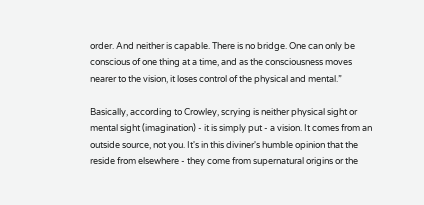order. And neither is capable. There is no bridge. One can only be conscious of one thing at a time, and as the consciousness moves nearer to the vision, it loses control of the physical and mental.”

Basically, according to Crowley, scrying is neither physical sight or mental sight (imagination) - it is simply put - a vision. It comes from an outside source, not you. It's in this diviner's humble opinion that the reside from elsewhere - they come from supernatural origins or the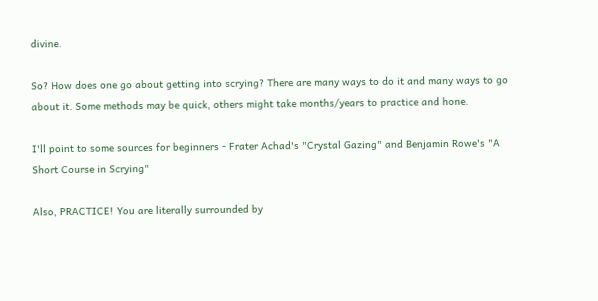divine.

So? How does one go about getting into scrying? There are many ways to do it and many ways to go about it. Some methods may be quick, others might take months/years to practice and hone.

I'll point to some sources for beginners - Frater Achad's "Crystal Gazing" and Benjamin Rowe's "A Short Course in Scrying"

Also, PRACTICE! You are literally surrounded by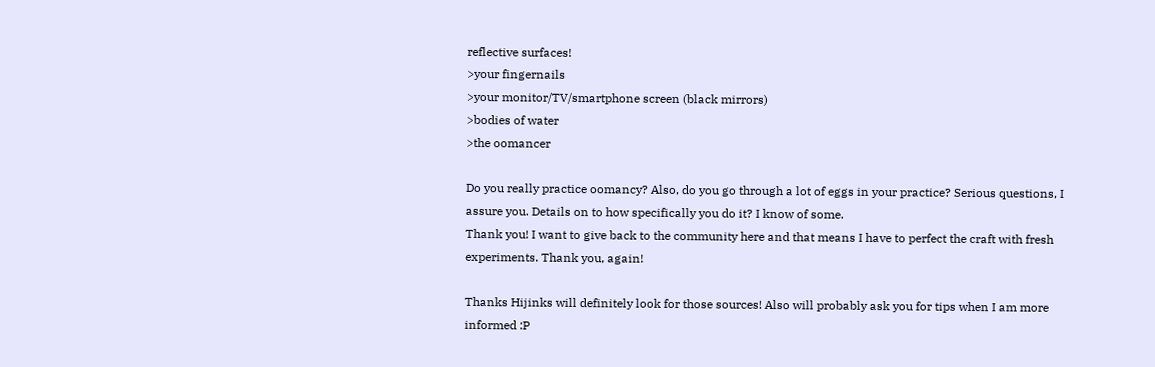reflective surfaces!
>your fingernails
>your monitor/TV/smartphone screen (black mirrors)
>bodies of water
>the oomancer

Do you really practice oomancy? Also, do you go through a lot of eggs in your practice? Serious questions, I assure you. Details on to how specifically you do it? I know of some.
Thank you! I want to give back to the community here and that means I have to perfect the craft with fresh experiments. Thank you, again!

Thanks Hijinks will definitely look for those sources! Also will probably ask you for tips when I am more informed :P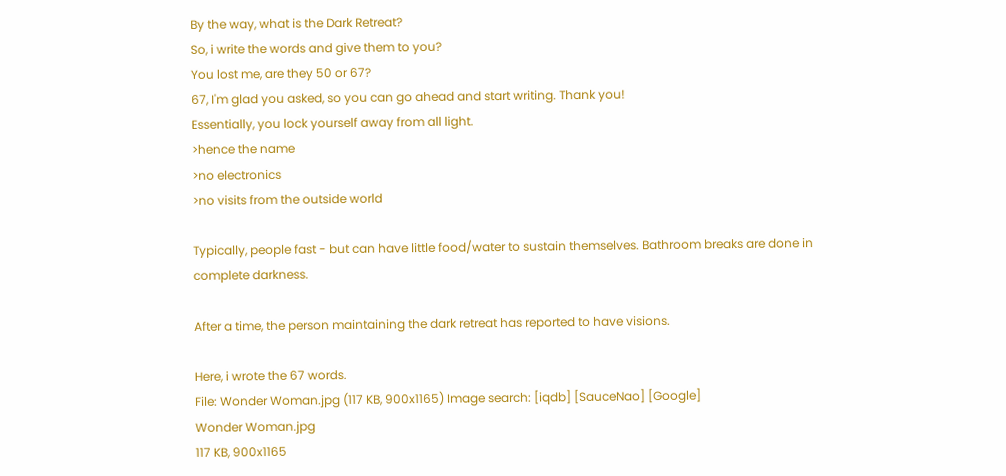By the way, what is the Dark Retreat?
So, i write the words and give them to you?
You lost me, are they 50 or 67?
67, I'm glad you asked, so you can go ahead and start writing. Thank you!
Essentially, you lock yourself away from all light.
>hence the name
>no electronics
>no visits from the outside world

Typically, people fast - but can have little food/water to sustain themselves. Bathroom breaks are done in complete darkness.

After a time, the person maintaining the dark retreat has reported to have visions.

Here, i wrote the 67 words.
File: Wonder Woman.jpg (117 KB, 900x1165) Image search: [iqdb] [SauceNao] [Google]
Wonder Woman.jpg
117 KB, 900x1165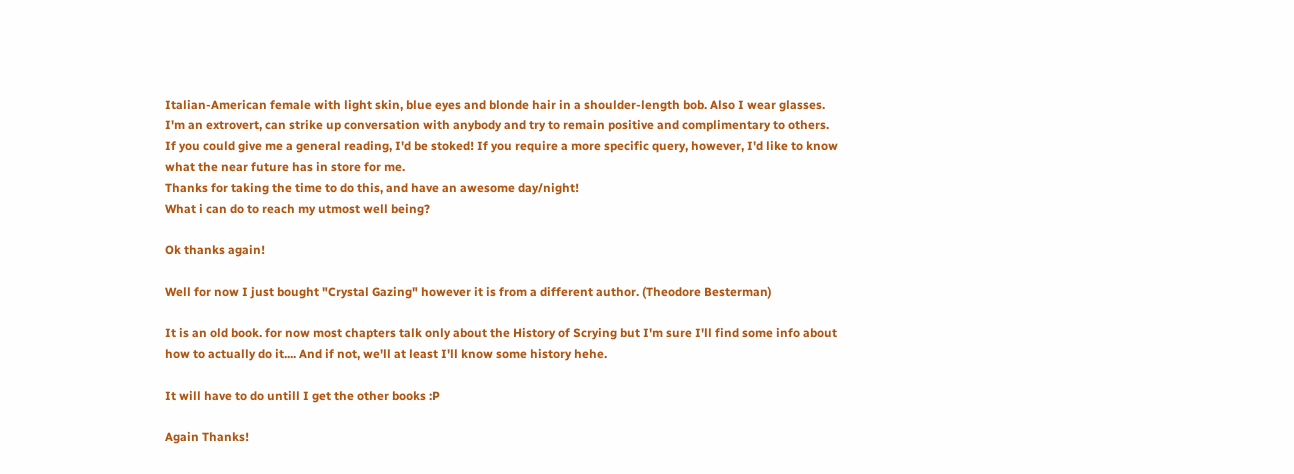Italian-American female with light skin, blue eyes and blonde hair in a shoulder-length bob. Also I wear glasses.
I'm an extrovert, can strike up conversation with anybody and try to remain positive and complimentary to others.
If you could give me a general reading, I'd be stoked! If you require a more specific query, however, I'd like to know what the near future has in store for me.
Thanks for taking the time to do this, and have an awesome day/night!
What i can do to reach my utmost well being?

Ok thanks again!

Well for now I just bought "Crystal Gazing" however it is from a different author. (Theodore Besterman)

It is an old book. for now most chapters talk only about the History of Scrying but I'm sure I'll find some info about how to actually do it.... And if not, we'll at least I'll know some history hehe.

It will have to do untill I get the other books :P

Again Thanks!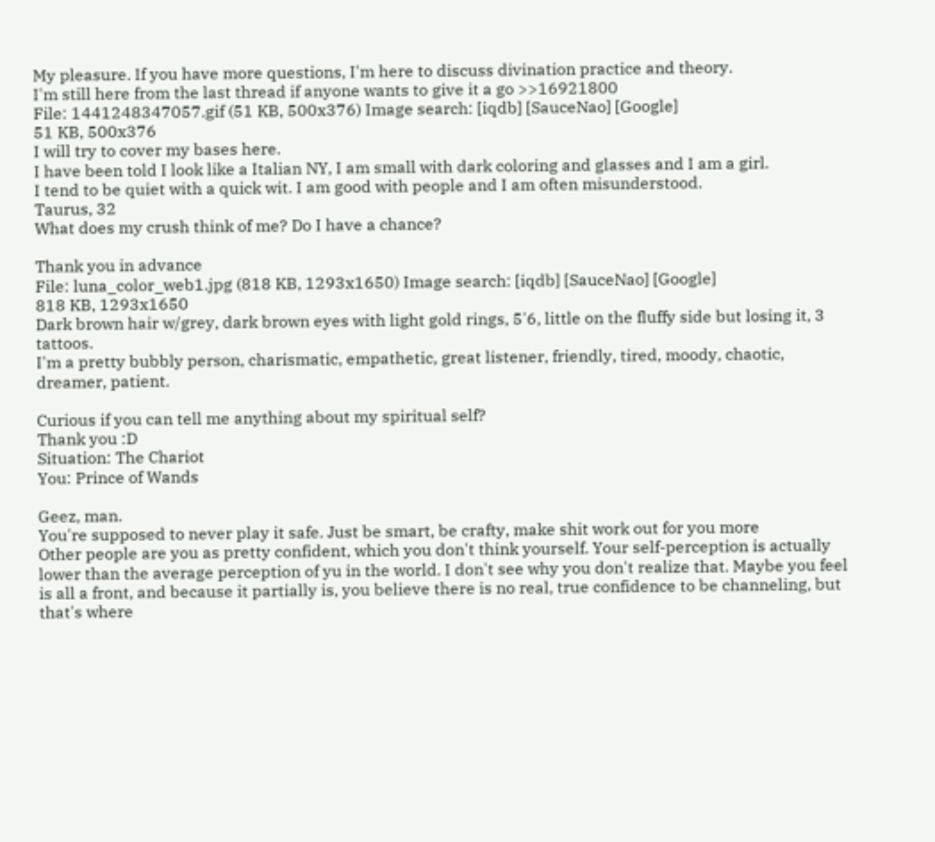My pleasure. If you have more questions, I'm here to discuss divination practice and theory.
I'm still here from the last thread if anyone wants to give it a go >>16921800
File: 1441248347057.gif (51 KB, 500x376) Image search: [iqdb] [SauceNao] [Google]
51 KB, 500x376
I will try to cover my bases here.
I have been told I look like a Italian NY, I am small with dark coloring and glasses and I am a girl.
I tend to be quiet with a quick wit. I am good with people and I am often misunderstood.
Taurus, 32
What does my crush think of me? Do I have a chance?

Thank you in advance
File: luna_color_web1.jpg (818 KB, 1293x1650) Image search: [iqdb] [SauceNao] [Google]
818 KB, 1293x1650
Dark brown hair w/grey, dark brown eyes with light gold rings, 5'6, little on the fluffy side but losing it, 3 tattoos.
I'm a pretty bubbly person, charismatic, empathetic, great listener, friendly, tired, moody, chaotic, dreamer, patient.

Curious if you can tell me anything about my spiritual self?
Thank you :D
Situation: The Chariot
You: Prince of Wands

Geez, man.
You're supposed to never play it safe. Just be smart, be crafty, make shit work out for you more
Other people are you as pretty confident, which you don't think yourself. Your self-perception is actually lower than the average perception of yu in the world. I don't see why you don't realize that. Maybe you feel is all a front, and because it partially is, you believe there is no real, true confidence to be channeling, but that's where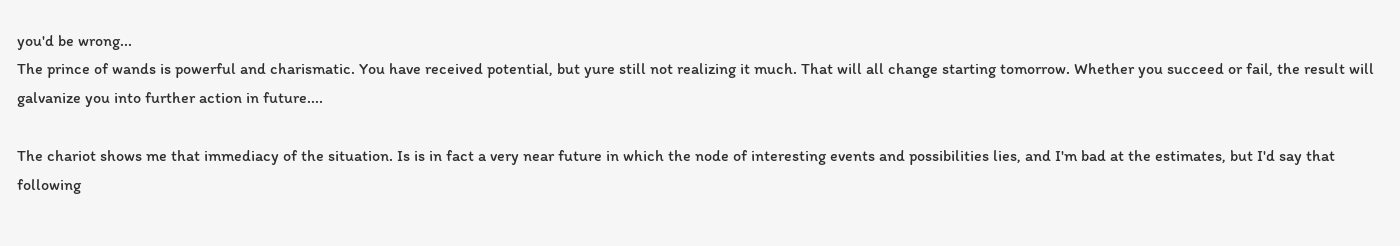you'd be wrong...
The prince of wands is powerful and charismatic. You have received potential, but yure still not realizing it much. That will all change starting tomorrow. Whether you succeed or fail, the result will galvanize you into further action in future....

The chariot shows me that immediacy of the situation. Is is in fact a very near future in which the node of interesting events and possibilities lies, and I'm bad at the estimates, but I'd say that following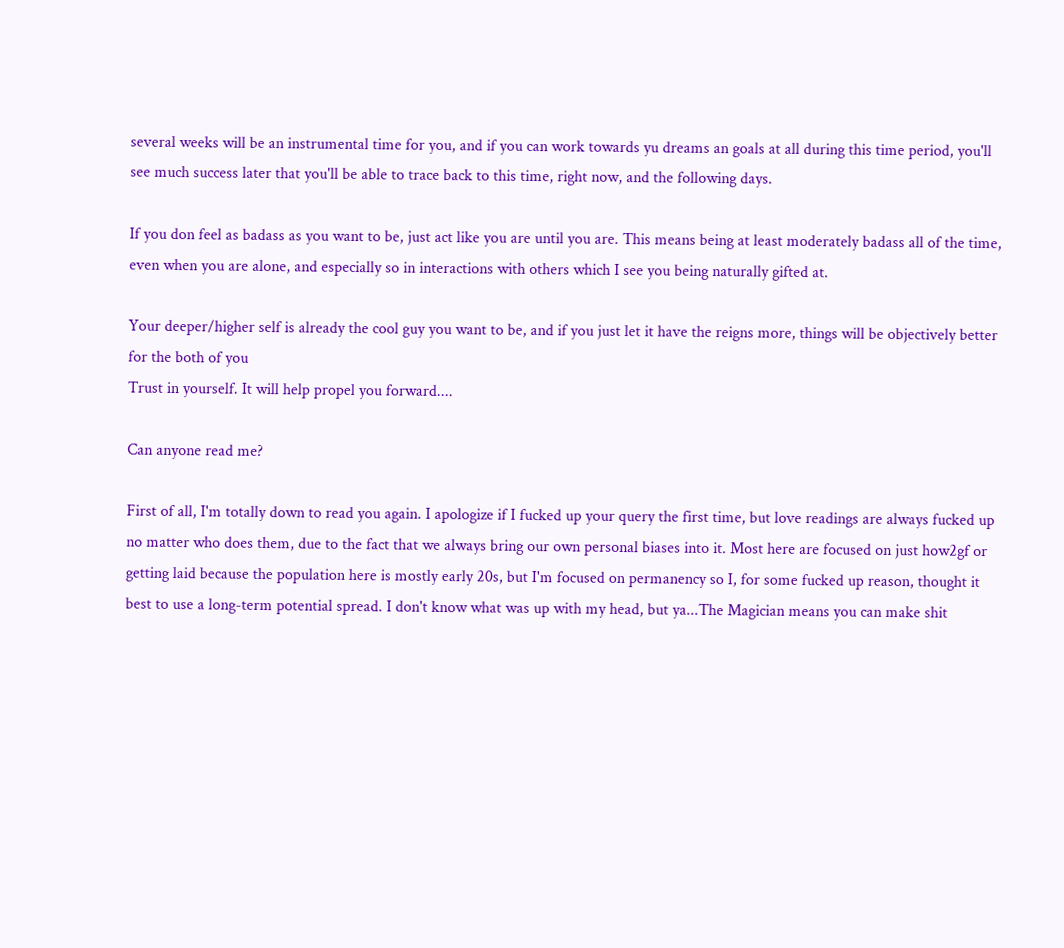several weeks will be an instrumental time for you, and if you can work towards yu dreams an goals at all during this time period, you'll see much success later that you'll be able to trace back to this time, right now, and the following days.

If you don feel as badass as you want to be, just act like you are until you are. This means being at least moderately badass all of the time, even when you are alone, and especially so in interactions with others which I see you being naturally gifted at.

Your deeper/higher self is already the cool guy you want to be, and if you just let it have the reigns more, things will be objectively better for the both of you
Trust in yourself. It will help propel you forward....

Can anyone read me?

First of all, I'm totally down to read you again. I apologize if I fucked up your query the first time, but love readings are always fucked up no matter who does them, due to the fact that we always bring our own personal biases into it. Most here are focused on just how2gf or getting laid because the population here is mostly early 20s, but I'm focused on permanency so I, for some fucked up reason, thought it best to use a long-term potential spread. I don't know what was up with my head, but ya...The Magician means you can make shit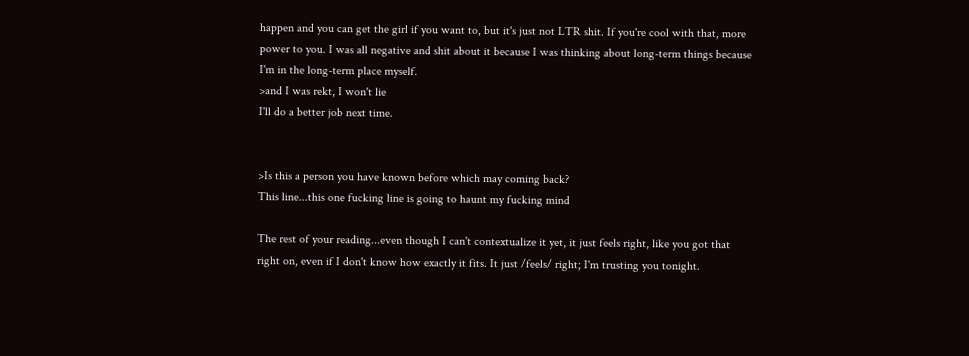happen and you can get the girl if you want to, but it's just not LTR shit. If you're cool with that, more power to you. I was all negative and shit about it because I was thinking about long-term things because I'm in the long-term place myself.
>and I was rekt, I won't lie
I'll do a better job next time.


>Is this a person you have known before which may coming back?
This line...this one fucking line is going to haunt my fucking mind

The rest of your reading...even though I can't contextualize it yet, it just feels right, like you got that right on, even if I don't know how exactly it fits. It just /feels/ right; I'm trusting you tonight.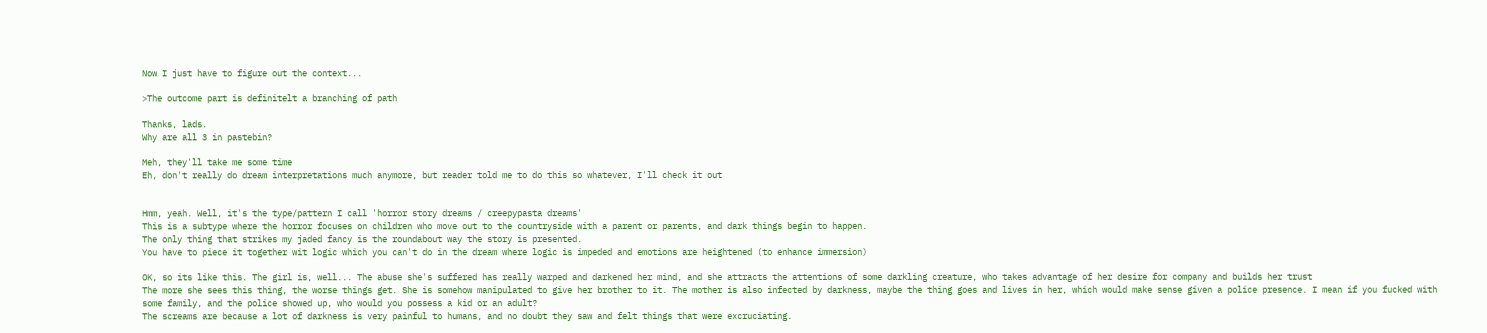Now I just have to figure out the context...

>The outcome part is definitelt a branching of path

Thanks, lads.
Why are all 3 in pastebin?

Meh, they'll take me some time
Eh, don't really do dream interpretations much anymore, but reader told me to do this so whatever, I'll check it out


Hmm, yeah. Well, it's the type/pattern I call 'horror story dreams / creepypasta dreams'
This is a subtype where the horror focuses on children who move out to the countryside with a parent or parents, and dark things begin to happen.
The only thing that strikes my jaded fancy is the roundabout way the story is presented.
You have to piece it together wit logic which you can't do in the dream where logic is impeded and emotions are heightened (to enhance immersion)

OK, so its like this. The girl is, well... The abuse she's suffered has really warped and darkened her mind, and she attracts the attentions of some darkling creature, who takes advantage of her desire for company and builds her trust
The more she sees this thing, the worse things get. She is somehow manipulated to give her brother to it. The mother is also infected by darkness, maybe the thing goes and lives in her, which would make sense given a police presence. I mean if you fucked with some family, and the police showed up, who would you possess a kid or an adult?
The screams are because a lot of darkness is very painful to humans, and no doubt they saw and felt things that were excruciating.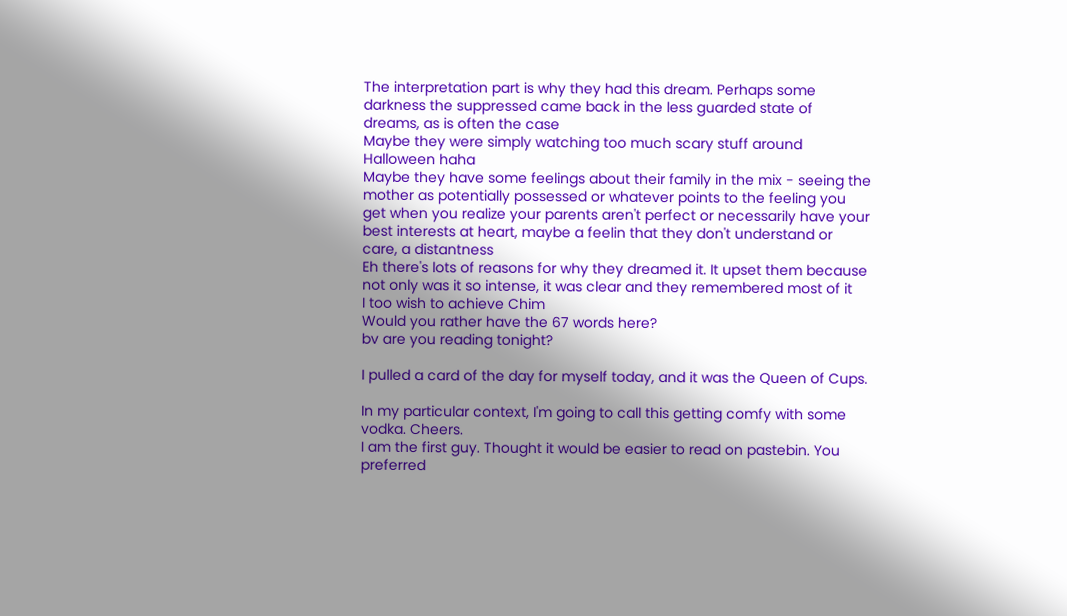The interpretation part is why they had this dream. Perhaps some darkness the suppressed came back in the less guarded state of dreams, as is often the case
Maybe they were simply watching too much scary stuff around Halloween haha
Maybe they have some feelings about their family in the mix - seeing the mother as potentially possessed or whatever points to the feeling you get when you realize your parents aren't perfect or necessarily have your best interests at heart, maybe a feelin that they don't understand or care, a distantness
Eh there's lots of reasons for why they dreamed it. It upset them because not only was it so intense, it was clear and they remembered most of it
I too wish to achieve Chim
Would you rather have the 67 words here?
bv are you reading tonight?

I pulled a card of the day for myself today, and it was the Queen of Cups.

In my particular context, I'm going to call this getting comfy with some vodka. Cheers.
I am the first guy. Thought it would be easier to read on pastebin. You preferred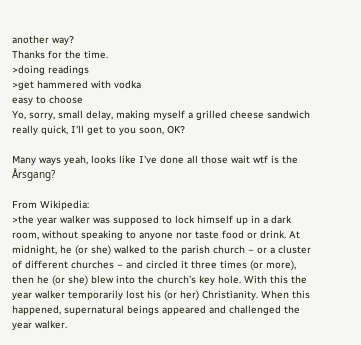another way?
Thanks for the time.
>doing readings
>get hammered with vodka
easy to choose
Yo, sorry, small delay, making myself a grilled cheese sandwich really quick, I'll get to you soon, OK?

Many ways yeah, looks like I've done all those wait wtf is the Årsgang?

From Wikipedia:
>the year walker was supposed to lock himself up in a dark room, without speaking to anyone nor taste food or drink. At midnight, he (or she) walked to the parish church – or a cluster of different churches – and circled it three times (or more), then he (or she) blew into the church’s key hole. With this the year walker temporarily lost his (or her) Christianity. When this happened, supernatural beings appeared and challenged the year walker.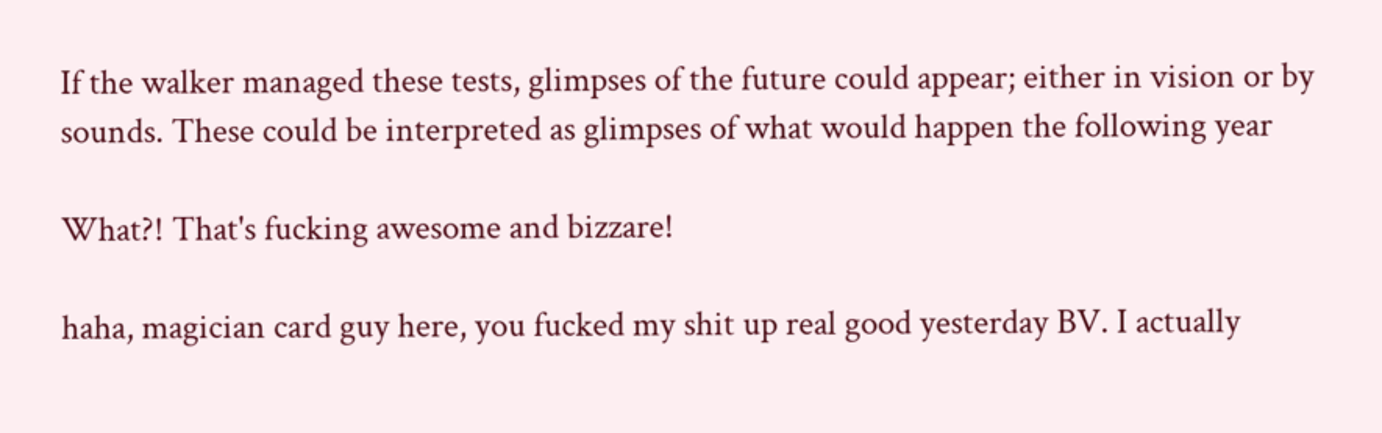If the walker managed these tests, glimpses of the future could appear; either in vision or by sounds. These could be interpreted as glimpses of what would happen the following year

What?! That's fucking awesome and bizzare!

haha, magician card guy here, you fucked my shit up real good yesterday BV. I actually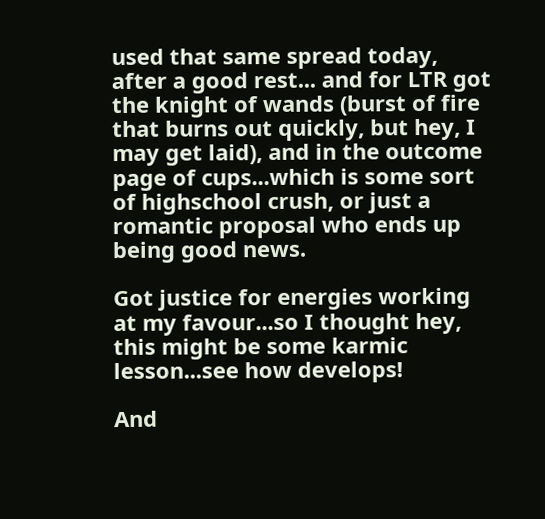used that same spread today, after a good rest... and for LTR got the knight of wands (burst of fire that burns out quickly, but hey, I may get laid), and in the outcome page of cups...which is some sort of highschool crush, or just a romantic proposal who ends up being good news.

Got justice for energies working at my favour...so I thought hey, this might be some karmic lesson...see how develops!

And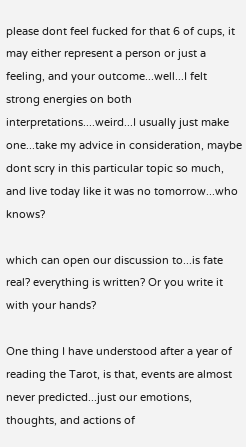please dont feel fucked for that 6 of cups, it may either represent a person or just a feeling, and your outcome...well...I felt strong energies on both interpretations....weird...I usually just make one...take my advice in consideration, maybe dont scry in this particular topic so much, and live today like it was no tomorrow...who knows?

which can open our discussion to...is fate real? everything is written? Or you write it with your hands?

One thing I have understood after a year of reading the Tarot, is that, events are almost never predicted...just our emotions, thoughts, and actions of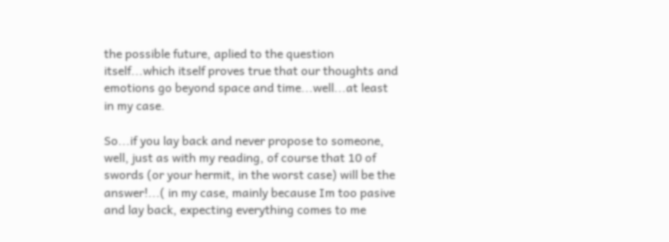the possible future, aplied to the question itself...which itself proves true that our thoughts and emotions go beyond space and time...well...at least in my case.

So...if you lay back and never propose to someone, well, just as with my reading, of course that 10 of swords (or your hermit, in the worst case) will be the answer!...( in my case, mainly because Im too pasive and lay back, expecting everything comes to me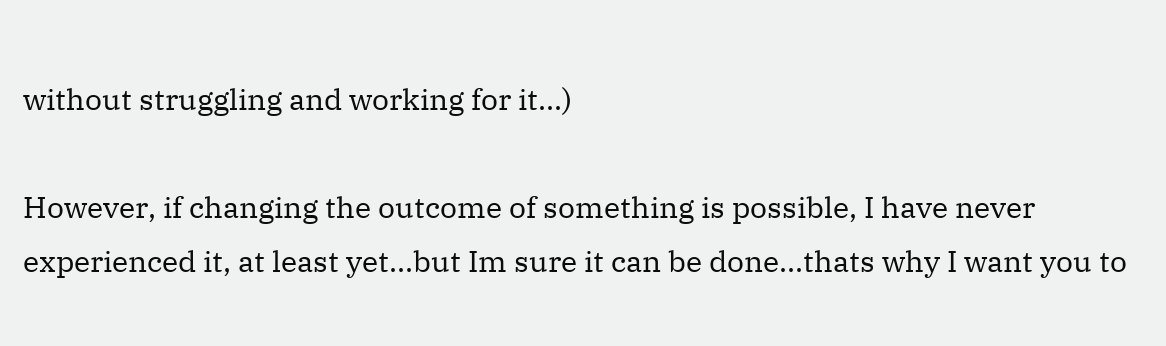without struggling and working for it...)

However, if changing the outcome of something is possible, I have never experienced it, at least yet...but Im sure it can be done...thats why I want you to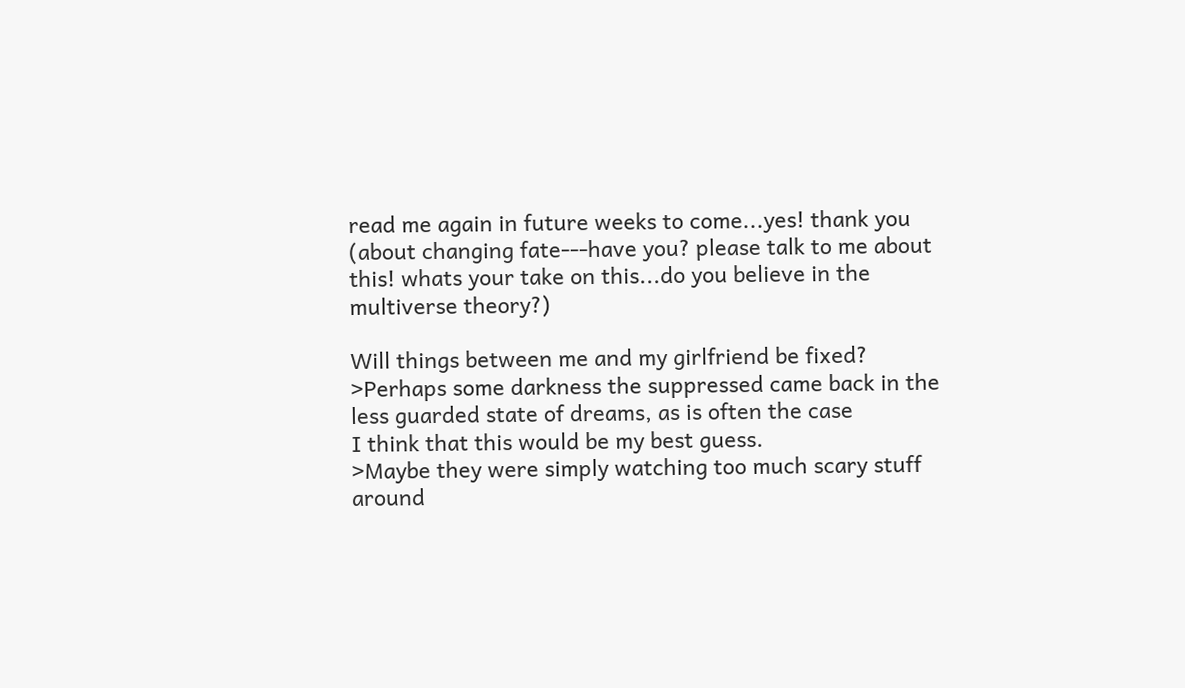read me again in future weeks to come...yes! thank you (about changing fate---have you? please talk to me about this! whats your take on this...do you believe in the multiverse theory?)

Will things between me and my girlfriend be fixed?
>Perhaps some darkness the suppressed came back in the less guarded state of dreams, as is often the case
I think that this would be my best guess.
>Maybe they were simply watching too much scary stuff around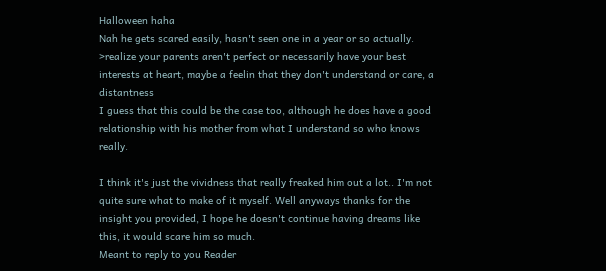Halloween haha
Nah he gets scared easily, hasn't seen one in a year or so actually.
>realize your parents aren't perfect or necessarily have your best interests at heart, maybe a feelin that they don't understand or care, a distantness
I guess that this could be the case too, although he does have a good relationship with his mother from what I understand so who knows really.

I think it's just the vividness that really freaked him out a lot.. I'm not quite sure what to make of it myself. Well anyways thanks for the insight you provided, I hope he doesn't continue having dreams like this, it would scare him so much.
Meant to reply to you Reader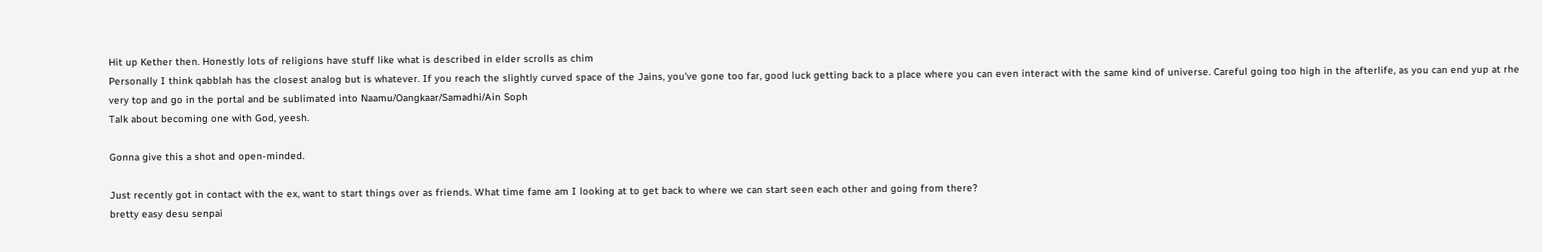Hit up Kether then. Honestly lots of religions have stuff like what is described in elder scrolls as chim
Personally I think qabblah has the closest analog but is whatever. If you reach the slightly curved space of the Jains, you've gone too far, good luck getting back to a place where you can even interact with the same kind of universe. Careful going too high in the afterlife, as you can end yup at rhe very top and go in the portal and be sublimated into Naamu/Oangkaar/Samadhi/Ain Soph
Talk about becoming one with God, yeesh.

Gonna give this a shot and open-minded.

Just recently got in contact with the ex, want to start things over as friends. What time fame am I looking at to get back to where we can start seen each other and going from there?
bretty easy desu senpai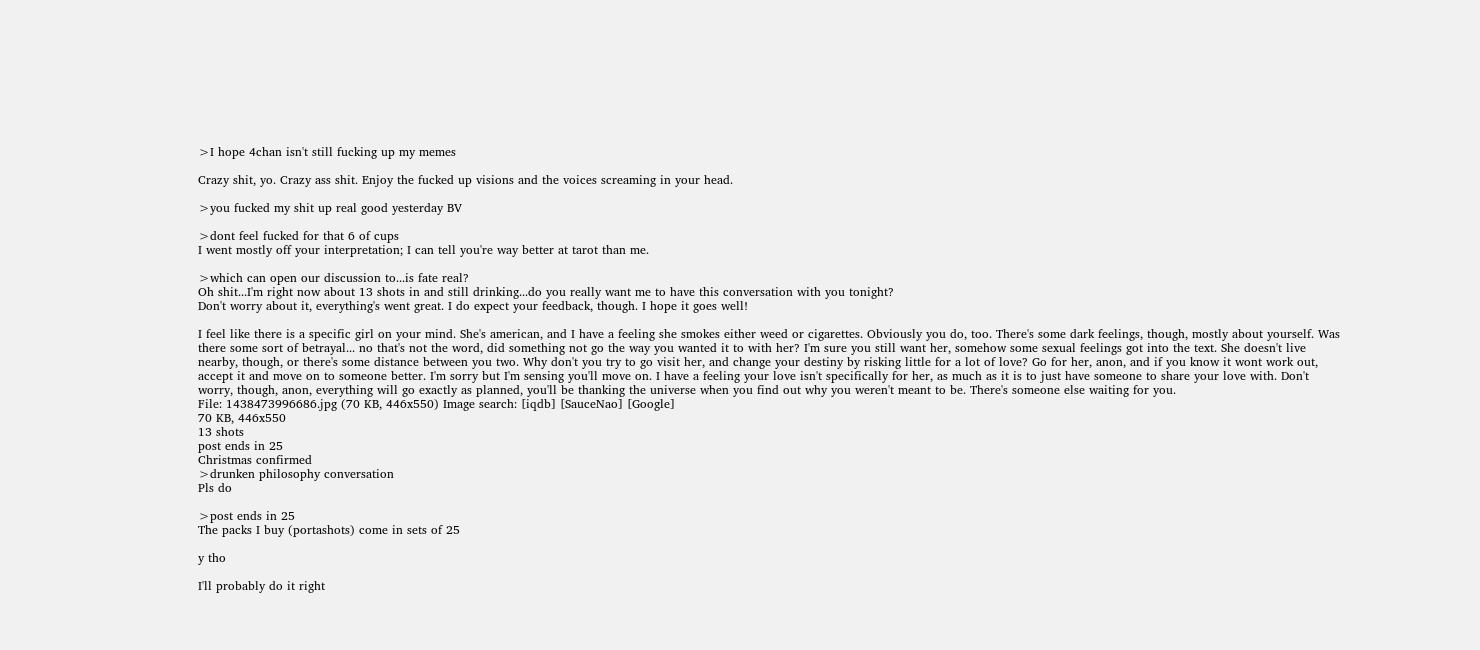>I hope 4chan isn't still fucking up my memes

Crazy shit, yo. Crazy ass shit. Enjoy the fucked up visions and the voices screaming in your head.

>you fucked my shit up real good yesterday BV

>dont feel fucked for that 6 of cups
I went mostly off your interpretation; I can tell you're way better at tarot than me.

>which can open our discussion to...is fate real?
Oh shit...I'm right now about 13 shots in and still drinking...do you really want me to have this conversation with you tonight?
Don't worry about it, everything's went great. I do expect your feedback, though. I hope it goes well!

I feel like there is a specific girl on your mind. She's american, and I have a feeling she smokes either weed or cigarettes. Obviously you do, too. There's some dark feelings, though, mostly about yourself. Was there some sort of betrayal... no that's not the word, did something not go the way you wanted it to with her? I'm sure you still want her, somehow some sexual feelings got into the text. She doesn't live nearby, though, or there's some distance between you two. Why don't you try to go visit her, and change your destiny by risking little for a lot of love? Go for her, anon, and if you know it wont work out, accept it and move on to someone better. I'm sorry but I'm sensing you'll move on. I have a feeling your love isn't specifically for her, as much as it is to just have someone to share your love with. Don't worry, though, anon, everything will go exactly as planned, you'll be thanking the universe when you find out why you weren't meant to be. There's someone else waiting for you.
File: 1438473996686.jpg (70 KB, 446x550) Image search: [iqdb] [SauceNao] [Google]
70 KB, 446x550
13 shots
post ends in 25
Christmas confirmed
>drunken philosophy conversation
Pls do

>post ends in 25
The packs I buy (portashots) come in sets of 25

y tho

I'll probably do it right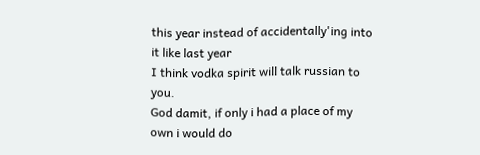this year instead of accidentally'ing into it like last year
I think vodka spirit will talk russian to you.
God damit, if only i had a place of my own i would do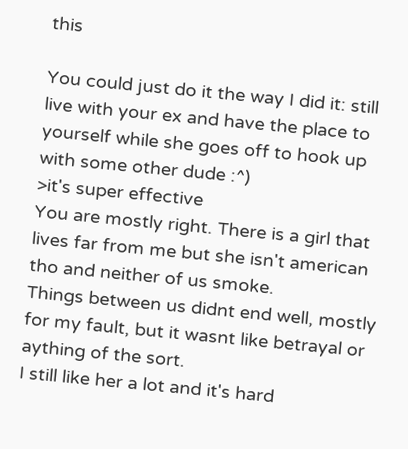this

You could just do it the way I did it: still live with your ex and have the place to yourself while she goes off to hook up with some other dude :^)
>it's super effective
You are mostly right. There is a girl that lives far from me but she isn't american tho and neither of us smoke.
Things between us didnt end well, mostly for my fault, but it wasnt like betrayal or aything of the sort.
I still like her a lot and it's hard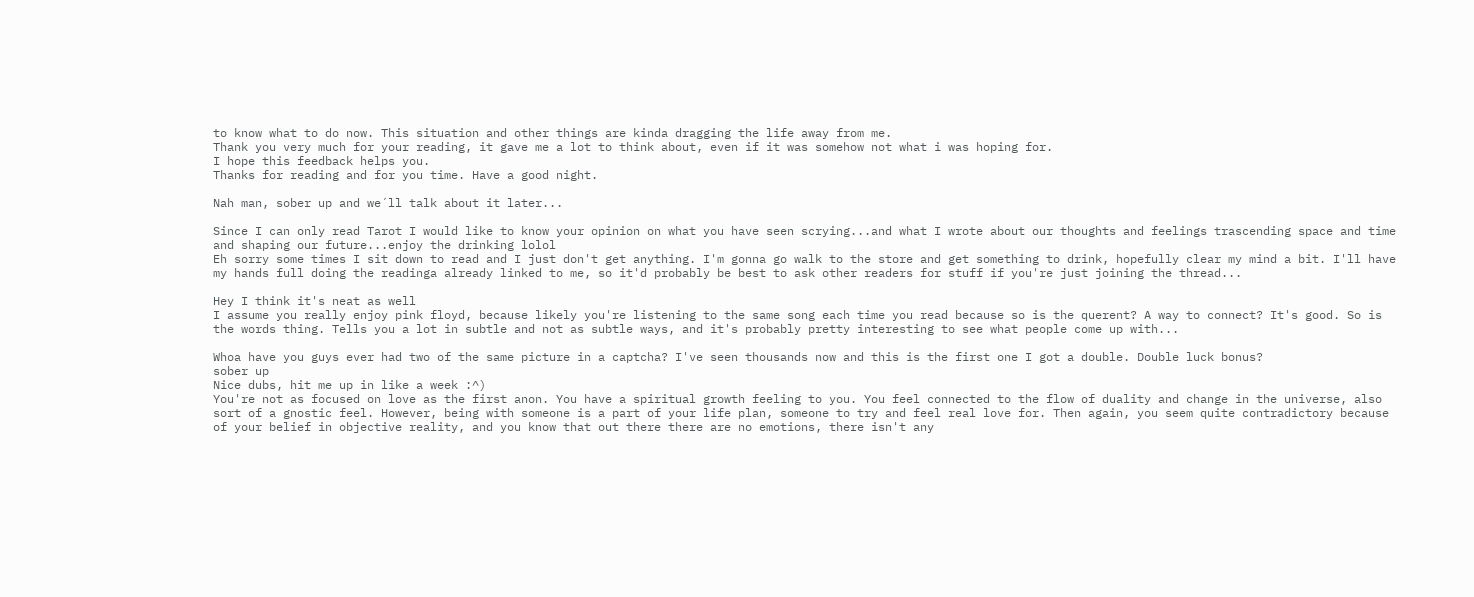to know what to do now. This situation and other things are kinda dragging the life away from me.
Thank you very much for your reading, it gave me a lot to think about, even if it was somehow not what i was hoping for.
I hope this feedback helps you.
Thanks for reading and for you time. Have a good night.

Nah man, sober up and we´ll talk about it later...

Since I can only read Tarot I would like to know your opinion on what you have seen scrying...and what I wrote about our thoughts and feelings trascending space and time and shaping our future...enjoy the drinking lolol
Eh sorry some times I sit down to read and I just don't get anything. I'm gonna go walk to the store and get something to drink, hopefully clear my mind a bit. I'll have my hands full doing the readinga already linked to me, so it'd probably be best to ask other readers for stuff if you're just joining the thread...

Hey I think it's neat as well
I assume you really enjoy pink floyd, because likely you're listening to the same song each time you read because so is the querent? A way to connect? It's good. So is the words thing. Tells you a lot in subtle and not as subtle ways, and it's probably pretty interesting to see what people come up with...

Whoa have you guys ever had two of the same picture in a captcha? I've seen thousands now and this is the first one I got a double. Double luck bonus?
sober up
Nice dubs, hit me up in like a week :^)
You're not as focused on love as the first anon. You have a spiritual growth feeling to you. You feel connected to the flow of duality and change in the universe, also sort of a gnostic feel. However, being with someone is a part of your life plan, someone to try and feel real love for. Then again, you seem quite contradictory because of your belief in objective reality, and you know that out there there are no emotions, there isn't any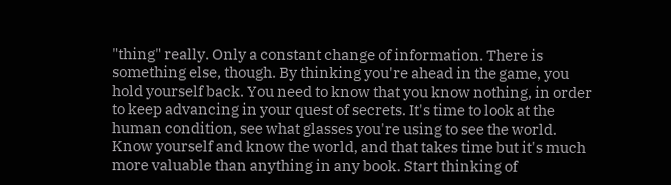"thing" really. Only a constant change of information. There is something else, though. By thinking you're ahead in the game, you hold yourself back. You need to know that you know nothing, in order to keep advancing in your quest of secrets. It's time to look at the human condition, see what glasses you're using to see the world. Know yourself and know the world, and that takes time but it's much more valuable than anything in any book. Start thinking of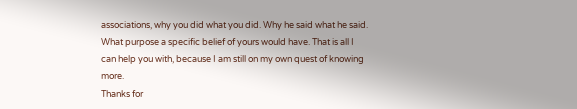associations, why you did what you did. Why he said what he said. What purpose a specific belief of yours would have. That is all I can help you with, because I am still on my own quest of knowing more.
Thanks for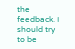the feedback. I should try to be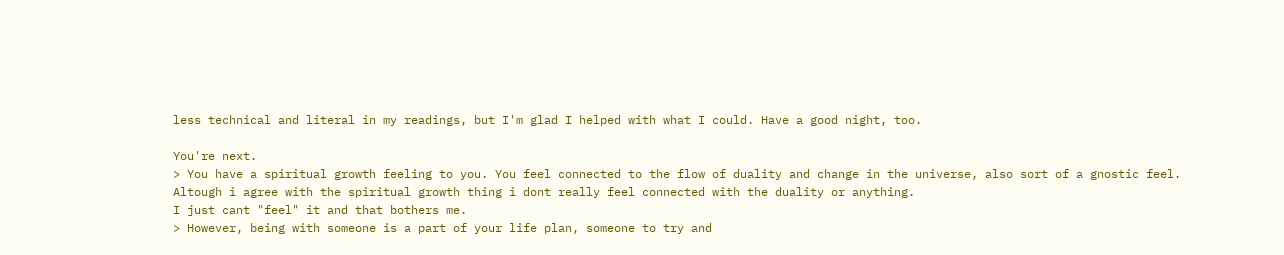less technical and literal in my readings, but I'm glad I helped with what I could. Have a good night, too.

You're next.
> You have a spiritual growth feeling to you. You feel connected to the flow of duality and change in the universe, also sort of a gnostic feel.
Altough i agree with the spiritual growth thing i dont really feel connected with the duality or anything.
I just cant "feel" it and that bothers me.
> However, being with someone is a part of your life plan, someone to try and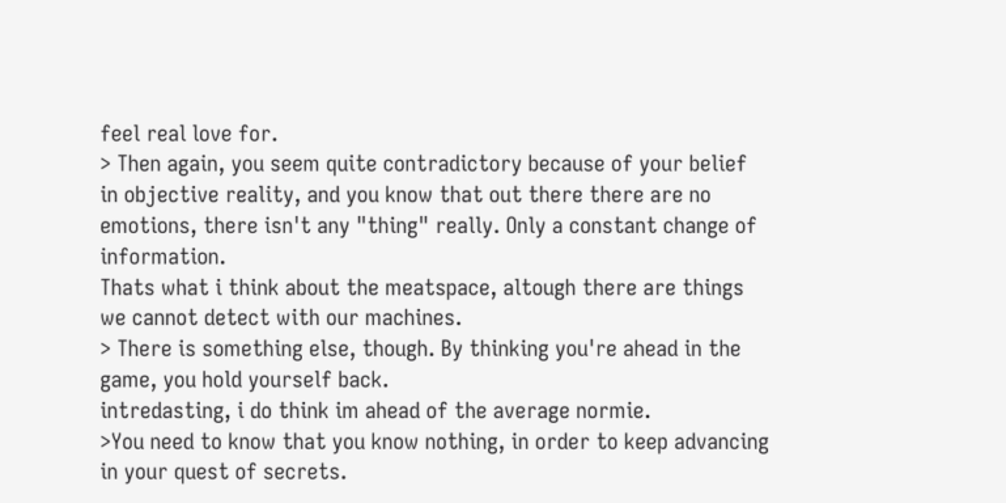feel real love for.
> Then again, you seem quite contradictory because of your belief in objective reality, and you know that out there there are no emotions, there isn't any "thing" really. Only a constant change of information.
Thats what i think about the meatspace, altough there are things we cannot detect with our machines.
> There is something else, though. By thinking you're ahead in the game, you hold yourself back.
intredasting, i do think im ahead of the average normie.
>You need to know that you know nothing, in order to keep advancing in your quest of secrets.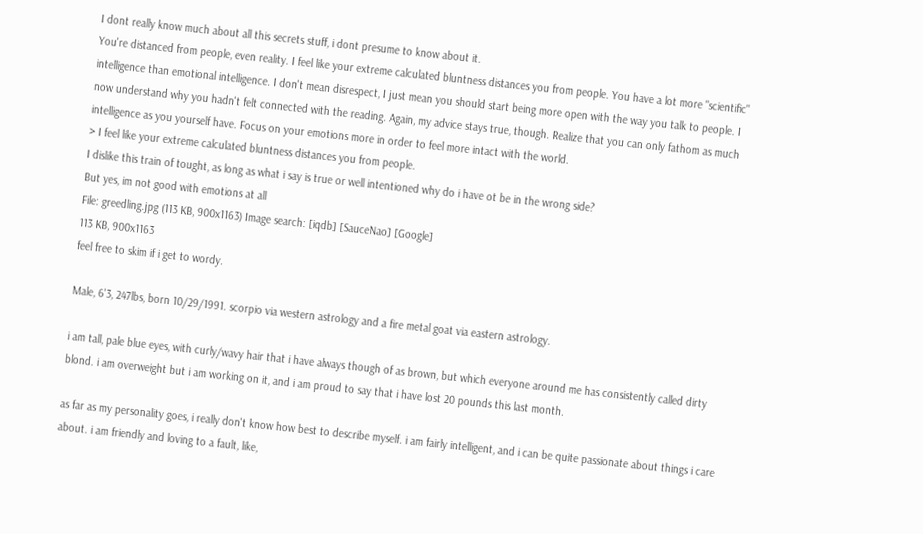I dont really know much about all this secrets stuff, i dont presume to know about it.
You're distanced from people, even reality. I feel like your extreme calculated bluntness distances you from people. You have a lot more "scientific" intelligence than emotional intelligence. I don't mean disrespect, I just mean you should start being more open with the way you talk to people. I now understand why you hadn't felt connected with the reading. Again, my advice stays true, though. Realize that you can only fathom as much intelligence as you yourself have. Focus on your emotions more in order to feel more intact with the world.
> I feel like your extreme calculated bluntness distances you from people.
I dislike this train of tought, as long as what i say is true or well intentioned why do i have ot be in the wrong side?
But yes, im not good with emotions at all
File: greedling.jpg (113 KB, 900x1163) Image search: [iqdb] [SauceNao] [Google]
113 KB, 900x1163
feel free to skim if i get to wordy.

Male, 6'3, 247lbs, born 10/29/1991. scorpio via western astrology and a fire metal goat via eastern astrology.

i am tall, pale blue eyes, with curly/wavy hair that i have always though of as brown, but which everyone around me has consistently called dirty blond. i am overweight but i am working on it, and i am proud to say that i have lost 20 pounds this last month.

as far as my personality goes, i really don't know how best to describe myself. i am fairly intelligent, and i can be quite passionate about things i care about. i am friendly and loving to a fault, like,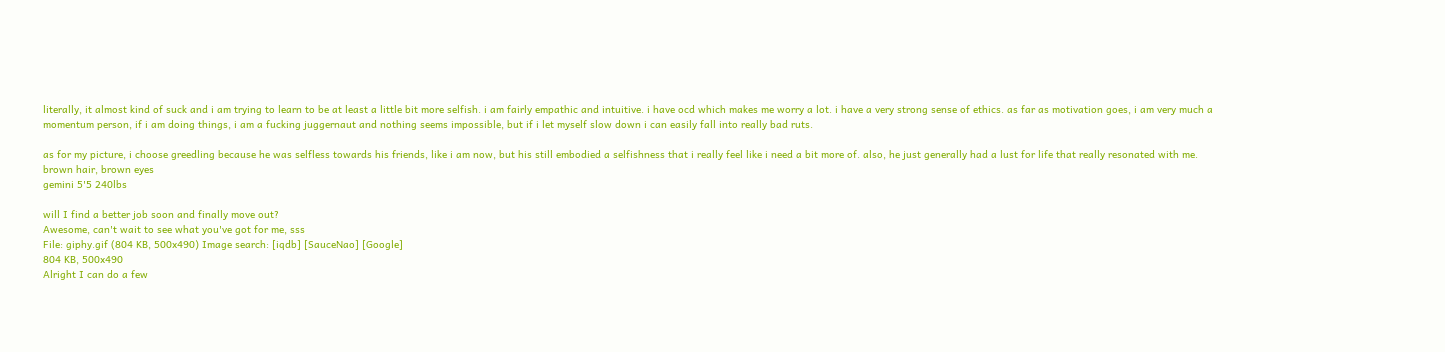literally, it almost kind of suck and i am trying to learn to be at least a little bit more selfish. i am fairly empathic and intuitive. i have ocd which makes me worry a lot. i have a very strong sense of ethics. as far as motivation goes, i am very much a momentum person, if i am doing things, i am a fucking juggernaut and nothing seems impossible, but if i let myself slow down i can easily fall into really bad ruts.

as for my picture, i choose greedling because he was selfless towards his friends, like i am now, but his still embodied a selfishness that i really feel like i need a bit more of. also, he just generally had a lust for life that really resonated with me.
brown hair, brown eyes
gemini 5'5 240lbs

will I find a better job soon and finally move out?
Awesome, can't wait to see what you've got for me, sss
File: giphy.gif (804 KB, 500x490) Image search: [iqdb] [SauceNao] [Google]
804 KB, 500x490
Alright I can do a few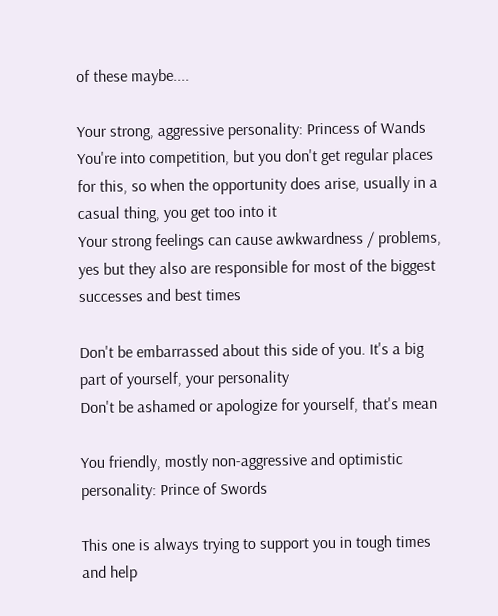of these maybe....

Your strong, aggressive personality: Princess of Wands
You're into competition, but you don't get regular places for this, so when the opportunity does arise, usually in a casual thing, you get too into it
Your strong feelings can cause awkwardness / problems, yes but they also are responsible for most of the biggest successes and best times

Don't be embarrassed about this side of you. It's a big part of yourself, your personality
Don't be ashamed or apologize for yourself, that's mean

You friendly, mostly non-aggressive and optimistic personality: Prince of Swords

This one is always trying to support you in tough times and help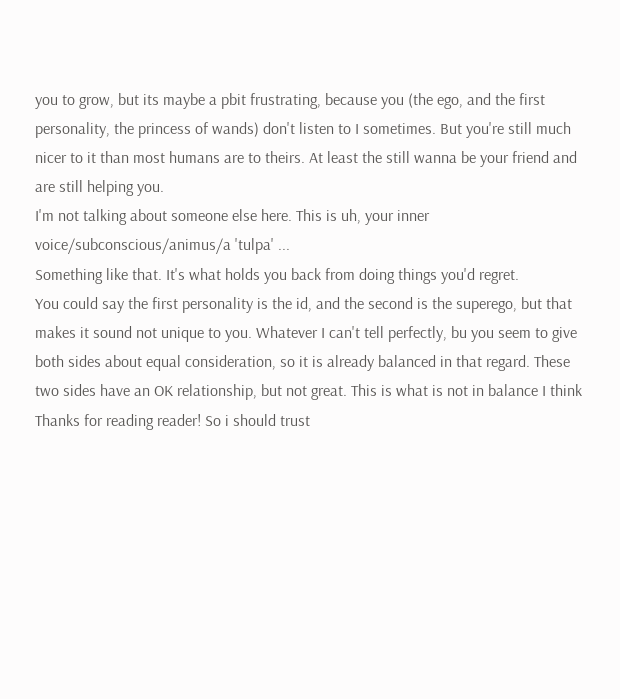you to grow, but its maybe a pbit frustrating, because you (the ego, and the first personality, the princess of wands) don't listen to I sometimes. But you're still much nicer to it than most humans are to theirs. At least the still wanna be your friend and are still helping you.
I'm not talking about someone else here. This is uh, your inner voice/subconscious/animus/a 'tulpa' ...
Something like that. It's what holds you back from doing things you'd regret.
You could say the first personality is the id, and the second is the superego, but that makes it sound not unique to you. Whatever I can't tell perfectly, bu you seem to give both sides about equal consideration, so it is already balanced in that regard. These two sides have an OK relationship, but not great. This is what is not in balance I think
Thanks for reading reader! So i should trust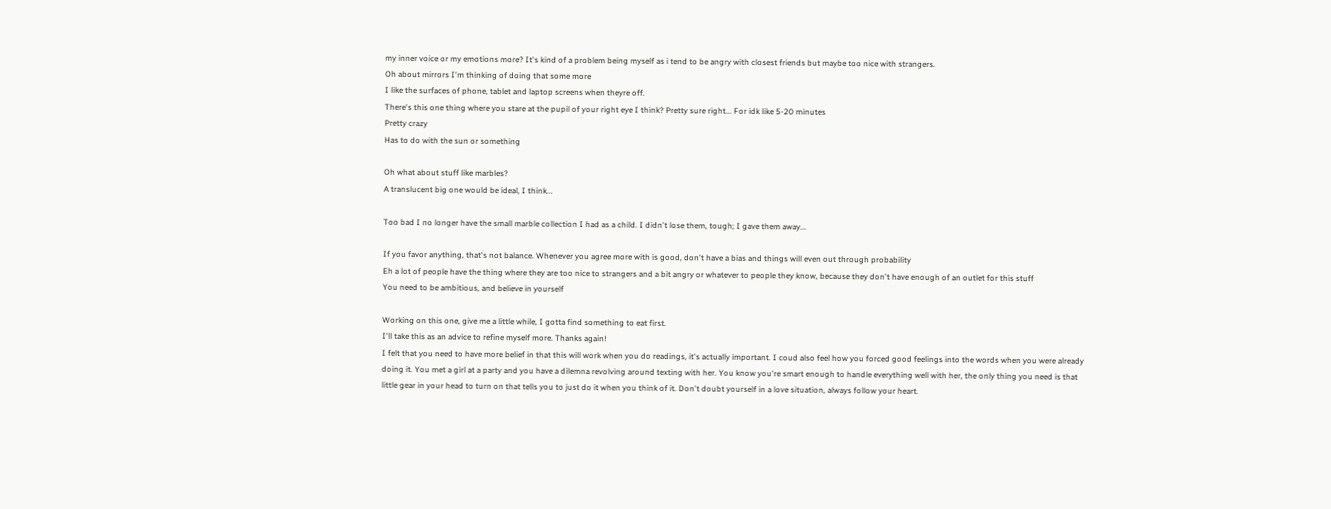my inner voice or my emotions more? It's kind of a problem being myself as i tend to be angry with closest friends but maybe too nice with strangers.
Oh about mirrors I'm thinking of doing that some more
I like the surfaces of phone, tablet and laptop screens when theyre off.
There's this one thing where you stare at the pupil of your right eye I think? Pretty sure right... For idk like 5-20 minutes
Pretty crazy
Has to do with the sun or something

Oh what about stuff like marbles?
A translucent big one would be ideal, I think...

Too bad I no longer have the small marble collection I had as a child. I didn't lose them, tough; I gave them away...

If you favor anything, that's not balance. Whenever you agree more with is good, don't have a bias and things will even out through probability
Eh a lot of people have the thing where they are too nice to strangers and a bit angry or whatever to people they know, because they don't have enough of an outlet for this stuff
You need to be ambitious, and believe in yourself

Working on this one, give me a little while, I gotta find something to eat first.
I'll take this as an advice to refine myself more. Thanks again!
I felt that you need to have more belief in that this will work when you do readings, it's actually important. I coud also feel how you forced good feelings into the words when you were already doing it. You met a girl at a party and you have a dilemna revolving around texting with her. You know you're smart enough to handle everything well with her, the only thing you need is that little gear in your head to turn on that tells you to just do it when you think of it. Don't doubt yourself in a love situation, always follow your heart.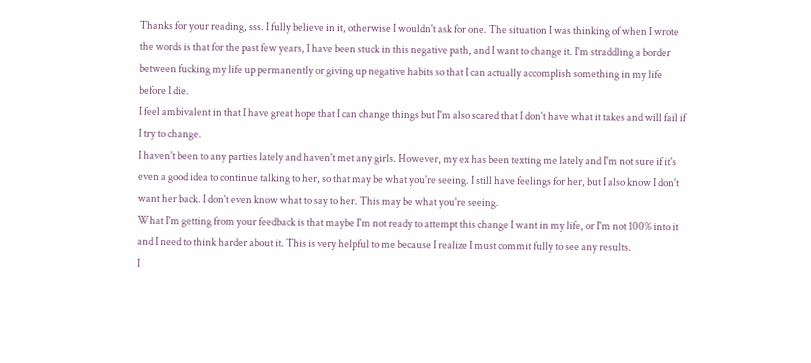Thanks for your reading, sss. I fully believe in it, otherwise I wouldn't ask for one. The situation I was thinking of when I wrote the words is that for the past few years, I have been stuck in this negative path, and I want to change it. I'm straddling a border between fucking my life up permanently or giving up negative habits so that I can actually accomplish something in my life before I die.
I feel ambivalent in that I have great hope that I can change things but I'm also scared that I don't have what it takes and will fail if I try to change.
I haven't been to any parties lately and haven't met any girls. However, my ex has been texting me lately and I'm not sure if it's even a good idea to continue talking to her, so that may be what you're seeing. I still have feelings for her, but I also know I don't want her back. I don't even know what to say to her. This may be what you're seeing.
What I'm getting from your feedback is that maybe I'm not ready to attempt this change I want in my life, or I'm not 100% into it and I need to think harder about it. This is very helpful to me because I realize I must commit fully to see any results.
I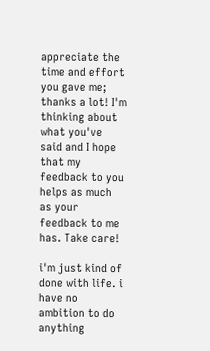appreciate the time and effort you gave me; thanks a lot! I'm thinking about what you've said and I hope that my feedback to you helps as much as your feedback to me has. Take care!

i'm just kind of done with life. i have no ambition to do anything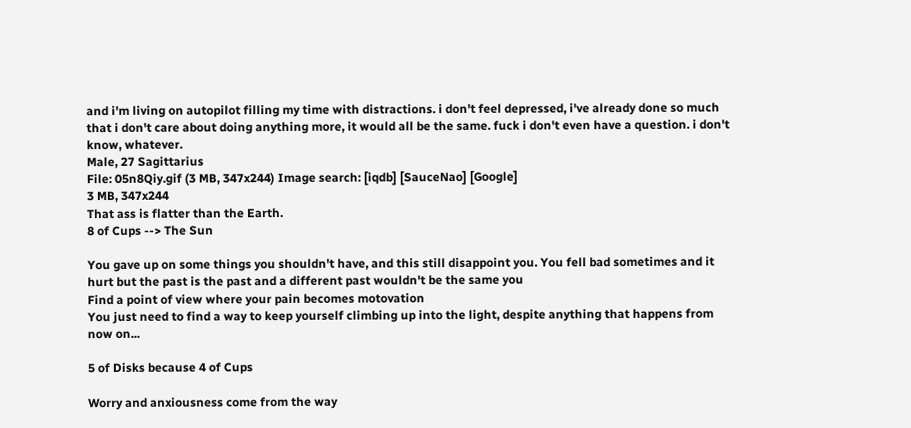and i'm living on autopilot filling my time with distractions. i don't feel depressed, i've already done so much that i don't care about doing anything more, it would all be the same. fuck i don't even have a question. i don't know, whatever.
Male, 27 Sagittarius
File: 05n8Qiy.gif (3 MB, 347x244) Image search: [iqdb] [SauceNao] [Google]
3 MB, 347x244
That ass is flatter than the Earth.
8 of Cups --> The Sun

You gave up on some things you shouldn't have, and this still disappoint you. You fell bad sometimes and it hurt but the past is the past and a different past wouldn't be the same you
Find a point of view where your pain becomes motovation
You just need to find a way to keep yourself climbing up into the light, despite anything that happens from now on...

5 of Disks because 4 of Cups

Worry and anxiousness come from the way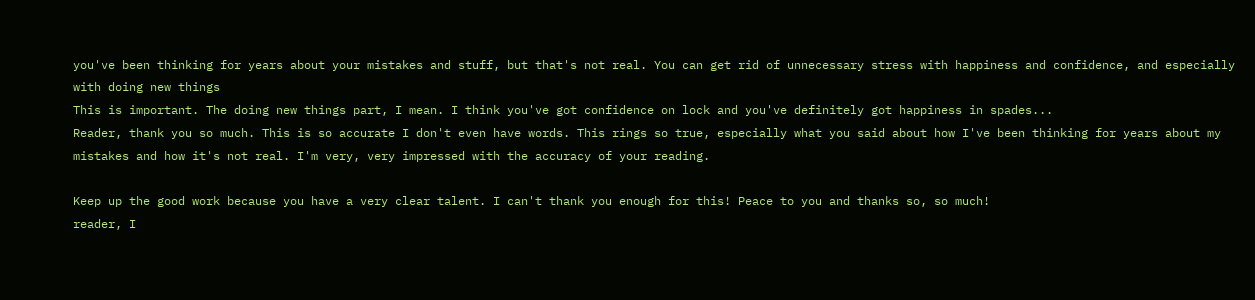you've been thinking for years about your mistakes and stuff, but that's not real. You can get rid of unnecessary stress with happiness and confidence, and especially with doing new things
This is important. The doing new things part, I mean. I think you've got confidence on lock and you've definitely got happiness in spades...
Reader, thank you so much. This is so accurate I don't even have words. This rings so true, especially what you said about how I've been thinking for years about my mistakes and how it's not real. I'm very, very impressed with the accuracy of your reading.

Keep up the good work because you have a very clear talent. I can't thank you enough for this! Peace to you and thanks so, so much!
reader, I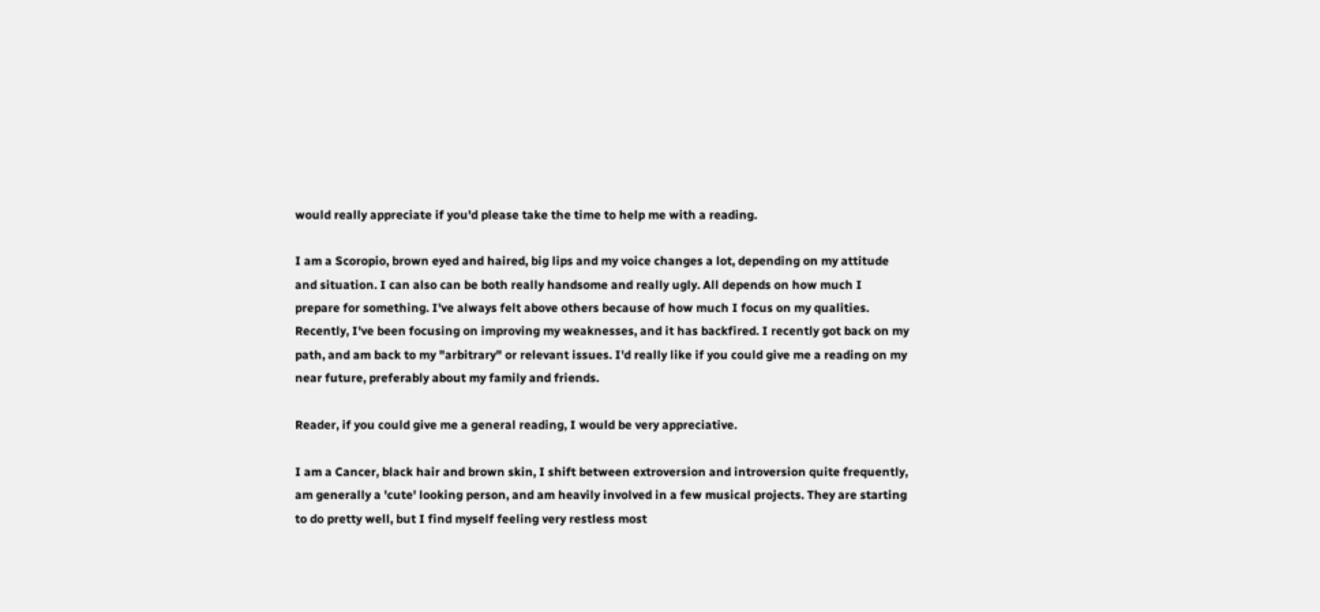would really appreciate if you'd please take the time to help me with a reading.

I am a Scoropio, brown eyed and haired, big lips and my voice changes a lot, depending on my attitude and situation. I can also can be both really handsome and really ugly. All depends on how much I prepare for something. I've always felt above others because of how much I focus on my qualities. Recently, I've been focusing on improving my weaknesses, and it has backfired. I recently got back on my path, and am back to my "arbitrary" or relevant issues. I'd really like if you could give me a reading on my near future, preferably about my family and friends.

Reader, if you could give me a general reading, I would be very appreciative.

I am a Cancer, black hair and brown skin, I shift between extroversion and introversion quite frequently, am generally a 'cute' looking person, and am heavily involved in a few musical projects. They are starting to do pretty well, but I find myself feeling very restless most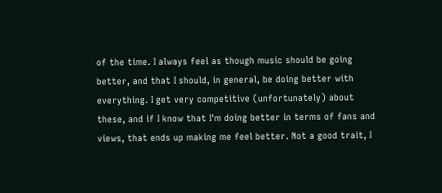of the time. I always feel as though music should be going better, and that I should, in general, be doing better with everything. I get very competitive (unfortunately) about these, and if I know that I'm doing better in terms of fans and views, that ends up making me feel better. Not a good trait, I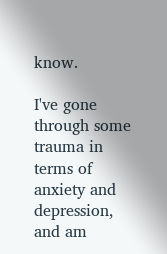know.

I've gone through some trauma in terms of anxiety and depression, and am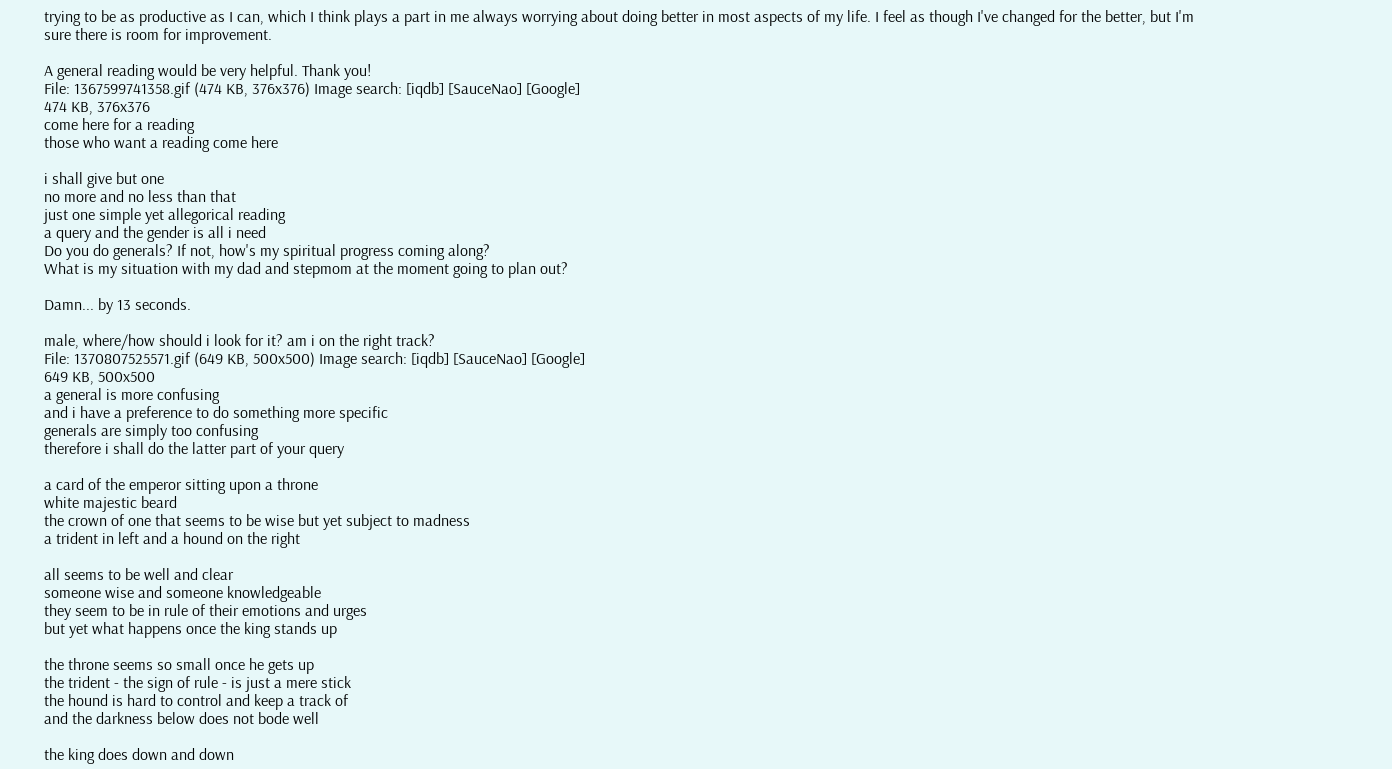trying to be as productive as I can, which I think plays a part in me always worrying about doing better in most aspects of my life. I feel as though I've changed for the better, but I'm sure there is room for improvement.

A general reading would be very helpful. Thank you!
File: 1367599741358.gif (474 KB, 376x376) Image search: [iqdb] [SauceNao] [Google]
474 KB, 376x376
come here for a reading
those who want a reading come here

i shall give but one
no more and no less than that
just one simple yet allegorical reading
a query and the gender is all i need
Do you do generals? If not, how's my spiritual progress coming along?
What is my situation with my dad and stepmom at the moment going to plan out?

Damn... by 13 seconds.

male, where/how should i look for it? am i on the right track?
File: 1370807525571.gif (649 KB, 500x500) Image search: [iqdb] [SauceNao] [Google]
649 KB, 500x500
a general is more confusing
and i have a preference to do something more specific
generals are simply too confusing
therefore i shall do the latter part of your query

a card of the emperor sitting upon a throne
white majestic beard
the crown of one that seems to be wise but yet subject to madness
a trident in left and a hound on the right

all seems to be well and clear
someone wise and someone knowledgeable
they seem to be in rule of their emotions and urges
but yet what happens once the king stands up

the throne seems so small once he gets up
the trident - the sign of rule - is just a mere stick
the hound is hard to control and keep a track of
and the darkness below does not bode well

the king does down and down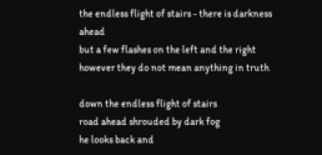the endless flight of stairs - there is darkness ahead
but a few flashes on the left and the right
however they do not mean anything in truth

down the endless flight of stairs
road ahead shrouded by dark fog
he looks back and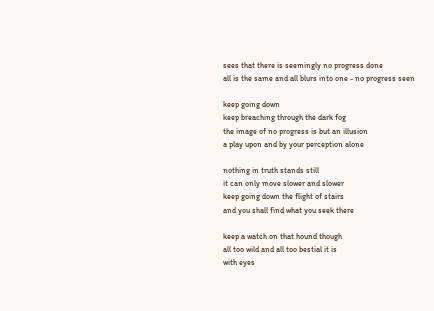sees that there is seemingly no progress done
all is the same and all blurs into one - no progress seen

keep going down
keep breaching through the dark fog
the image of no progress is but an illusion
a play upon and by your perception alone

nothing in truth stands still
it can only move slower and slower
keep going down the flight of stairs
and you shall find what you seek there

keep a watch on that hound though
all too wild and all too bestial it is
with eyes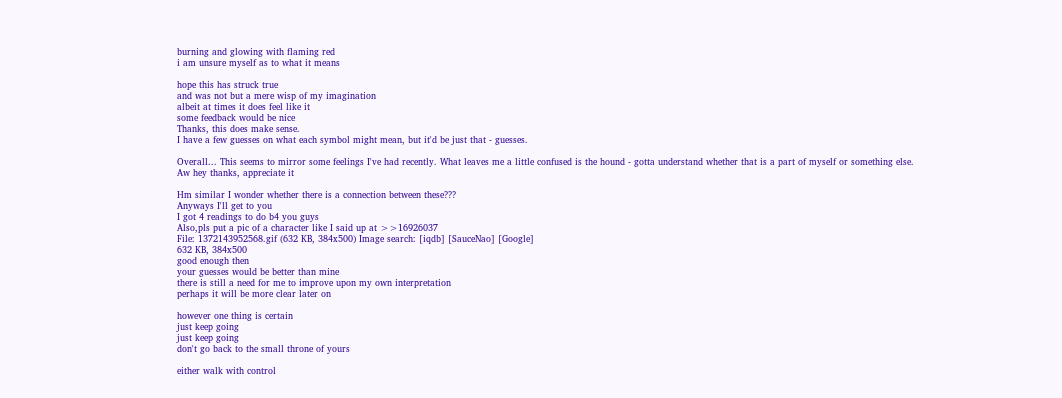burning and glowing with flaming red
i am unsure myself as to what it means

hope this has struck true
and was not but a mere wisp of my imagination
albeit at times it does feel like it
some feedback would be nice
Thanks, this does make sense.
I have a few guesses on what each symbol might mean, but it'd be just that - guesses.

Overall... This seems to mirror some feelings I've had recently. What leaves me a little confused is the hound - gotta understand whether that is a part of myself or something else.
Aw hey thanks, appreciate it

Hm similar I wonder whether there is a connection between these???
Anyways I'll get to you
I got 4 readings to do b4 you guys
Also,pls put a pic of a character like I said up at >>16926037
File: 1372143952568.gif (632 KB, 384x500) Image search: [iqdb] [SauceNao] [Google]
632 KB, 384x500
good enough then
your guesses would be better than mine
there is still a need for me to improve upon my own interpretation
perhaps it will be more clear later on

however one thing is certain
just keep going
just keep going
don't go back to the small throne of yours

either walk with control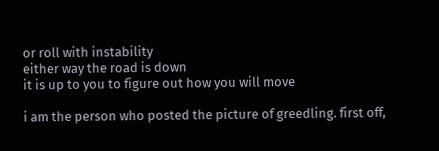or roll with instability
either way the road is down
it is up to you to figure out how you will move

i am the person who posted the picture of greedling. first off,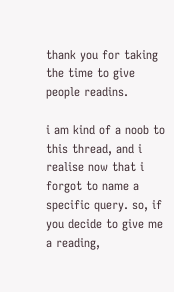thank you for taking the time to give people readins.

i am kind of a noob to this thread, and i realise now that i forgot to name a specific query. so, if you decide to give me a reading,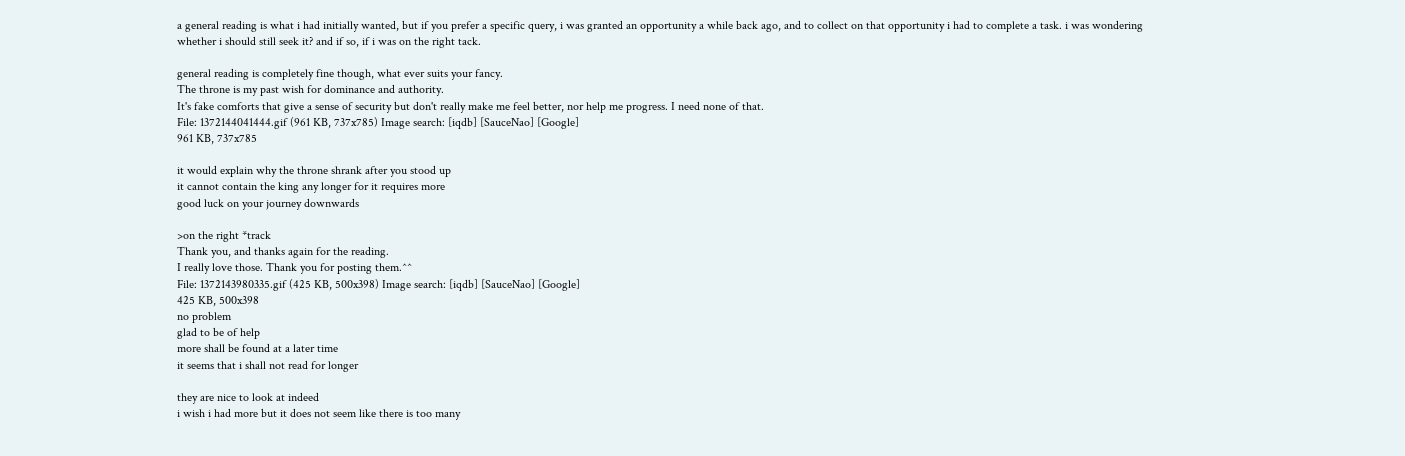a general reading is what i had initially wanted, but if you prefer a specific query, i was granted an opportunity a while back ago, and to collect on that opportunity i had to complete a task. i was wondering whether i should still seek it? and if so, if i was on the right tack.

general reading is completely fine though, what ever suits your fancy.
The throne is my past wish for dominance and authority.
It's fake comforts that give a sense of security but don't really make me feel better, nor help me progress. I need none of that.
File: 1372144041444.gif (961 KB, 737x785) Image search: [iqdb] [SauceNao] [Google]
961 KB, 737x785

it would explain why the throne shrank after you stood up
it cannot contain the king any longer for it requires more
good luck on your journey downwards

>on the right *track
Thank you, and thanks again for the reading.
I really love those. Thank you for posting them.^^
File: 1372143980335.gif (425 KB, 500x398) Image search: [iqdb] [SauceNao] [Google]
425 KB, 500x398
no problem
glad to be of help
more shall be found at a later time
it seems that i shall not read for longer

they are nice to look at indeed
i wish i had more but it does not seem like there is too many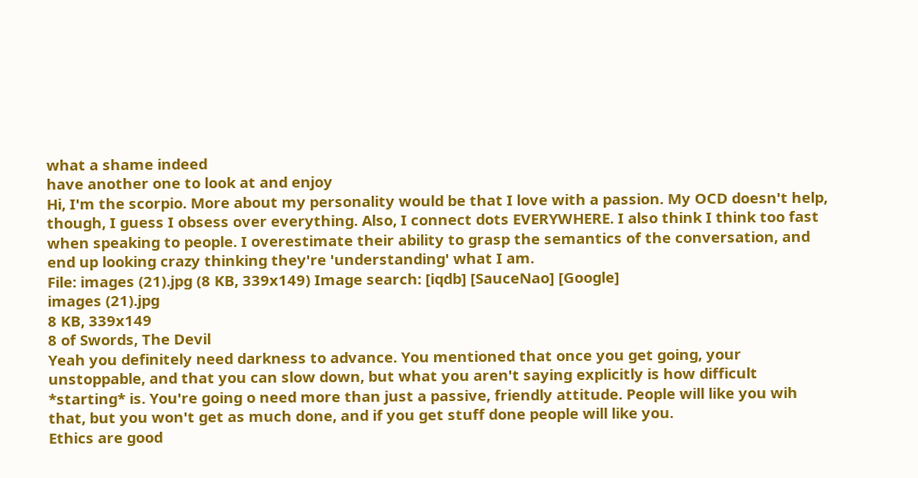what a shame indeed
have another one to look at and enjoy
Hi, I'm the scorpio. More about my personality would be that I love with a passion. My OCD doesn't help, though, I guess I obsess over everything. Also, I connect dots EVERYWHERE. I also think I think too fast when speaking to people. I overestimate their ability to grasp the semantics of the conversation, and end up looking crazy thinking they're 'understanding' what I am.
File: images (21).jpg (8 KB, 339x149) Image search: [iqdb] [SauceNao] [Google]
images (21).jpg
8 KB, 339x149
8 of Swords, The Devil
Yeah you definitely need darkness to advance. You mentioned that once you get going, your unstoppable, and that you can slow down, but what you aren't saying explicitly is how difficult *starting* is. You're going o need more than just a passive, friendly attitude. People will like you wih that, but you won't get as much done, and if you get stuff done people will like you.
Ethics are good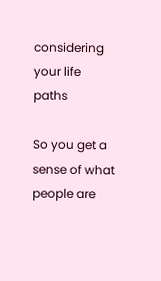considering your life paths

So you get a sense of what people are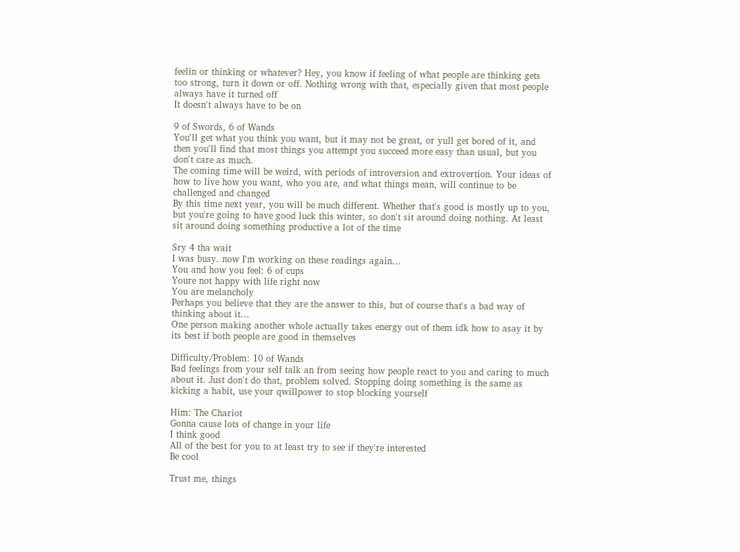feelin or thinking or whatever? Hey, you know if feeling of what people are thinking gets too strong, turn it down or off. Nothing wrong with that, especially given that most people always have it turned off
It doesn't always have to be on

9 of Swords, 6 of Wands
You'll get what you think you want, but it may not be great, or yull get bored of it, and then you'll find that most things you attempt you succeed more easy than usual, but you don't care as much.
The coming time will be weird, with periods of introversion and extrovertion. Your ideas of how to live how you want, who you are, and what things mean, will continue to be challenged and changed
By this time next year, you will be much different. Whether that's good is mostly up to you, but you're going to have good luck this winter, so don't sit around doing nothing. At least sit around doing something productive a lot of the time

Sry 4 tha wait
I was busy. now I'm working on these readings again...
You and how you feel: 6 of cups
Youre not happy with life right now
You are melancholy
Perhaps you believe that they are the answer to this, but of course that's a bad way of thinking about it...
One person making another whole actually takes energy out of them idk how to asay it by its best if both people are good in themselves

Difficulty/Problem: 10 of Wands
Bad feelings from your self talk an from seeing how people react to you and caring to much about it. Just don't do that, problem solved. Stopping doing something is the same as kicking a habit, use your qwillpower to stop blocking yourself

Him: The Chariot
Gonna cause lots of change in your life
I think good
All of the best for you to at least try to see if they're interested
Be cool

Trust me, things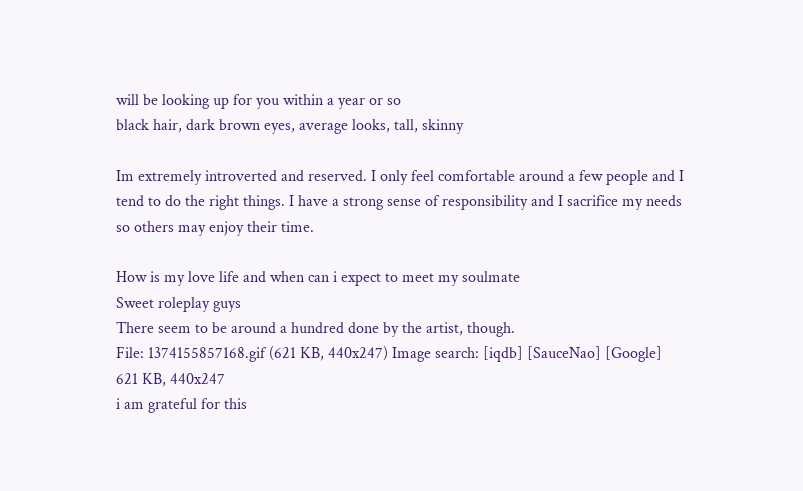will be looking up for you within a year or so
black hair, dark brown eyes, average looks, tall, skinny

Im extremely introverted and reserved. I only feel comfortable around a few people and I tend to do the right things. I have a strong sense of responsibility and I sacrifice my needs so others may enjoy their time.

How is my love life and when can i expect to meet my soulmate
Sweet roleplay guys
There seem to be around a hundred done by the artist, though.
File: 1374155857168.gif (621 KB, 440x247) Image search: [iqdb] [SauceNao] [Google]
621 KB, 440x247
i am grateful for this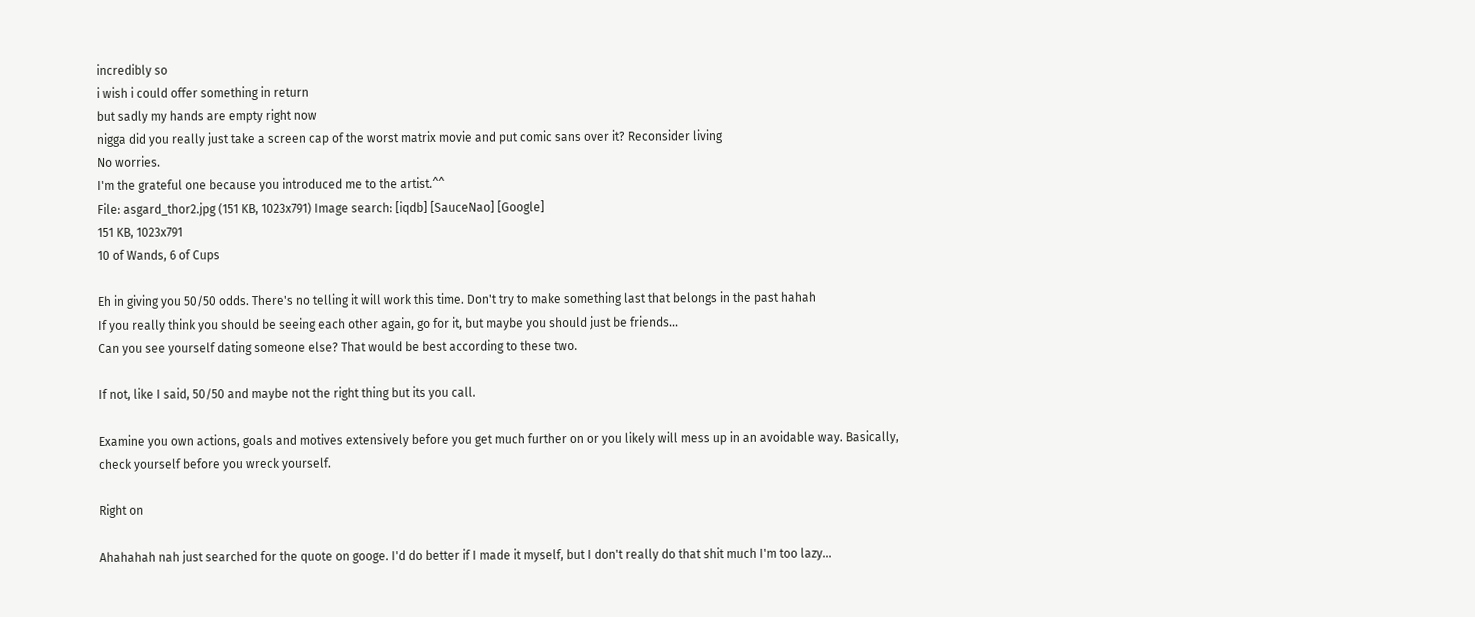incredibly so
i wish i could offer something in return
but sadly my hands are empty right now
nigga did you really just take a screen cap of the worst matrix movie and put comic sans over it? Reconsider living
No worries.
I'm the grateful one because you introduced me to the artist.^^
File: asgard_thor2.jpg (151 KB, 1023x791) Image search: [iqdb] [SauceNao] [Google]
151 KB, 1023x791
10 of Wands, 6 of Cups

Eh in giving you 50/50 odds. There's no telling it will work this time. Don't try to make something last that belongs in the past hahah
If you really think you should be seeing each other again, go for it, but maybe you should just be friends...
Can you see yourself dating someone else? That would be best according to these two.

If not, like I said, 50/50 and maybe not the right thing but its you call.

Examine you own actions, goals and motives extensively before you get much further on or you likely will mess up in an avoidable way. Basically, check yourself before you wreck yourself.

Right on

Ahahahah nah just searched for the quote on googe. I'd do better if I made it myself, but I don't really do that shit much I'm too lazy...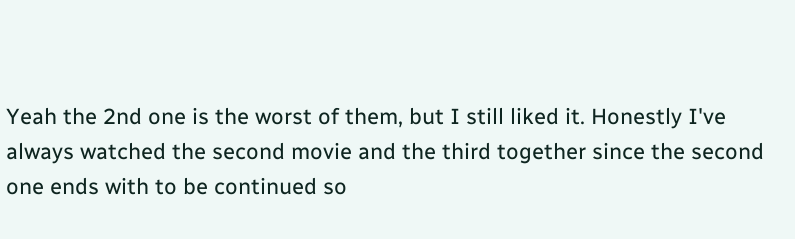Yeah the 2nd one is the worst of them, but I still liked it. Honestly I've always watched the second movie and the third together since the second one ends with to be continued so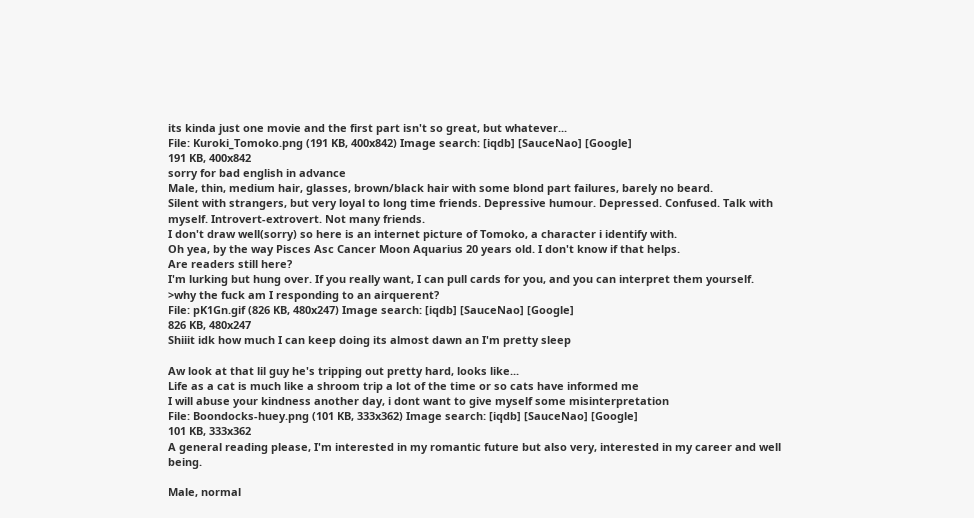its kinda just one movie and the first part isn't so great, but whatever...
File: Kuroki_Tomoko.png (191 KB, 400x842) Image search: [iqdb] [SauceNao] [Google]
191 KB, 400x842
sorry for bad english in advance
Male, thin, medium hair, glasses, brown/black hair with some blond part failures, barely no beard.
Silent with strangers, but very loyal to long time friends. Depressive humour. Depressed. Confused. Talk with myself. Introvert-extrovert. Not many friends.
I don't draw well(sorry) so here is an internet picture of Tomoko, a character i identify with.
Oh yea, by the way Pisces Asc Cancer Moon Aquarius 20 years old. I don't know if that helps.
Are readers still here?
I'm lurking but hung over. If you really want, I can pull cards for you, and you can interpret them yourself.
>why the fuck am I responding to an airquerent?
File: pK1Gn.gif (826 KB, 480x247) Image search: [iqdb] [SauceNao] [Google]
826 KB, 480x247
Shiiit idk how much I can keep doing its almost dawn an I'm pretty sleep

Aw look at that lil guy he's tripping out pretty hard, looks like...
Life as a cat is much like a shroom trip a lot of the time or so cats have informed me
I will abuse your kindness another day, i dont want to give myself some misinterpretation
File: Boondocks-huey.png (101 KB, 333x362) Image search: [iqdb] [SauceNao] [Google]
101 KB, 333x362
A general reading please, I'm interested in my romantic future but also very, interested in my career and well being.

Male, normal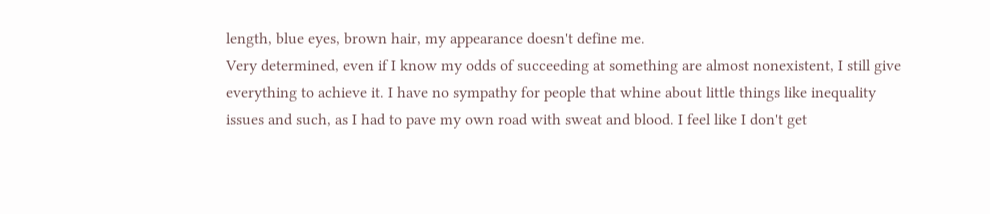length, blue eyes, brown hair, my appearance doesn't define me.
Very determined, even if I know my odds of succeeding at something are almost nonexistent, I still give everything to achieve it. I have no sympathy for people that whine about little things like inequality issues and such, as I had to pave my own road with sweat and blood. I feel like I don't get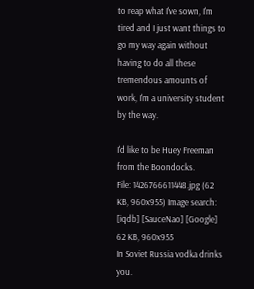to reap what I've sown, I'm tired and I just want things to go my way again without having to do all these tremendous amounts of work, I'm a university student by the way.

I'd like to be Huey Freeman from the Boondocks.
File: 1426766611448.jpg (62 KB, 960x955) Image search: [iqdb] [SauceNao] [Google]
62 KB, 960x955
In Soviet Russia vodka drinks you.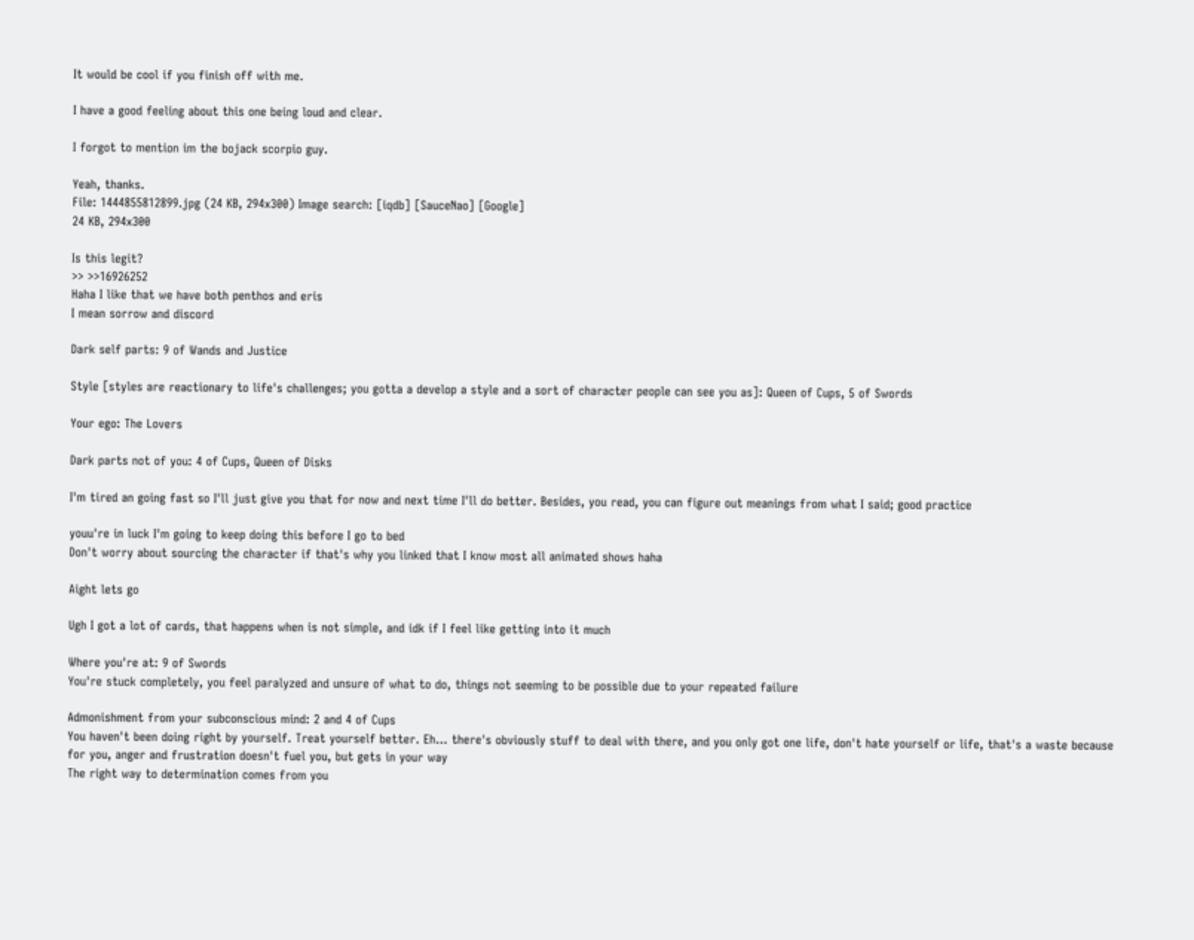It would be cool if you finish off with me.

I have a good feeling about this one being loud and clear.

I forgot to mention im the bojack scorpio guy.

Yeah, thanks.
File: 1444855812899.jpg (24 KB, 294x300) Image search: [iqdb] [SauceNao] [Google]
24 KB, 294x300

Is this legit?
>> >>16926252
Haha I like that we have both penthos and eris
I mean sorrow and discord

Dark self parts: 9 of Wands and Justice

Style [styles are reactionary to life's challenges; you gotta a develop a style and a sort of character people can see you as]: Queen of Cups, 5 of Swords

Your ego: The Lovers

Dark parts not of you: 4 of Cups, Queen of Disks

I'm tired an going fast so I'll just give you that for now and next time I'll do better. Besides, you read, you can figure out meanings from what I said; good practice

youu're in luck I'm going to keep doing this before I go to bed
Don't worry about sourcing the character if that's why you linked that I know most all animated shows haha

Aight lets go

Ugh I got a lot of cards, that happens when is not simple, and idk if I feel like getting into it much

Where you're at: 9 of Swords
You're stuck completely, you feel paralyzed and unsure of what to do, things not seeming to be possible due to your repeated failure

Admonishment from your subconscious mind: 2 and 4 of Cups
You haven't been doing right by yourself. Treat yourself better. Eh... there's obviously stuff to deal with there, and you only got one life, don't hate yourself or life, that's a waste because for you, anger and frustration doesn't fuel you, but gets in your way
The right way to determination comes from you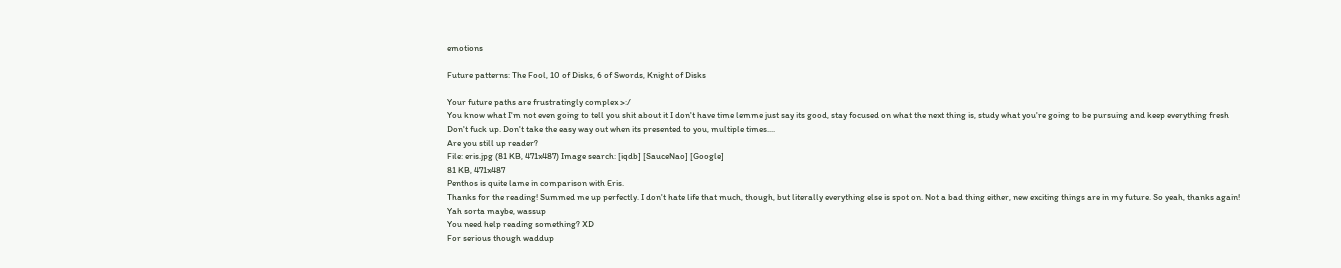emotions

Future patterns: The Fool, 10 of Disks, 6 of Swords, Knight of Disks

Your future paths are frustratingly complex >:/
You know what I'm not even going to tell you shit about it I don't have time lemme just say its good, stay focused on what the next thing is, study what you're going to be pursuing and keep everything fresh
Don't fuck up. Don't take the easy way out when its presented to you, multiple times....
Are you still up reader?
File: eris.jpg (81 KB, 471x487) Image search: [iqdb] [SauceNao] [Google]
81 KB, 471x487
Penthos is quite lame in comparison with Eris.
Thanks for the reading! Summed me up perfectly. I don't hate life that much, though, but literally everything else is spot on. Not a bad thing either, new exciting things are in my future. So yeah, thanks again!
Yah sorta maybe, wassup
You need help reading something? XD
For serious though waddup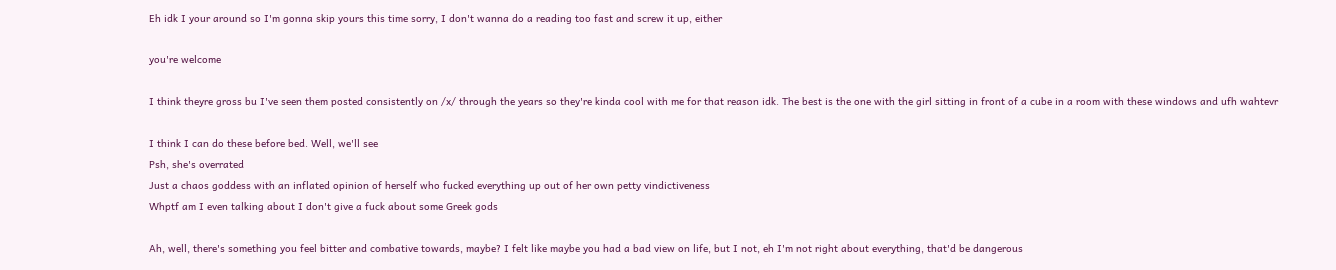Eh idk I your around so I'm gonna skip yours this time sorry, I don't wanna do a reading too fast and screw it up, either

you're welcome

I think theyre gross bu I've seen them posted consistently on /x/ through the years so they're kinda cool with me for that reason idk. The best is the one with the girl sitting in front of a cube in a room with these windows and ufh wahtevr

I think I can do these before bed. Well, we'll see
Psh, she's overrated
Just a chaos goddess with an inflated opinion of herself who fucked everything up out of her own petty vindictiveness
Whptf am I even talking about I don't give a fuck about some Greek gods

Ah, well, there's something you feel bitter and combative towards, maybe? I felt like maybe you had a bad view on life, but I not, eh I'm not right about everything, that'd be dangerous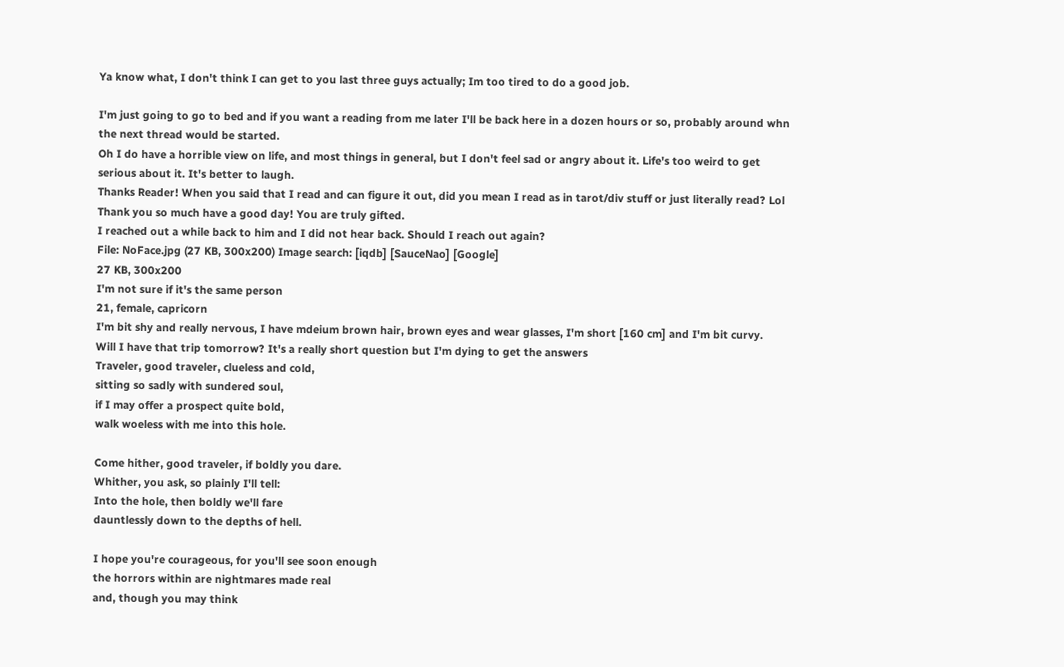Ya know what, I don't think I can get to you last three guys actually; Im too tired to do a good job.

I'm just going to go to bed and if you want a reading from me later I'll be back here in a dozen hours or so, probably around whn the next thread would be started.
Oh I do have a horrible view on life, and most things in general, but I don't feel sad or angry about it. Life's too weird to get serious about it. It's better to laugh.
Thanks Reader! When you said that I read and can figure it out, did you mean I read as in tarot/div stuff or just literally read? Lol
Thank you so much have a good day! You are truly gifted.
I reached out a while back to him and I did not hear back. Should I reach out again?
File: NoFace.jpg (27 KB, 300x200) Image search: [iqdb] [SauceNao] [Google]
27 KB, 300x200
I'm not sure if it's the same person
21, female, capricorn
I'm bit shy and really nervous, I have mdeium brown hair, brown eyes and wear glasses, I'm short [160 cm] and I'm bit curvy.
Will I have that trip tomorrow? It's a really short question but I'm dying to get the answers
Traveler, good traveler, clueless and cold,
sitting so sadly with sundered soul,
if I may offer a prospect quite bold,
walk woeless with me into this hole.

Come hither, good traveler, if boldly you dare.
Whither, you ask, so plainly I'll tell:
Into the hole, then boldly we'll fare
dauntlessly down to the depths of hell.

I hope you're courageous, for you'll see soon enough
the horrors within are nightmares made real
and, though you may think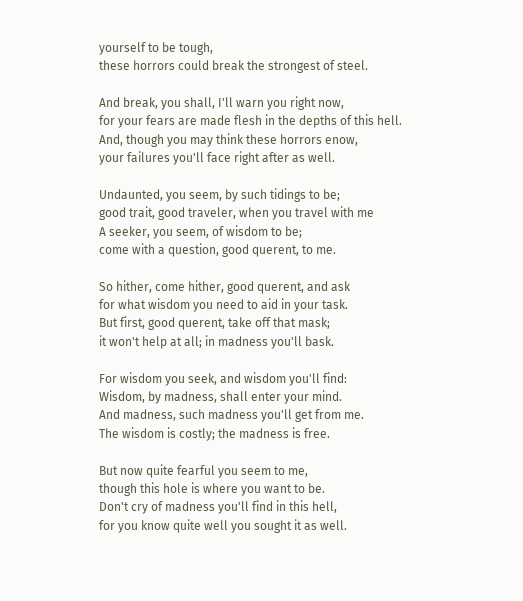yourself to be tough,
these horrors could break the strongest of steel.

And break, you shall, I'll warn you right now,
for your fears are made flesh in the depths of this hell.
And, though you may think these horrors enow,
your failures you'll face right after as well.

Undaunted, you seem, by such tidings to be;
good trait, good traveler, when you travel with me
A seeker, you seem, of wisdom to be;
come with a question, good querent, to me.

So hither, come hither, good querent, and ask
for what wisdom you need to aid in your task.
But first, good querent, take off that mask;
it won't help at all; in madness you'll bask.

For wisdom you seek, and wisdom you'll find:
Wisdom, by madness, shall enter your mind.
And madness, such madness you'll get from me.
The wisdom is costly; the madness is free.

But now quite fearful you seem to me,
though this hole is where you want to be.
Don't cry of madness you'll find in this hell,
for you know quite well you sought it as well.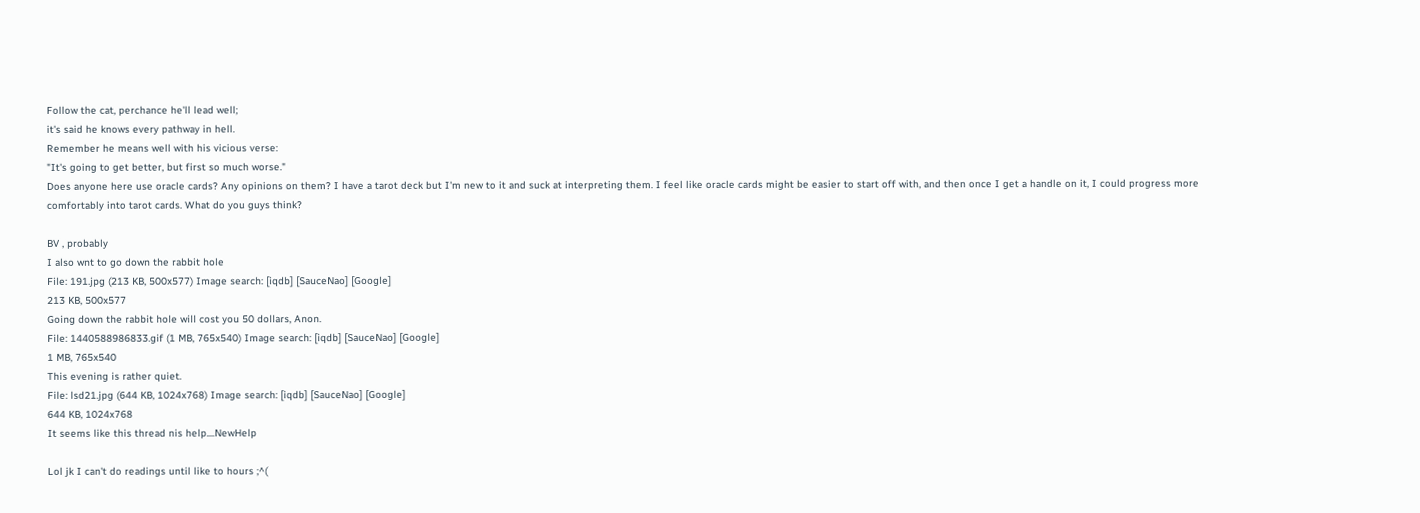Follow the cat, perchance he'll lead well;
it's said he knows every pathway in hell.
Remember he means well with his vicious verse:
"It's going to get better, but first so much worse."
Does anyone here use oracle cards? Any opinions on them? I have a tarot deck but I'm new to it and suck at interpreting them. I feel like oracle cards might be easier to start off with, and then once I get a handle on it, I could progress more comfortably into tarot cards. What do you guys think?

BV , probably
I also wnt to go down the rabbit hole
File: 191.jpg (213 KB, 500x577) Image search: [iqdb] [SauceNao] [Google]
213 KB, 500x577
Going down the rabbit hole will cost you 50 dollars, Anon.
File: 1440588986833.gif (1 MB, 765x540) Image search: [iqdb] [SauceNao] [Google]
1 MB, 765x540
This evening is rather quiet.
File: lsd21.jpg (644 KB, 1024x768) Image search: [iqdb] [SauceNao] [Google]
644 KB, 1024x768
It seems like this thread nis help....NewHelp

Lol jk I can't do readings until like to hours ;^(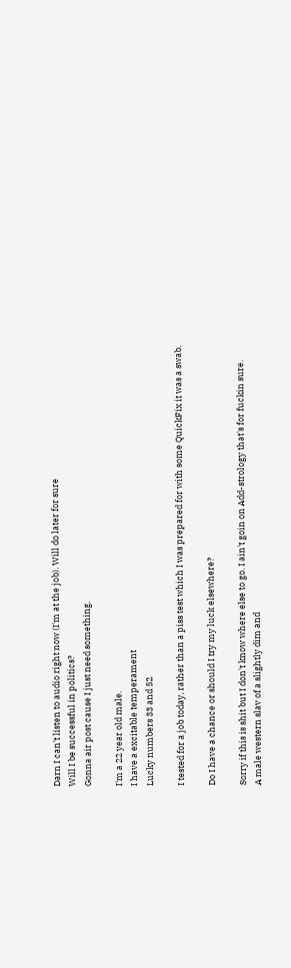Darn I can't listen to audio right now (I'm at the job). Will do later for sure
Will I be successful in politics?
Gonna air post cause I just need something.

I'm a 22 year old male.
I have a excitable temperament
Lucky numbers 33 and 52

I tested for a job today, rather than a piss test which I was prepared for with some QuickFix it was a swab.

Do I have a chance or should I try my luck elsewhere?

Sorry if this is shit but I don't know where else to go. I ain't goin on Add-strology that's for fuckin sure.
A male western slav of a slightly dim and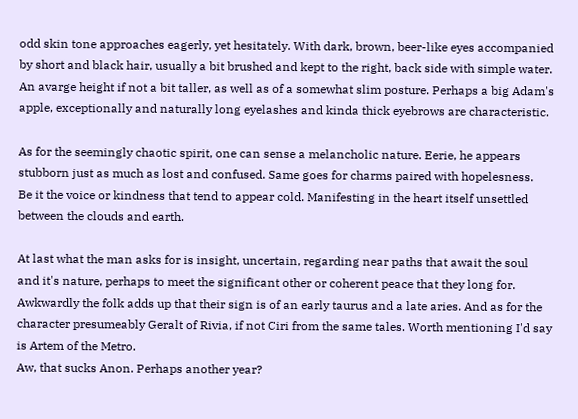odd skin tone approaches eagerly, yet hesitately. With dark, brown, beer-like eyes accompanied by short and black hair, usually a bit brushed and kept to the right, back side with simple water. An avarge height if not a bit taller, as well as of a somewhat slim posture. Perhaps a big Adam's apple, exceptionally and naturally long eyelashes and kinda thick eyebrows are characteristic.

As for the seemingly chaotic spirit, one can sense a melancholic nature. Eerie, he appears stubborn just as much as lost and confused. Same goes for charms paired with hopelesness.
Be it the voice or kindness that tend to appear cold. Manifesting in the heart itself unsettled between the clouds and earth.

At last what the man asks for is insight, uncertain, regarding near paths that await the soul and it's nature, perhaps to meet the significant other or coherent peace that they long for. Awkwardly the folk adds up that their sign is of an early taurus and a late aries. And as for the character presumeably Geralt of Rivia, if not Ciri from the same tales. Worth mentioning I'd say is Artem of the Metro.
Aw, that sucks Anon. Perhaps another year?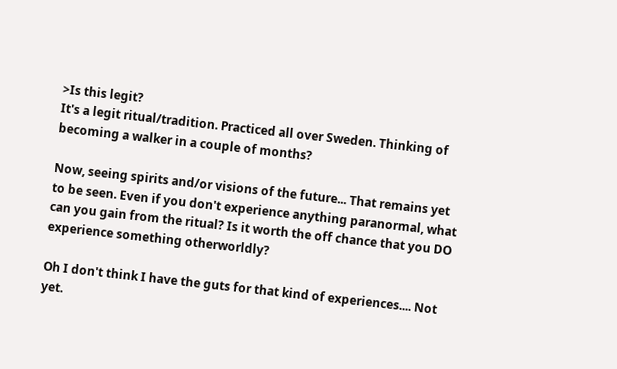>Is this legit?
It's a legit ritual/tradition. Practiced all over Sweden. Thinking of becoming a walker in a couple of months?

Now, seeing spirits and/or visions of the future... That remains yet to be seen. Even if you don't experience anything paranormal, what can you gain from the ritual? Is it worth the off chance that you DO experience something otherworldly?

Oh I don't think I have the guts for that kind of experiences.... Not yet.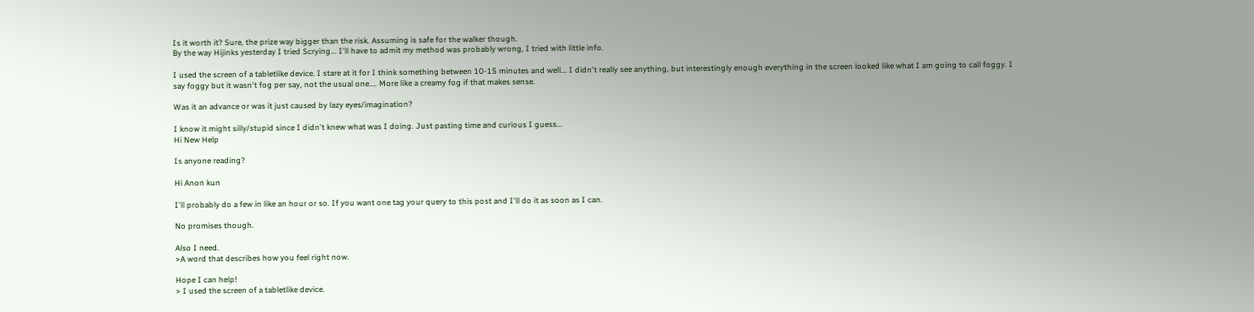Is it worth it? Sure, the prize way bigger than the risk. Assuming is safe for the walker though.
By the way Hijinks yesterday I tried Scrying... I'll have to admit my method was probably wrong, I tried with little info.

I used the screen of a tabletlike device. I stare at it for I think something between 10-15 minutes and well... I didn't really see anything, but interestingly enough everything in the screen looked like what I am going to call foggy. I say foggy but it wasn't fog per say, not the usual one.... More like a creamy fog if that makes sense.

Was it an advance or was it just caused by lazy eyes/imagination?

I know it might silly/stupid since I didn't knew what was I doing. Just pasting time and curious I guess...
Hi New Help

Is anyone reading?

Hi Anon kun

I'll probably do a few in like an hour or so. If you want one tag your query to this post and I'll do it as soon as I can.

No promises though.

Also I need.
>A word that describes how you feel right now.

Hope I can help!
> I used the screen of a tabletlike device.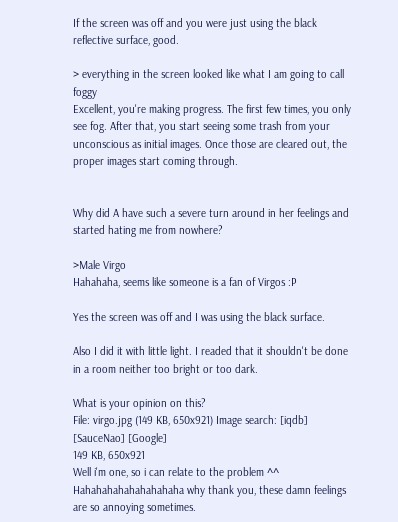If the screen was off and you were just using the black reflective surface, good.

> everything in the screen looked like what I am going to call foggy
Excellent, you're making progress. The first few times, you only see fog. After that, you start seeing some trash from your unconscious as initial images. Once those are cleared out, the proper images start coming through.


Why did A have such a severe turn around in her feelings and started hating me from nowhere?

>Male Virgo
Hahahaha, seems like someone is a fan of Virgos :P

Yes the screen was off and I was using the black surface.

Also I did it with little light. I readed that it shouldn't be done in a room neither too bright or too dark.

What is your opinion on this?
File: virgo.jpg (149 KB, 650x921) Image search: [iqdb] [SauceNao] [Google]
149 KB, 650x921
Well i'm one, so i can relate to the problem ^^
Hahahahahahahahahaha why thank you, these damn feelings are so annoying sometimes.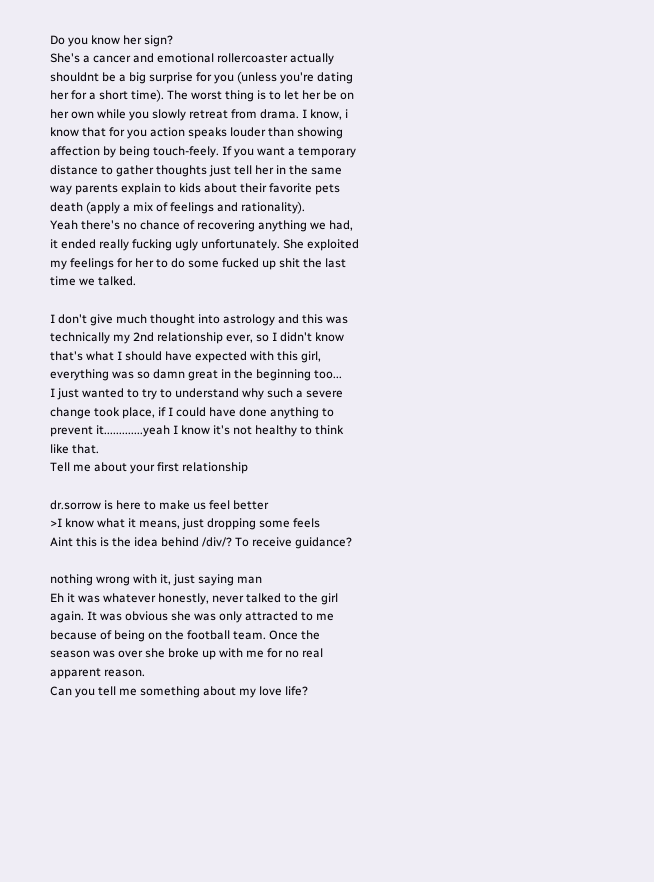Do you know her sign?
She's a cancer and emotional rollercoaster actually shouldnt be a big surprise for you (unless you're dating her for a short time). The worst thing is to let her be on her own while you slowly retreat from drama. I know, i know that for you action speaks louder than showing affection by being touch-feely. If you want a temporary distance to gather thoughts just tell her in the same way parents explain to kids about their favorite pets death (apply a mix of feelings and rationality).
Yeah there's no chance of recovering anything we had, it ended really fucking ugly unfortunately. She exploited my feelings for her to do some fucked up shit the last time we talked.

I don't give much thought into astrology and this was technically my 2nd relationship ever, so I didn't know that's what I should have expected with this girl, everything was so damn great in the beginning too...
I just wanted to try to understand why such a severe change took place, if I could have done anything to prevent it.............yeah I know it's not healthy to think like that.
Tell me about your first relationship

dr.sorrow is here to make us feel better
>I know what it means, just dropping some feels
Aint this is the idea behind /div/? To receive guidance?

nothing wrong with it, just saying man
Eh it was whatever honestly, never talked to the girl again. It was obvious she was only attracted to me because of being on the football team. Once the season was over she broke up with me for no real apparent reason.
Can you tell me something about my love life?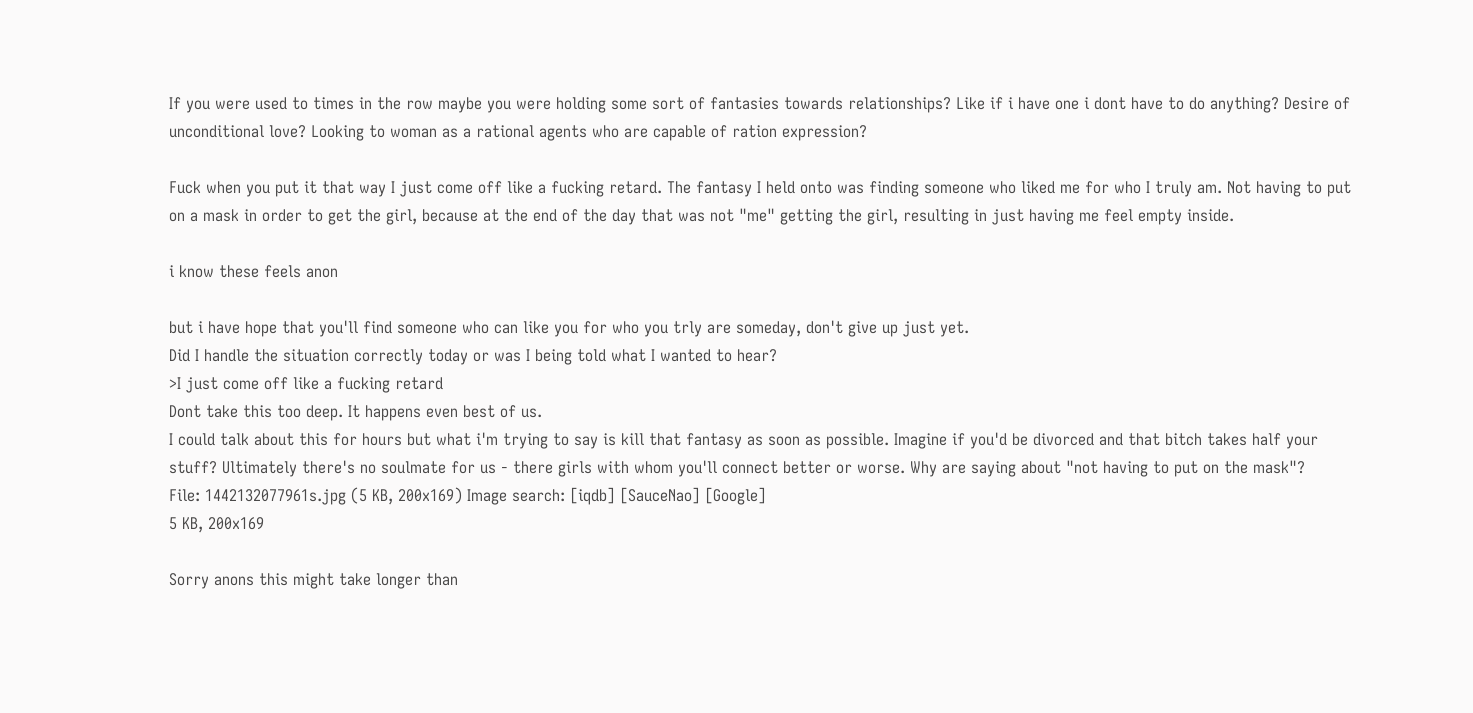If you were used to times in the row maybe you were holding some sort of fantasies towards relationships? Like if i have one i dont have to do anything? Desire of unconditional love? Looking to woman as a rational agents who are capable of ration expression?

Fuck when you put it that way I just come off like a fucking retard. The fantasy I held onto was finding someone who liked me for who I truly am. Not having to put on a mask in order to get the girl, because at the end of the day that was not "me" getting the girl, resulting in just having me feel empty inside.

i know these feels anon

but i have hope that you'll find someone who can like you for who you trly are someday, don't give up just yet.
Did I handle the situation correctly today or was I being told what I wanted to hear?
>I just come off like a fucking retard
Dont take this too deep. It happens even best of us.
I could talk about this for hours but what i'm trying to say is kill that fantasy as soon as possible. Imagine if you'd be divorced and that bitch takes half your stuff? Ultimately there's no soulmate for us - there girls with whom you'll connect better or worse. Why are saying about "not having to put on the mask"?
File: 1442132077961s.jpg (5 KB, 200x169) Image search: [iqdb] [SauceNao] [Google]
5 KB, 200x169

Sorry anons this might take longer than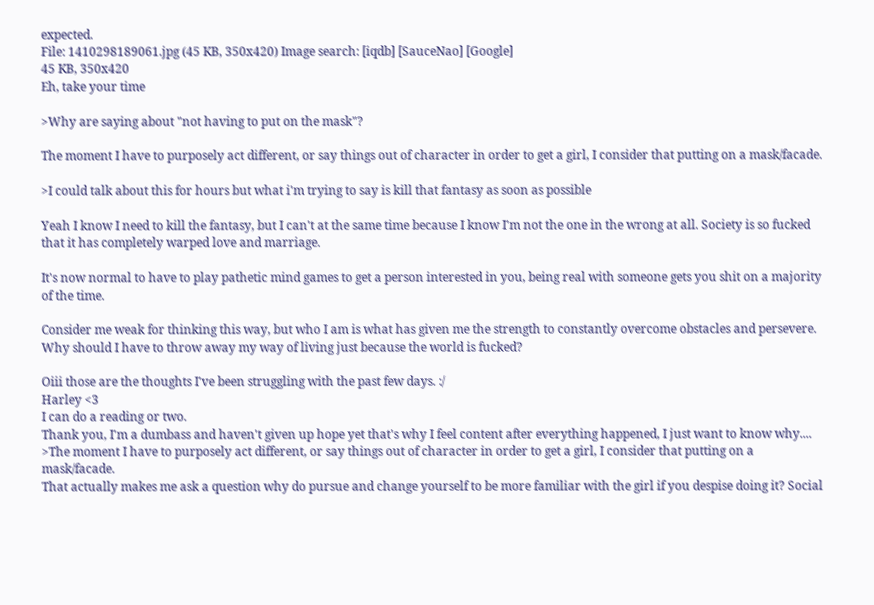expected.
File: 1410298189061.jpg (45 KB, 350x420) Image search: [iqdb] [SauceNao] [Google]
45 KB, 350x420
Eh, take your time

>Why are saying about "not having to put on the mask"?

The moment I have to purposely act different, or say things out of character in order to get a girl, I consider that putting on a mask/facade.

>I could talk about this for hours but what i'm trying to say is kill that fantasy as soon as possible

Yeah I know I need to kill the fantasy, but I can't at the same time because I know I'm not the one in the wrong at all. Society is so fucked that it has completely warped love and marriage.

It's now normal to have to play pathetic mind games to get a person interested in you, being real with someone gets you shit on a majority of the time.

Consider me weak for thinking this way, but who I am is what has given me the strength to constantly overcome obstacles and persevere. Why should I have to throw away my way of living just because the world is fucked?

Oiii those are the thoughts I've been struggling with the past few days. :/
Harley <3
I can do a reading or two.
Thank you, I'm a dumbass and haven't given up hope yet that's why I feel content after everything happened, I just want to know why....
>The moment I have to purposely act different, or say things out of character in order to get a girl, I consider that putting on a mask/facade.
That actually makes me ask a question why do pursue and change yourself to be more familiar with the girl if you despise doing it? Social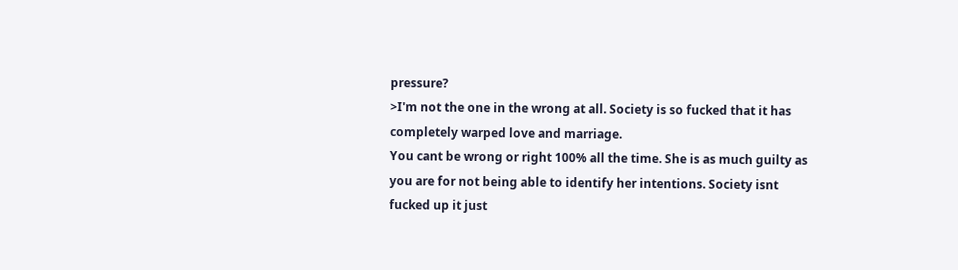pressure?
>I'm not the one in the wrong at all. Society is so fucked that it has completely warped love and marriage.
You cant be wrong or right 100% all the time. She is as much guilty as you are for not being able to identify her intentions. Society isnt fucked up it just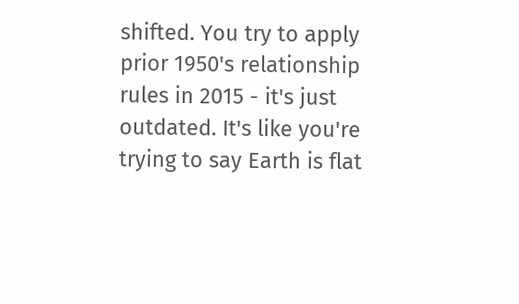shifted. You try to apply prior 1950's relationship rules in 2015 - it's just outdated. It's like you're trying to say Earth is flat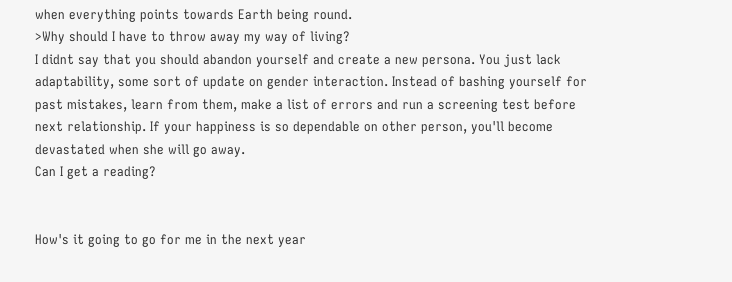when everything points towards Earth being round.
>Why should I have to throw away my way of living?
I didnt say that you should abandon yourself and create a new persona. You just lack adaptability, some sort of update on gender interaction. Instead of bashing yourself for past mistakes, learn from them, make a list of errors and run a screening test before next relationship. If your happiness is so dependable on other person, you'll become devastated when she will go away.
Can I get a reading?


How's it going to go for me in the next year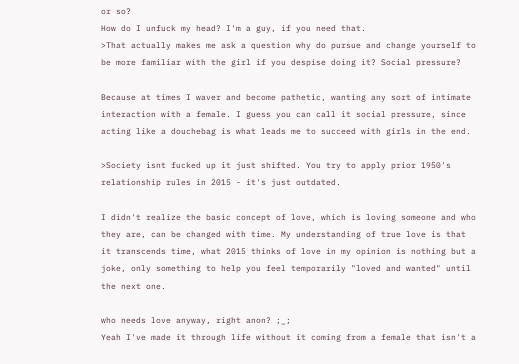or so?
How do I unfuck my head? I'm a guy, if you need that.
>That actually makes me ask a question why do pursue and change yourself to be more familiar with the girl if you despise doing it? Social pressure?

Because at times I waver and become pathetic, wanting any sort of intimate interaction with a female. I guess you can call it social pressure, since acting like a douchebag is what leads me to succeed with girls in the end.

>Society isnt fucked up it just shifted. You try to apply prior 1950's relationship rules in 2015 - it's just outdated.

I didn't realize the basic concept of love, which is loving someone and who they are, can be changed with time. My understanding of true love is that it transcends time, what 2015 thinks of love in my opinion is nothing but a joke, only something to help you feel temporarily "loved and wanted" until the next one.

who needs love anyway, right anon? ;_;
Yeah I've made it through life without it coming from a female that isn't a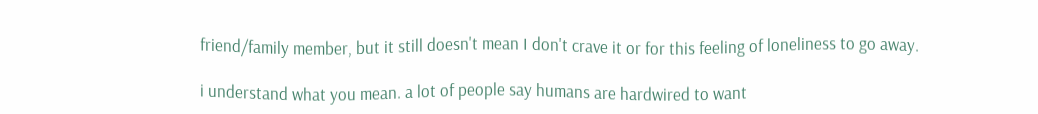friend/family member, but it still doesn't mean I don't crave it or for this feeling of loneliness to go away.

i understand what you mean. a lot of people say humans are hardwired to want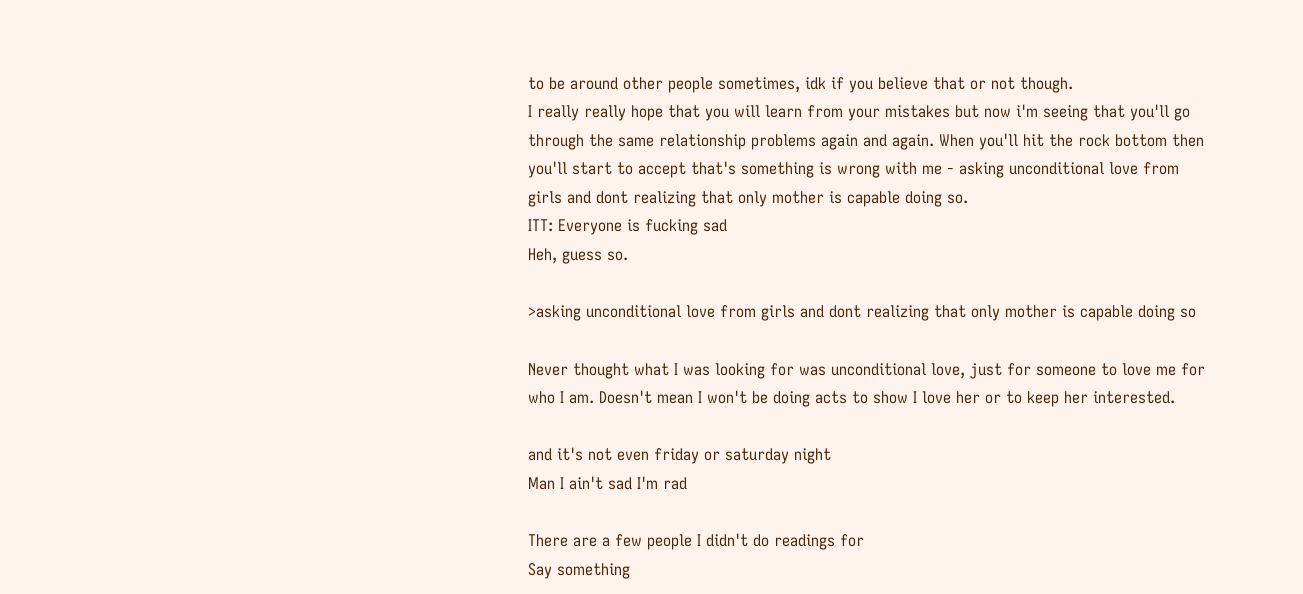to be around other people sometimes, idk if you believe that or not though.
I really really hope that you will learn from your mistakes but now i'm seeing that you'll go through the same relationship problems again and again. When you'll hit the rock bottom then you'll start to accept that's something is wrong with me - asking unconditional love from girls and dont realizing that only mother is capable doing so.
ITT: Everyone is fucking sad
Heh, guess so.

>asking unconditional love from girls and dont realizing that only mother is capable doing so

Never thought what I was looking for was unconditional love, just for someone to love me for who I am. Doesn't mean I won't be doing acts to show I love her or to keep her interested.

and it's not even friday or saturday night
Man I ain't sad I'm rad

There are a few people I didn't do readings for
Say something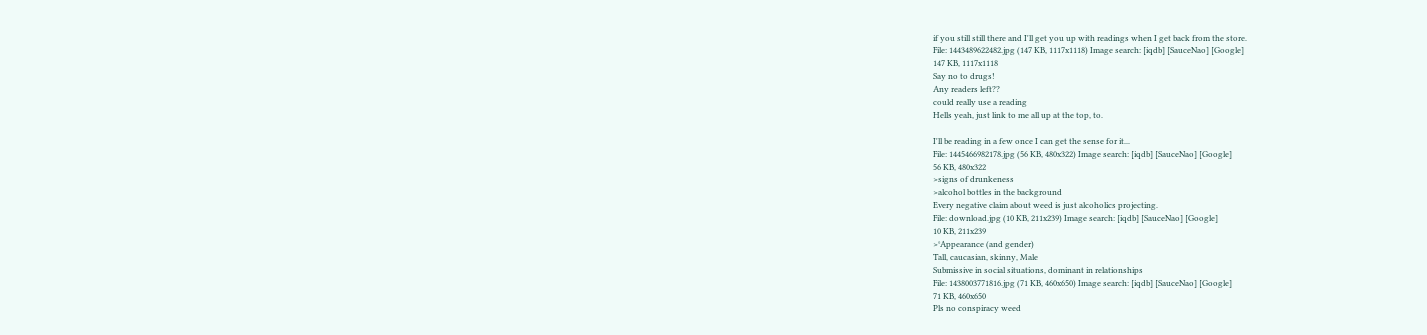if you still still there and I'll get you up with readings when I get back from the store.
File: 1443489622482.jpg (147 KB, 1117x1118) Image search: [iqdb] [SauceNao] [Google]
147 KB, 1117x1118
Say no to drugs!
Any readers left??
could really use a reading
Hells yeah, just link to me all up at the top, to.

I'll be reading in a few once I can get the sense for it...
File: 1445466982178.jpg (56 KB, 480x322) Image search: [iqdb] [SauceNao] [Google]
56 KB, 480x322
>signs of drunkeness
>alcohol bottles in the background
Every negative claim about weed is just alcoholics projecting.
File: download.jpg (10 KB, 211x239) Image search: [iqdb] [SauceNao] [Google]
10 KB, 211x239
>°Appearance (and gender)
Tall, caucasian, skinny, Male
Submissive in social situations, dominant in relationships
File: 1438003771816.jpg (71 KB, 460x650) Image search: [iqdb] [SauceNao] [Google]
71 KB, 460x650
Pls no conspiracy weed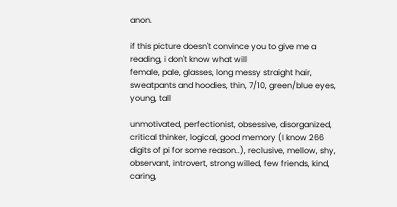anon.

if this picture doesn't convince you to give me a reading, i don't know what will
female, pale, glasses, long messy straight hair, sweatpants and hoodies, thin, 7/10, green/blue eyes, young, tall

unmotivated, perfectionist, obsessive, disorganized, critical thinker, logical, good memory (I know 266 digits of pi for some reason..), reclusive, mellow, shy, observant, introvert, strong willed, few friends, kind, caring,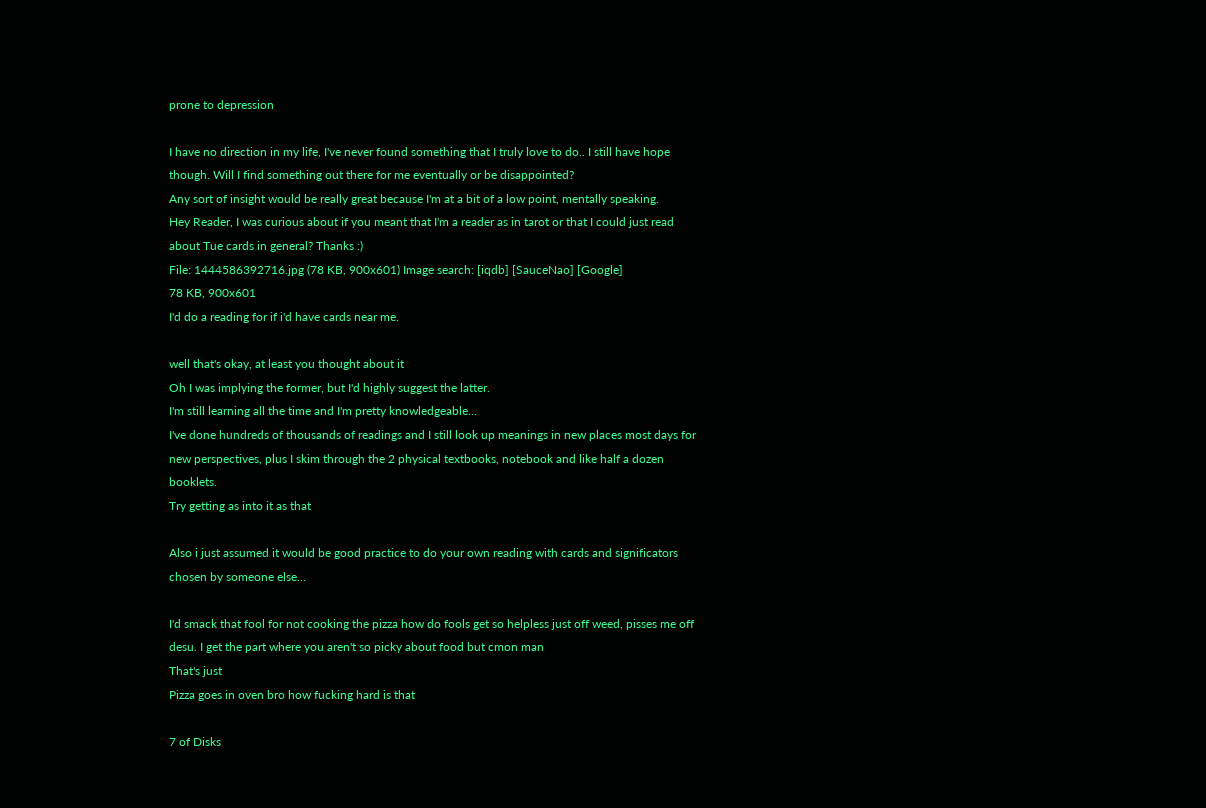prone to depression

I have no direction in my life, I've never found something that I truly love to do.. I still have hope though. Will I find something out there for me eventually or be disappointed?
Any sort of insight would be really great because I'm at a bit of a low point, mentally speaking.
Hey Reader, I was curious about if you meant that I'm a reader as in tarot or that I could just read about Tue cards in general? Thanks :)
File: 1444586392716.jpg (78 KB, 900x601) Image search: [iqdb] [SauceNao] [Google]
78 KB, 900x601
I'd do a reading for if i'd have cards near me.

well that's okay, at least you thought about it
Oh I was implying the former, but I'd highly suggest the latter.
I'm still learning all the time and I'm pretty knowledgeable...
I've done hundreds of thousands of readings and I still look up meanings in new places most days for new perspectives, plus I skim through the 2 physical textbooks, notebook and like half a dozen booklets.
Try getting as into it as that

Also i just assumed it would be good practice to do your own reading with cards and significators chosen by someone else...

I'd smack that fool for not cooking the pizza how do fools get so helpless just off weed, pisses me off desu. I get the part where you aren't so picky about food but cmon man
That's just
Pizza goes in oven bro how fucking hard is that

7 of Disks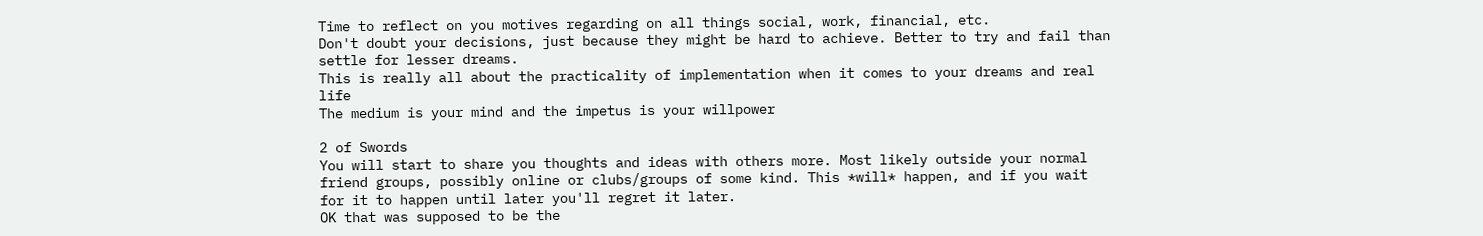Time to reflect on you motives regarding on all things social, work, financial, etc.
Don't doubt your decisions, just because they might be hard to achieve. Better to try and fail than settle for lesser dreams.
This is really all about the practicality of implementation when it comes to your dreams and real life
The medium is your mind and the impetus is your willpower

2 of Swords
You will start to share you thoughts and ideas with others more. Most likely outside your normal friend groups, possibly online or clubs/groups of some kind. This *will* happen, and if you wait for it to happen until later you'll regret it later.
OK that was supposed to be the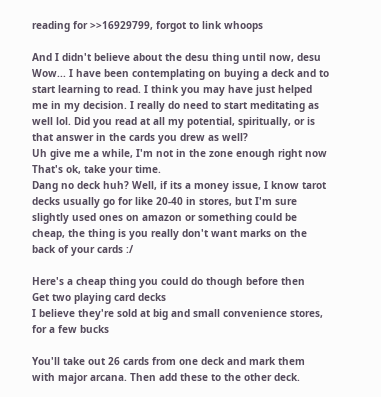reading for >>16929799, forgot to link whoops

And I didn't believe about the desu thing until now, desu
Wow... I have been contemplating on buying a deck and to start learning to read. I think you may have just helped me in my decision. I really do need to start meditating as well lol. Did you read at all my potential, spiritually, or is that answer in the cards you drew as well?
Uh give me a while, I'm not in the zone enough right now
That's ok, take your time.
Dang no deck huh? Well, if its a money issue, I know tarot decks usually go for like 20-40 in stores, but I'm sure slightly used ones on amazon or something could be cheap, the thing is you really don't want marks on the back of your cards :/

Here's a cheap thing you could do though before then
Get two playing card decks
I believe they're sold at big and small convenience stores, for a few bucks

You'll take out 26 cards from one deck and mark them with major arcana. Then add these to the other deck.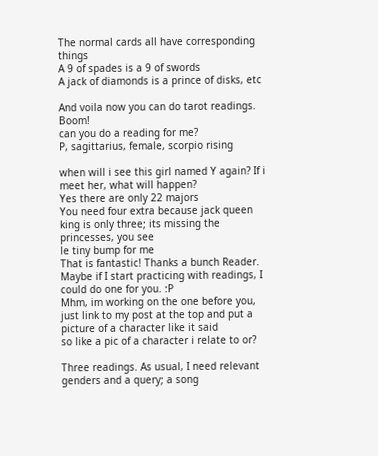The normal cards all have corresponding things
A 9 of spades is a 9 of swords
A jack of diamonds is a prince of disks, etc

And voila now you can do tarot readings. Boom!
can you do a reading for me?
P, sagittarius, female, scorpio rising

when will i see this girl named Y again? If i meet her, what will happen?
Yes there are only 22 majors
You need four extra because jack queen king is only three; its missing the princesses, you see
le tiny bump for me
That is fantastic! Thanks a bunch Reader. Maybe if I start practicing with readings, I could do one for you. :P
Mhm, im working on the one before you, just link to my post at the top and put a picture of a character like it said
so like a pic of a character i relate to or?

Three readings. As usual, I need relevant genders and a query; a song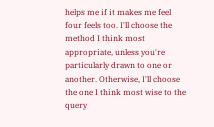helps me if it makes me feel four feels too. I'll choose the method I think most appropriate, unless you're particularly drawn to one or another. Otherwise, I'll choose the one I think most wise to the query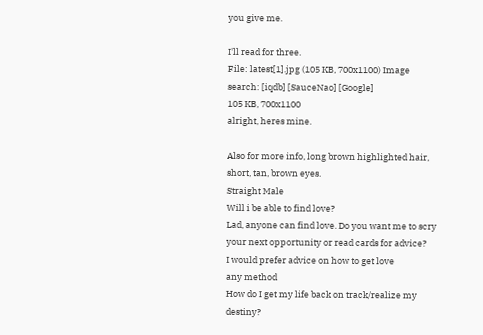you give me.

I'll read for three.
File: latest[1].jpg (105 KB, 700x1100) Image search: [iqdb] [SauceNao] [Google]
105 KB, 700x1100
alright, heres mine.

Also for more info, long brown highlighted hair, short, tan, brown eyes.
Straight Male
Will i be able to find love?
Lad, anyone can find love. Do you want me to scry your next opportunity or read cards for advice?
I would prefer advice on how to get love
any method
How do I get my life back on track/realize my destiny?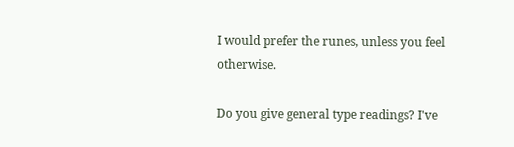I would prefer the runes, unless you feel otherwise.

Do you give general type readings? I've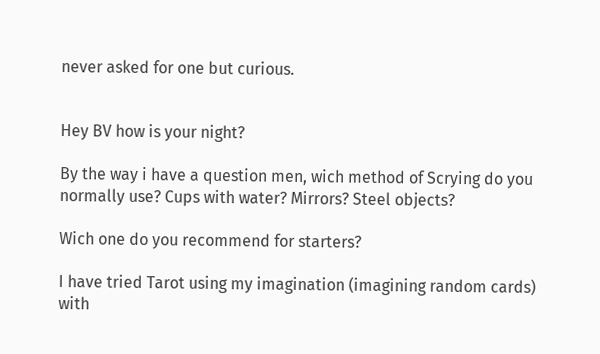never asked for one but curious.


Hey BV how is your night?

By the way i have a question men, wich method of Scrying do you normally use? Cups with water? Mirrors? Steel objects?

Wich one do you recommend for starters?

I have tried Tarot using my imagination (imagining random cards) with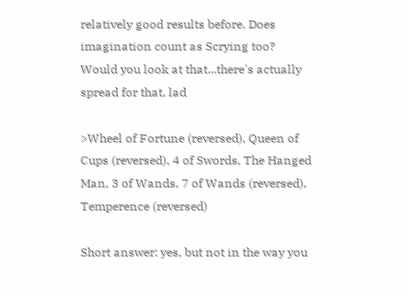relatively good results before. Does imagination count as Scrying too?
Would you look at that...there's actually spread for that, lad

>Wheel of Fortune (reversed), Queen of Cups (reversed), 4 of Swords, The Hanged Man, 3 of Wands, 7 of Wands (reversed), Temperence (reversed)

Short answer: yes, but not in the way you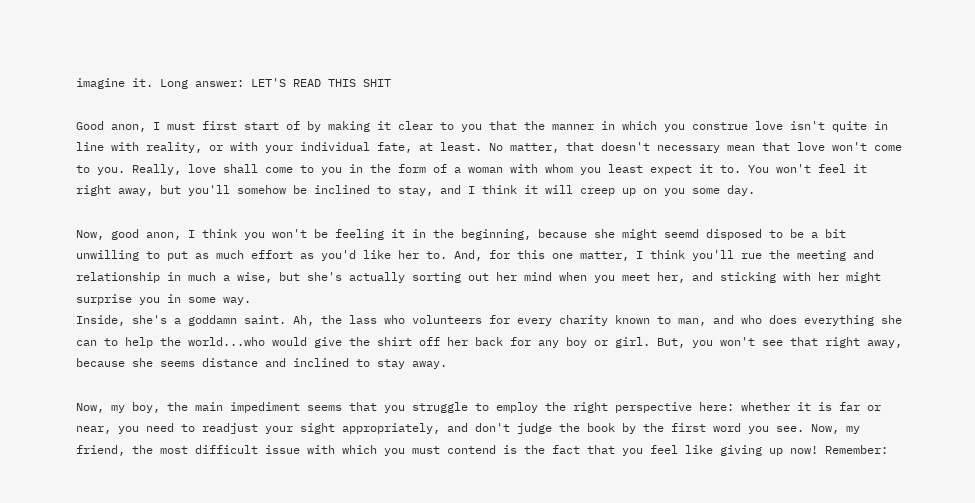imagine it. Long answer: LET'S READ THIS SHIT

Good anon, I must first start of by making it clear to you that the manner in which you construe love isn't quite in line with reality, or with your individual fate, at least. No matter, that doesn't necessary mean that love won't come to you. Really, love shall come to you in the form of a woman with whom you least expect it to. You won't feel it right away, but you'll somehow be inclined to stay, and I think it will creep up on you some day.

Now, good anon, I think you won't be feeling it in the beginning, because she might seemd disposed to be a bit unwilling to put as much effort as you'd like her to. And, for this one matter, I think you'll rue the meeting and relationship in much a wise, but she's actually sorting out her mind when you meet her, and sticking with her might surprise you in some way.
Inside, she's a goddamn saint. Ah, the lass who volunteers for every charity known to man, and who does everything she can to help the world...who would give the shirt off her back for any boy or girl. But, you won't see that right away, because she seems distance and inclined to stay away.

Now, my boy, the main impediment seems that you struggle to employ the right perspective here: whether it is far or near, you need to readjust your sight appropriately, and don't judge the book by the first word you see. Now, my friend, the most difficult issue with which you must contend is the fact that you feel like giving up now! Remember: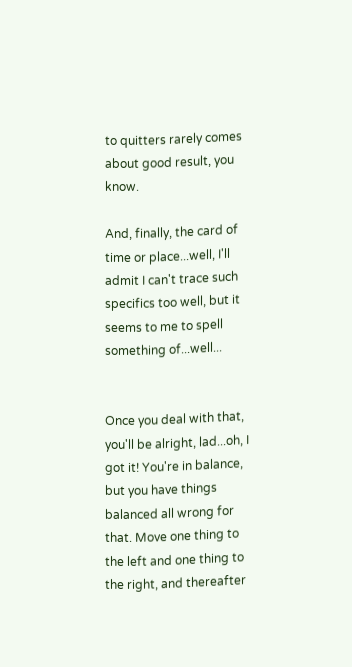to quitters rarely comes about good result, you know.

And, finally, the card of time or place...well, I'll admit I can't trace such specifics too well, but it seems to me to spell something of...well...


Once you deal with that, you'll be alright, lad...oh, I got it! You're in balance, but you have things balanced all wrong for that. Move one thing to the left and one thing to the right, and thereafter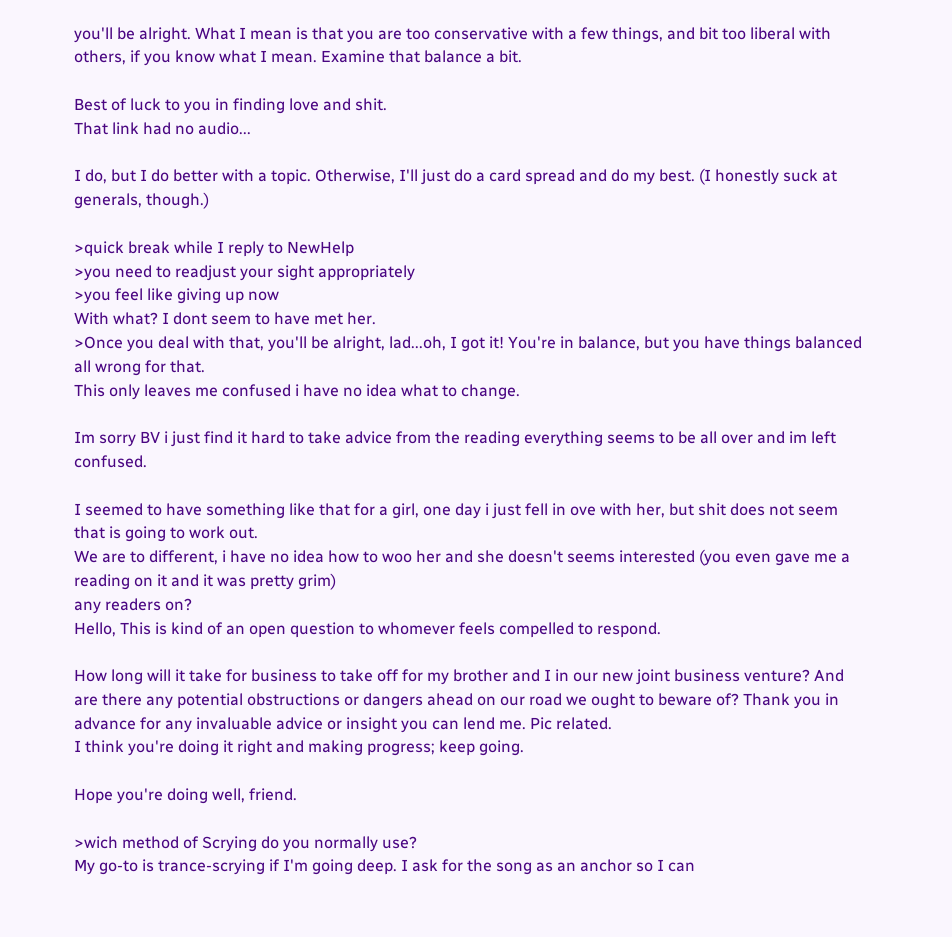you'll be alright. What I mean is that you are too conservative with a few things, and bit too liberal with others, if you know what I mean. Examine that balance a bit.

Best of luck to you in finding love and shit.
That link had no audio...

I do, but I do better with a topic. Otherwise, I'll just do a card spread and do my best. (I honestly suck at generals, though.)

>quick break while I reply to NewHelp
>you need to readjust your sight appropriately
>you feel like giving up now
With what? I dont seem to have met her.
>Once you deal with that, you'll be alright, lad...oh, I got it! You're in balance, but you have things balanced all wrong for that.
This only leaves me confused i have no idea what to change.

Im sorry BV i just find it hard to take advice from the reading everything seems to be all over and im left confused.

I seemed to have something like that for a girl, one day i just fell in ove with her, but shit does not seem that is going to work out.
We are to different, i have no idea how to woo her and she doesn't seems interested (you even gave me a reading on it and it was pretty grim)
any readers on?
Hello, This is kind of an open question to whomever feels compelled to respond.

How long will it take for business to take off for my brother and I in our new joint business venture? And are there any potential obstructions or dangers ahead on our road we ought to beware of? Thank you in advance for any invaluable advice or insight you can lend me. Pic related.
I think you're doing it right and making progress; keep going.

Hope you're doing well, friend.

>wich method of Scrying do you normally use?
My go-to is trance-scrying if I'm going deep. I ask for the song as an anchor so I can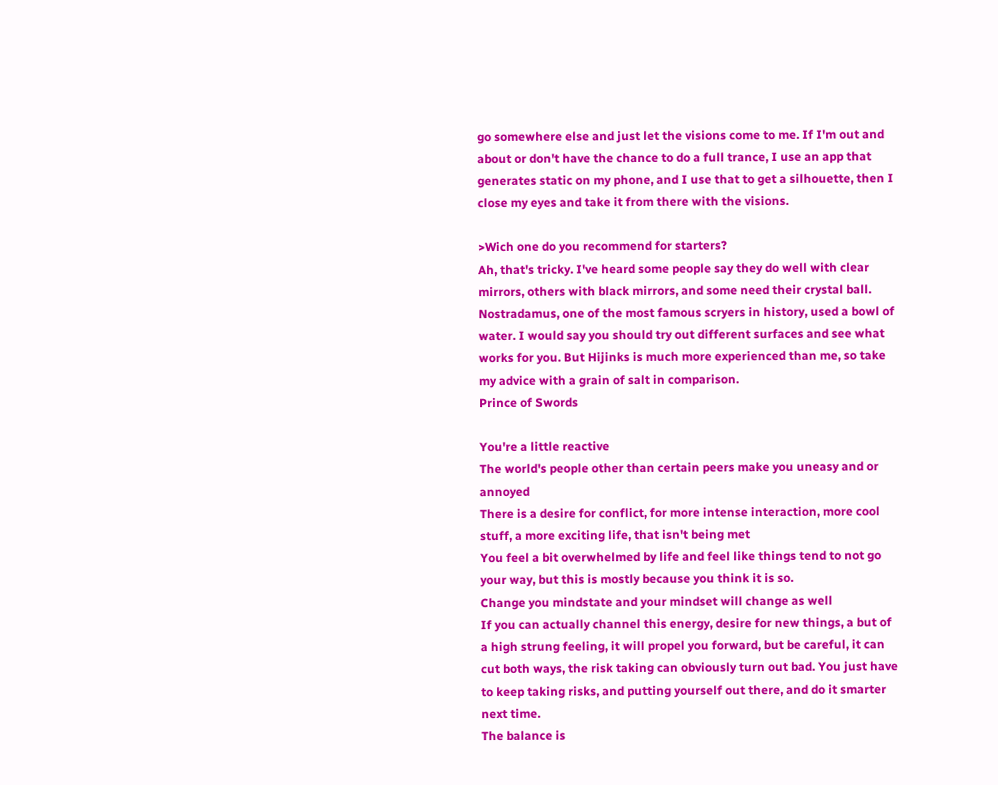go somewhere else and just let the visions come to me. If I'm out and about or don't have the chance to do a full trance, I use an app that generates static on my phone, and I use that to get a silhouette, then I close my eyes and take it from there with the visions.

>Wich one do you recommend for starters?
Ah, that's tricky. I've heard some people say they do well with clear mirrors, others with black mirrors, and some need their crystal ball. Nostradamus, one of the most famous scryers in history, used a bowl of water. I would say you should try out different surfaces and see what works for you. But Hijinks is much more experienced than me, so take my advice with a grain of salt in comparison.
Prince of Swords

You're a little reactive
The world's people other than certain peers make you uneasy and or annoyed
There is a desire for conflict, for more intense interaction, more cool stuff, a more exciting life, that isn't being met
You feel a bit overwhelmed by life and feel like things tend to not go your way, but this is mostly because you think it is so.
Change you mindstate and your mindset will change as well
If you can actually channel this energy, desire for new things, a but of a high strung feeling, it will propel you forward, but be careful, it can cut both ways, the risk taking can obviously turn out bad. You just have to keep taking risks, and putting yourself out there, and do it smarter next time.
The balance is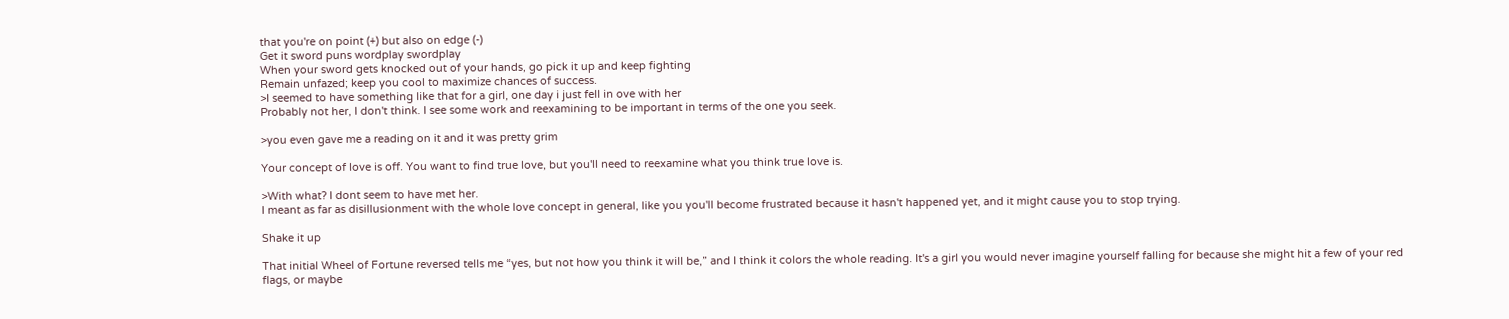that you're on point (+) but also on edge (-)
Get it sword puns wordplay swordplay
When your sword gets knocked out of your hands, go pick it up and keep fighting
Remain unfazed; keep you cool to maximize chances of success.
>I seemed to have something like that for a girl, one day i just fell in ove with her
Probably not her, I don't think. I see some work and reexamining to be important in terms of the one you seek.

>you even gave me a reading on it and it was pretty grim

Your concept of love is off. You want to find true love, but you'll need to reexamine what you think true love is.

>With what? I dont seem to have met her.
I meant as far as disillusionment with the whole love concept in general, like you you'll become frustrated because it hasn't happened yet, and it might cause you to stop trying.

Shake it up

That initial Wheel of Fortune reversed tells me “yes, but not how you think it will be,” and I think it colors the whole reading. It's a girl you would never imagine yourself falling for because she might hit a few of your red flags, or maybe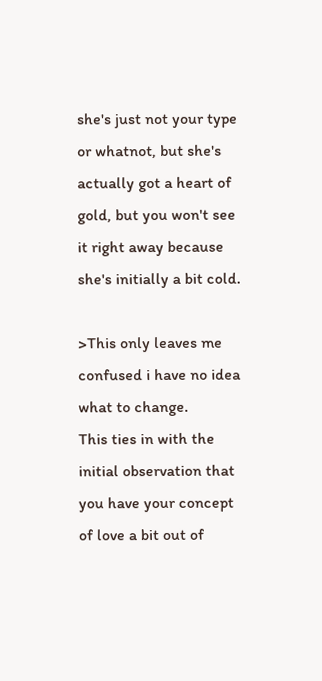she's just not your type or whatnot, but she's actually got a heart of gold, but you won't see it right away because she's initially a bit cold.

>This only leaves me confused i have no idea what to change.
This ties in with the initial observation that you have your concept of love a bit out of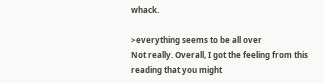whack.

>everything seems to be all over
Not really. Overall, I got the feeling from this reading that you might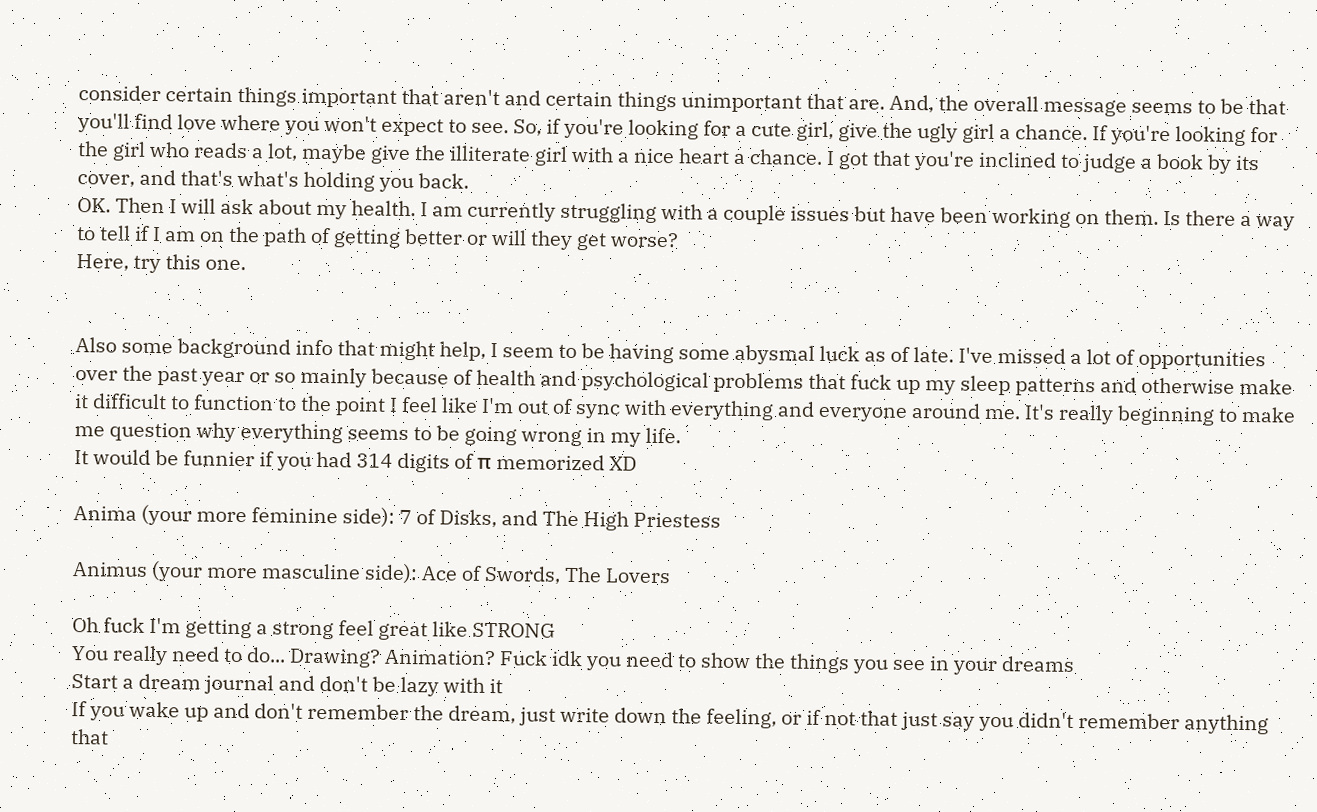consider certain things important that aren't and certain things unimportant that are. And, the overall message seems to be that you'll find love where you won't expect to see. So, if you're looking for a cute girl, give the ugly girl a chance. If you're looking for the girl who reads a lot, maybe give the illiterate girl with a nice heart a chance. I got that you're inclined to judge a book by its cover, and that's what's holding you back.
OK. Then I will ask about my health. I am currently struggling with a couple issues but have been working on them. Is there a way to tell if I am on the path of getting better or will they get worse?
Here, try this one.


Also some background info that might help, I seem to be having some abysmal luck as of late. I've missed a lot of opportunities over the past year or so mainly because of health and psychological problems that fuck up my sleep patterns and otherwise make it difficult to function to the point I feel like I'm out of sync with everything and everyone around me. It's really beginning to make me question why everything seems to be going wrong in my life.
It would be funnier if you had 314 digits of π memorized XD

Anima (your more feminine side): 7 of Disks, and The High Priestess

Animus (your more masculine side): Ace of Swords, The Lovers

Oh fuck I'm getting a strong feel great like STRONG
You really need to do... Drawing? Animation? Fuck idk you need to show the things you see in your dreams
Start a dream journal and don't be lazy with it
If you wake up and don't remember the dream, just write down the feeling, or if not that just say you didn't remember anything that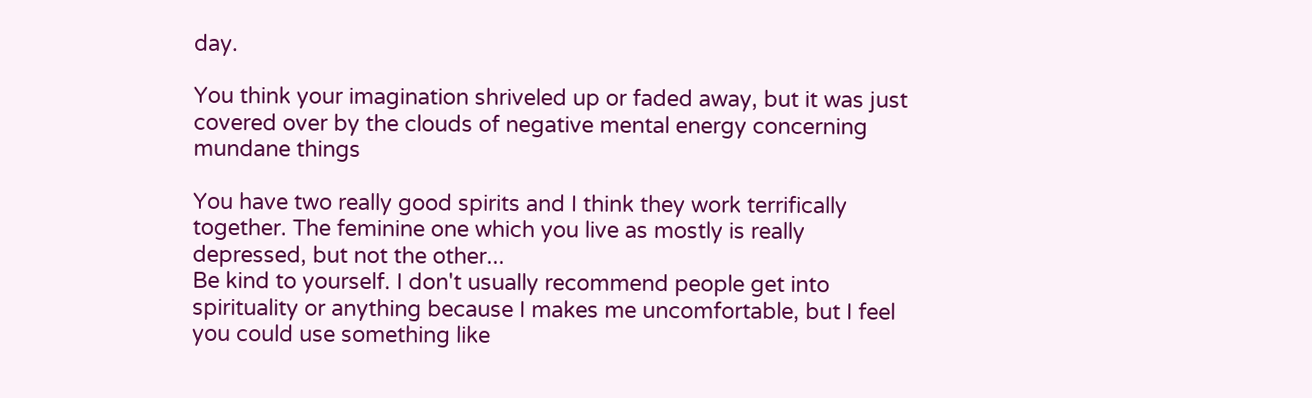day.

You think your imagination shriveled up or faded away, but it was just covered over by the clouds of negative mental energy concerning mundane things

You have two really good spirits and I think they work terrifically together. The feminine one which you live as mostly is really depressed, but not the other...
Be kind to yourself. I don't usually recommend people get into spirituality or anything because I makes me uncomfortable, but I feel you could use something like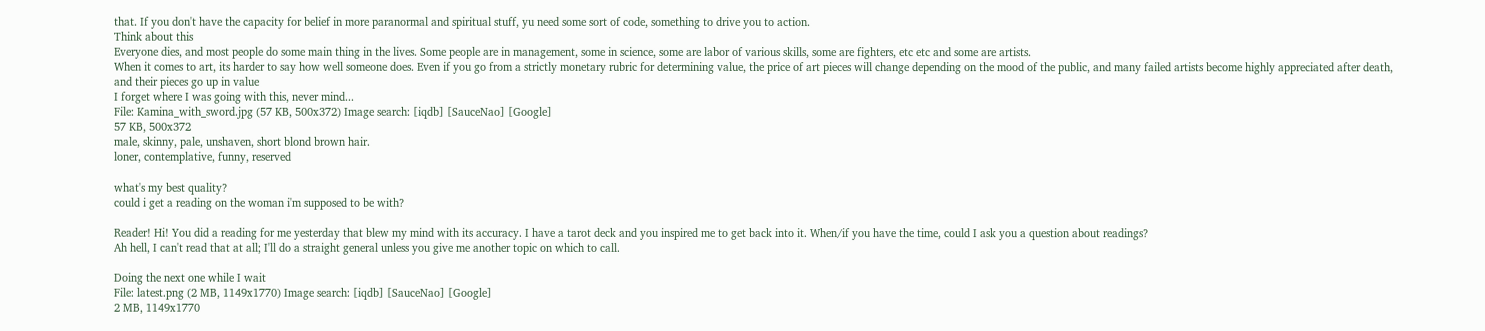that. If you don't have the capacity for belief in more paranormal and spiritual stuff, yu need some sort of code, something to drive you to action.
Think about this
Everyone dies, and most people do some main thing in the lives. Some people are in management, some in science, some are labor of various skills, some are fighters, etc etc and some are artists.
When it comes to art, its harder to say how well someone does. Even if you go from a strictly monetary rubric for determining value, the price of art pieces will change depending on the mood of the public, and many failed artists become highly appreciated after death, and their pieces go up in value
I forget where I was going with this, never mind...
File: Kamina_with_sword.jpg (57 KB, 500x372) Image search: [iqdb] [SauceNao] [Google]
57 KB, 500x372
male, skinny, pale, unshaven, short blond brown hair.
loner, contemplative, funny, reserved

what's my best quality?
could i get a reading on the woman i'm supposed to be with?

Reader! Hi! You did a reading for me yesterday that blew my mind with its accuracy. I have a tarot deck and you inspired me to get back into it. When/if you have the time, could I ask you a question about readings?
Ah hell, I can't read that at all; I'll do a straight general unless you give me another topic on which to call.

Doing the next one while I wait
File: latest.png (2 MB, 1149x1770) Image search: [iqdb] [SauceNao] [Google]
2 MB, 1149x1770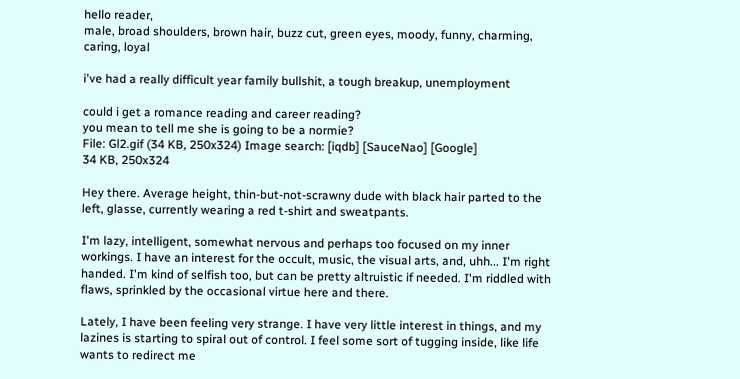hello reader,
male, broad shoulders, brown hair, buzz cut, green eyes, moody, funny, charming, caring, loyal

i've had a really difficult year family bullshit, a tough breakup, unemployment

could i get a romance reading and career reading?
you mean to tell me she is going to be a normie?
File: Gl2.gif (34 KB, 250x324) Image search: [iqdb] [SauceNao] [Google]
34 KB, 250x324

Hey there. Average height, thin-but-not-scrawny dude with black hair parted to the left, glasse, currently wearing a red t-shirt and sweatpants.

I'm lazy, intelligent, somewhat nervous and perhaps too focused on my inner workings. I have an interest for the occult, music, the visual arts, and, uhh... I'm right handed. I'm kind of selfish too, but can be pretty altruistic if needed. I'm riddled with flaws, sprinkled by the occasional virtue here and there.

Lately, I have been feeling very strange. I have very little interest in things, and my lazines is starting to spiral out of control. I feel some sort of tugging inside, like life wants to redirect me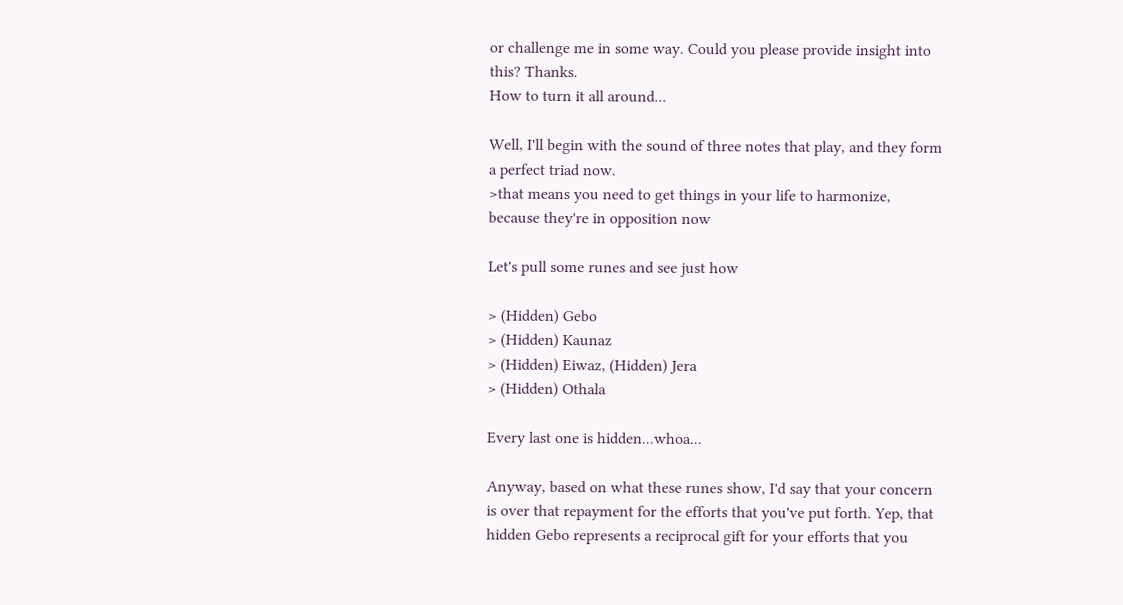or challenge me in some way. Could you please provide insight into this? Thanks.
How to turn it all around...

Well, I'll begin with the sound of three notes that play, and they form a perfect triad now.
>that means you need to get things in your life to harmonize, because they're in opposition now

Let's pull some runes and see just how

> (Hidden) Gebo
> (Hidden) Kaunaz
> (Hidden) Eiwaz, (Hidden) Jera
> (Hidden) Othala

Every last one is hidden...whoa...

Anyway, based on what these runes show, I'd say that your concern is over that repayment for the efforts that you've put forth. Yep, that hidden Gebo represents a reciprocal gift for your efforts that you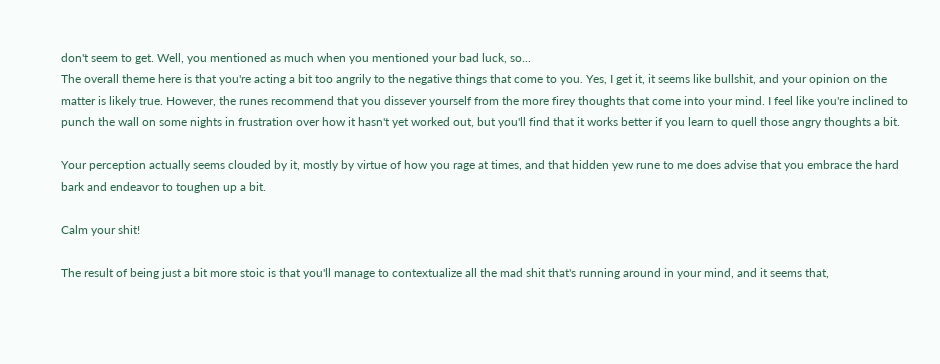don't seem to get. Well, you mentioned as much when you mentioned your bad luck, so...
The overall theme here is that you're acting a bit too angrily to the negative things that come to you. Yes, I get it, it seems like bullshit, and your opinion on the matter is likely true. However, the runes recommend that you dissever yourself from the more firey thoughts that come into your mind. I feel like you're inclined to punch the wall on some nights in frustration over how it hasn't yet worked out, but you'll find that it works better if you learn to quell those angry thoughts a bit.

Your perception actually seems clouded by it, mostly by virtue of how you rage at times, and that hidden yew rune to me does advise that you embrace the hard bark and endeavor to toughen up a bit.

Calm your shit!

The result of being just a bit more stoic is that you'll manage to contextualize all the mad shit that's running around in your mind, and it seems that,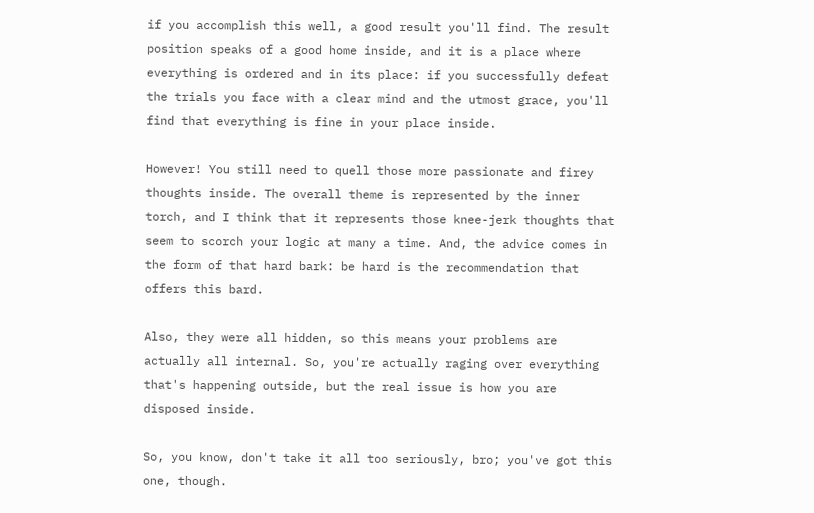if you accomplish this well, a good result you'll find. The result position speaks of a good home inside, and it is a place where everything is ordered and in its place: if you successfully defeat the trials you face with a clear mind and the utmost grace, you'll find that everything is fine in your place inside.

However! You still need to quell those more passionate and firey thoughts inside. The overall theme is represented by the inner torch, and I think that it represents those knee-jerk thoughts that seem to scorch your logic at many a time. And, the advice comes in the form of that hard bark: be hard is the recommendation that offers this bard.

Also, they were all hidden, so this means your problems are actually all internal. So, you're actually raging over everything that's happening outside, but the real issue is how you are disposed inside.

So, you know, don't take it all too seriously, bro; you've got this one, though.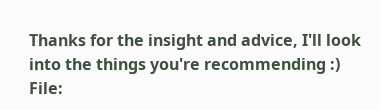Thanks for the insight and advice, I'll look into the things you're recommending :)
File: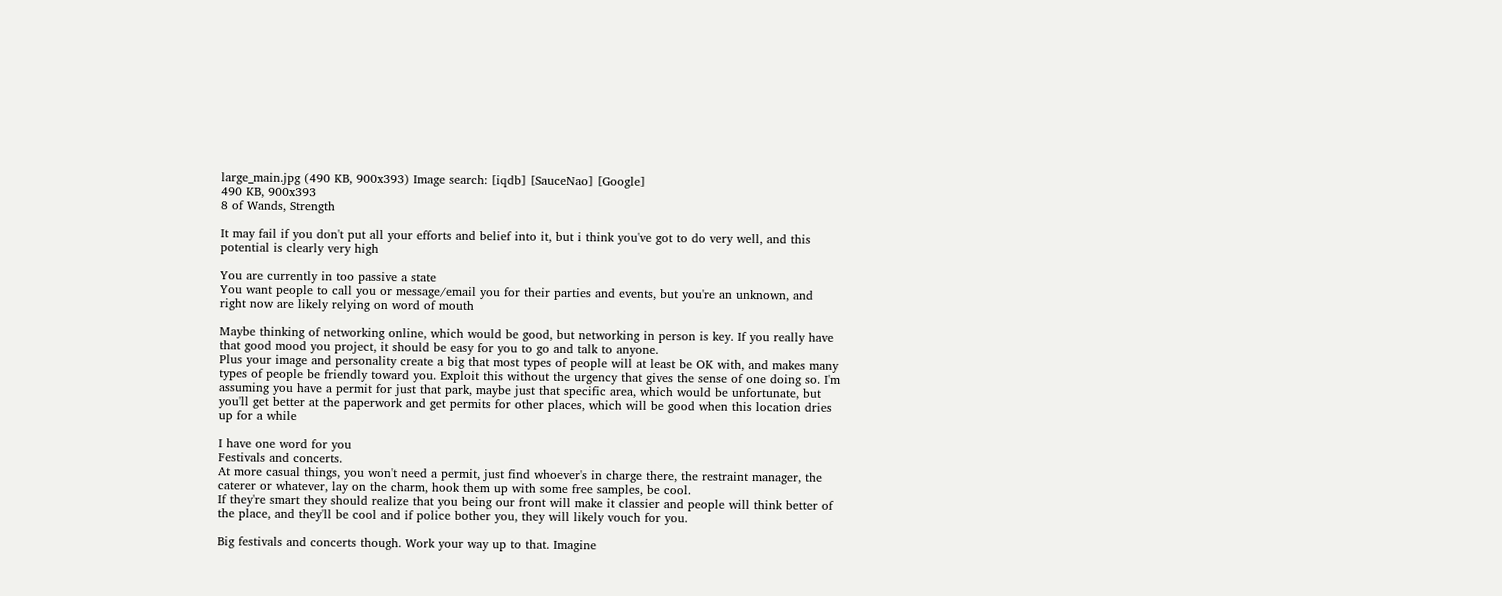large_main.jpg (490 KB, 900x393) Image search: [iqdb] [SauceNao] [Google]
490 KB, 900x393
8 of Wands, Strength

It may fail if you don't put all your efforts and belief into it, but i think you've got to do very well, and this potential is clearly very high

You are currently in too passive a state
You want people to call you or message/email you for their parties and events, but you're an unknown, and right now are likely relying on word of mouth

Maybe thinking of networking online, which would be good, but networking in person is key. If you really have that good mood you project, it should be easy for you to go and talk to anyone.
Plus your image and personality create a big that most types of people will at least be OK with, and makes many types of people be friendly toward you. Exploit this without the urgency that gives the sense of one doing so. I'm assuming you have a permit for just that park, maybe just that specific area, which would be unfortunate, but you'll get better at the paperwork and get permits for other places, which will be good when this location dries up for a while

I have one word for you
Festivals and concerts.
At more casual things, you won't need a permit, just find whoever's in charge there, the restraint manager, the caterer or whatever, lay on the charm, hook them up with some free samples, be cool.
If they're smart they should realize that you being our front will make it classier and people will think better of the place, and they'll be cool and if police bother you, they will likely vouch for you.

Big festivals and concerts though. Work your way up to that. Imagine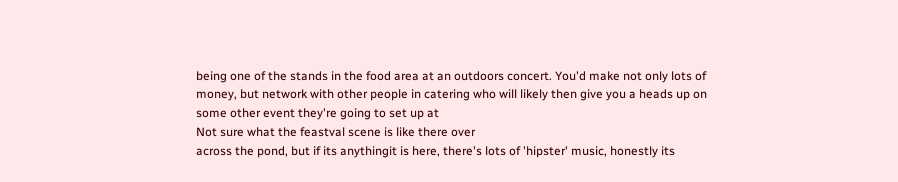being one of the stands in the food area at an outdoors concert. You'd make not only lots of money, but network with other people in catering who will likely then give you a heads up on some other event they're going to set up at
Not sure what the feastval scene is like there over
across the pond, but if its anythingit is here, there's lots of 'hipster' music, honestly its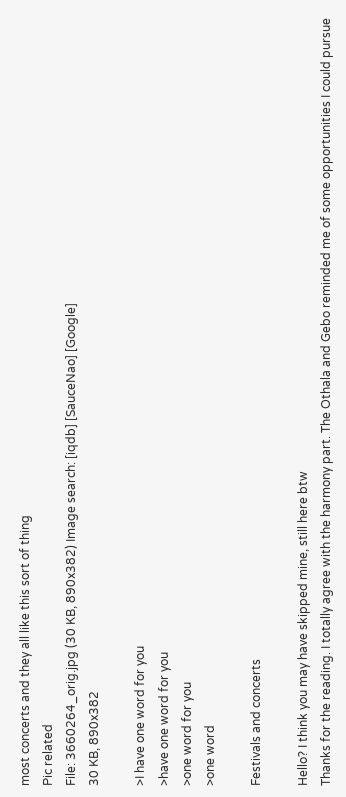most concerts and they all like this sort of thing
Pic related
File: 3660264_orig.jpg (30 KB, 890x382) Image search: [iqdb] [SauceNao] [Google]
30 KB, 890x382

>I have one word for you
>have one word for you
>one word for you
>one word

Festivals and concerts

Hello? I think you may have skipped mine, still here btw
Thanks for the reading. I totally agree with the harmony part. The Othala and Gebo reminded me of some opportunities I could pursue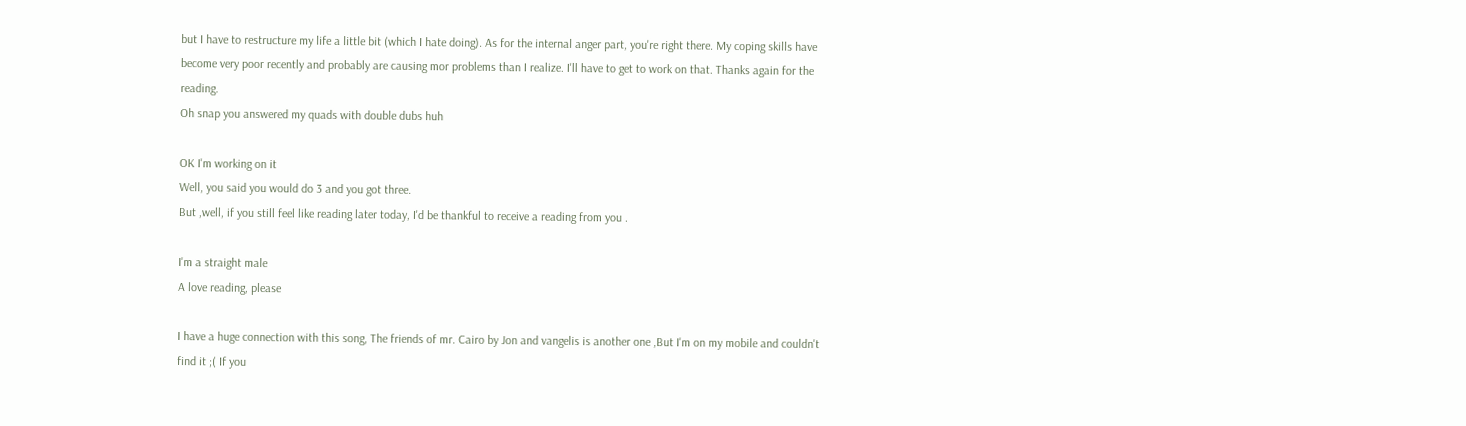but I have to restructure my life a little bit (which I hate doing). As for the internal anger part, you're right there. My coping skills have become very poor recently and probably are causing mor problems than I realize. I'll have to get to work on that. Thanks again for the reading.
Oh snap you answered my quads with double dubs huh

OK I'm working on it
Well, you said you would do 3 and you got three.
But ,well, if you still feel like reading later today, I'd be thankful to receive a reading from you .

I'm a straight male
A love reading, please

I have a huge connection with this song, The friends of mr. Cairo by Jon and vangelis is another one ,But I'm on my mobile and couldn't
find it ;( If you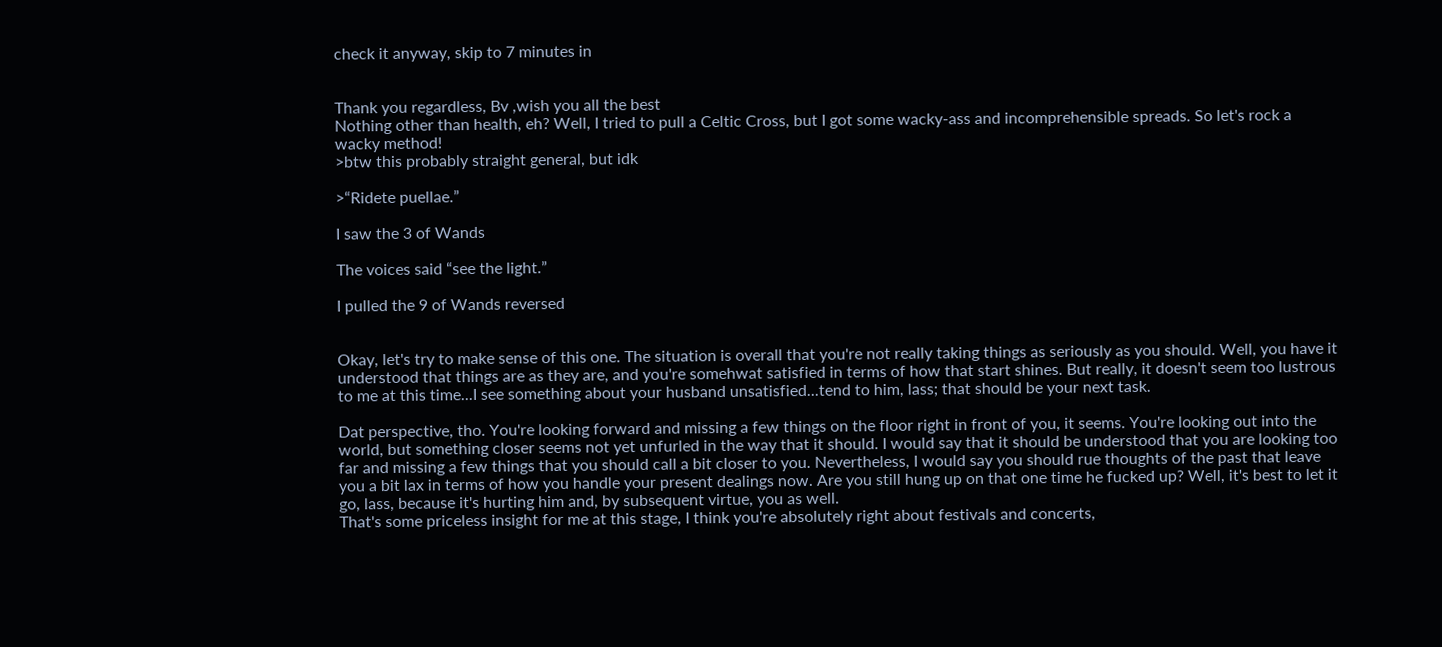check it anyway, skip to 7 minutes in


Thank you regardless, Bv ,wish you all the best
Nothing other than health, eh? Well, I tried to pull a Celtic Cross, but I got some wacky-ass and incomprehensible spreads. So let's rock a wacky method!
>btw this probably straight general, but idk

>“Ridete puellae.”

I saw the 3 of Wands

The voices said “see the light.”

I pulled the 9 of Wands reversed


Okay, let's try to make sense of this one. The situation is overall that you're not really taking things as seriously as you should. Well, you have it understood that things are as they are, and you're somehwat satisfied in terms of how that start shines. But really, it doesn't seem too lustrous to me at this time...I see something about your husband unsatisfied...tend to him, lass; that should be your next task.

Dat perspective, tho. You're looking forward and missing a few things on the floor right in front of you, it seems. You're looking out into the world, but something closer seems not yet unfurled in the way that it should. I would say that it should be understood that you are looking too far and missing a few things that you should call a bit closer to you. Nevertheless, I would say you should rue thoughts of the past that leave you a bit lax in terms of how you handle your present dealings now. Are you still hung up on that one time he fucked up? Well, it's best to let it go, lass, because it's hurting him and, by subsequent virtue, you as well.
That's some priceless insight for me at this stage, I think you're absolutely right about festivals and concerts,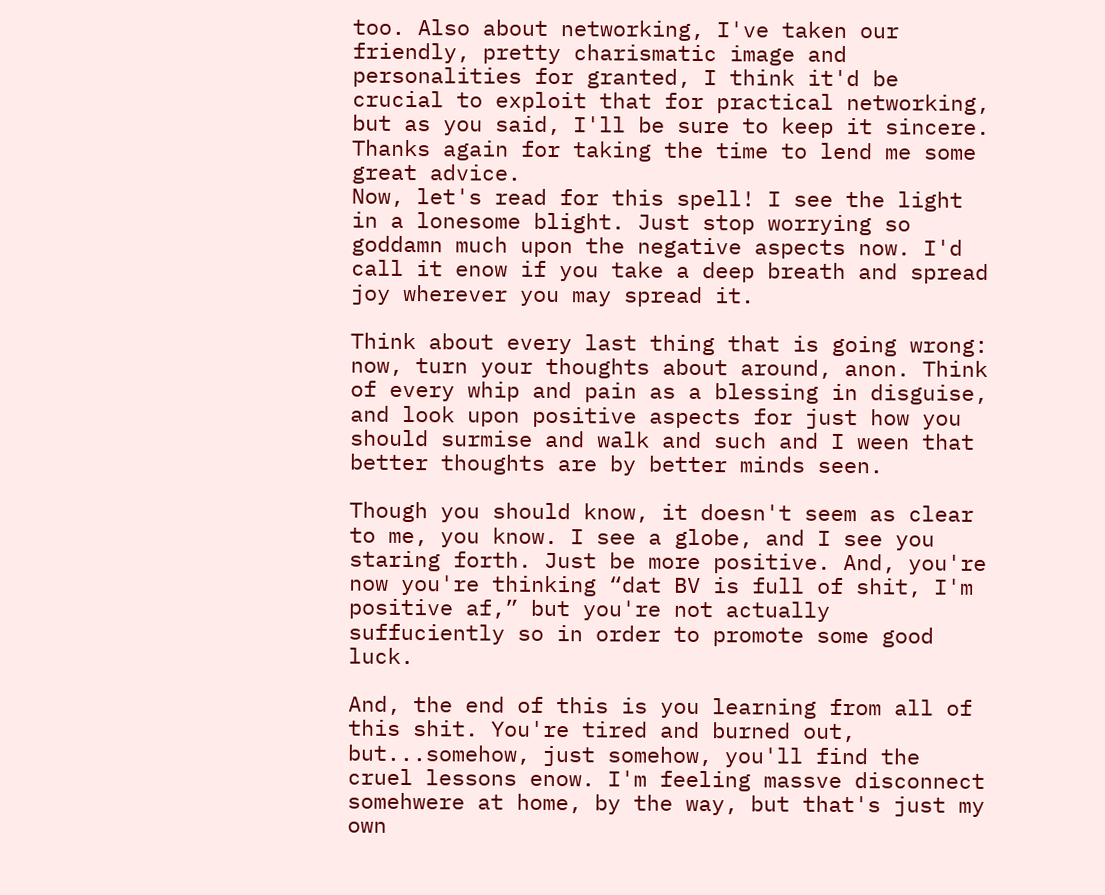too. Also about networking, I've taken our friendly, pretty charismatic image and personalities for granted, I think it'd be crucial to exploit that for practical networking, but as you said, I'll be sure to keep it sincere. Thanks again for taking the time to lend me some great advice.
Now, let's read for this spell! I see the light in a lonesome blight. Just stop worrying so goddamn much upon the negative aspects now. I'd call it enow if you take a deep breath and spread joy wherever you may spread it.

Think about every last thing that is going wrong: now, turn your thoughts about around, anon. Think of every whip and pain as a blessing in disguise, and look upon positive aspects for just how you should surmise and walk and such and I ween that better thoughts are by better minds seen.

Though you should know, it doesn't seem as clear to me, you know. I see a globe, and I see you staring forth. Just be more positive. And, you're now you're thinking “dat BV is full of shit, I'm positive af,” but you're not actually suffuciently so in order to promote some good luck.

And, the end of this is you learning from all of this shit. You're tired and burned out, but...somehow, just somehow, you'll find the cruel lessons enow. I'm feeling massve disconnect somehwere at home, by the way, but that's just my own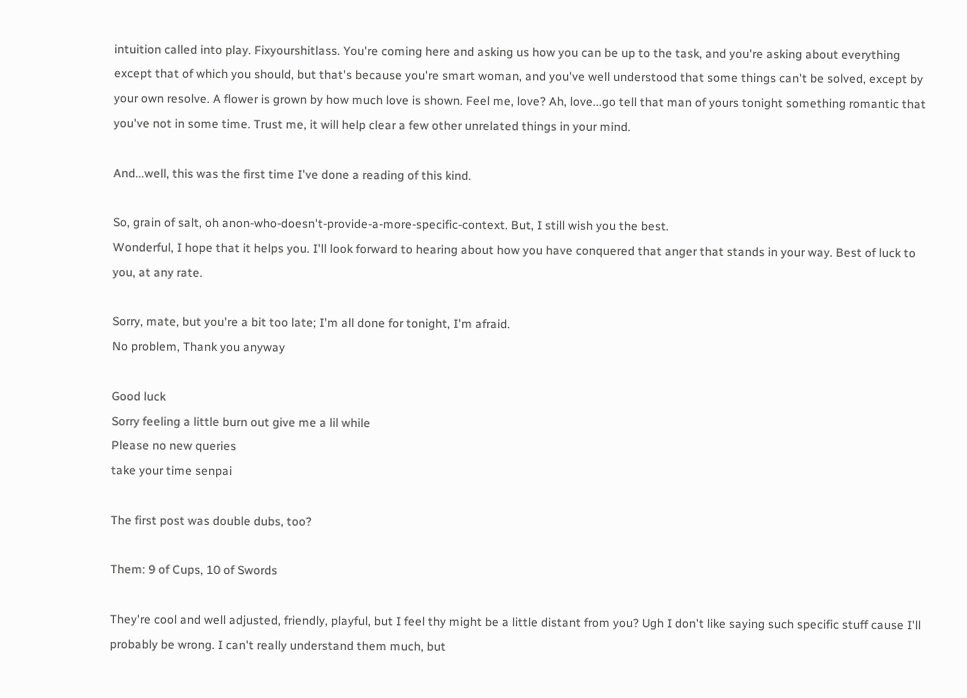intuition called into play. Fixyourshitlass. You're coming here and asking us how you can be up to the task, and you're asking about everything except that of which you should, but that's because you're smart woman, and you've well understood that some things can't be solved, except by your own resolve. A flower is grown by how much love is shown. Feel me, love? Ah, love...go tell that man of yours tonight something romantic that you've not in some time. Trust me, it will help clear a few other unrelated things in your mind.

And...well, this was the first time I've done a reading of this kind.

So, grain of salt, oh anon-who-doesn't-provide-a-more-specific-context. But, I still wish you the best.
Wonderful, I hope that it helps you. I'll look forward to hearing about how you have conquered that anger that stands in your way. Best of luck to you, at any rate.

Sorry, mate, but you're a bit too late; I'm all done for tonight, I'm afraid.
No problem, Thank you anyway

Good luck
Sorry feeling a little burn out give me a lil while
Please no new queries
take your time senpai

The first post was double dubs, too?

Them: 9 of Cups, 10 of Swords

They're cool and well adjusted, friendly, playful, but I feel thy might be a little distant from you? Ugh I don't like saying such specific stuff cause I'll probably be wrong. I can't really understand them much, but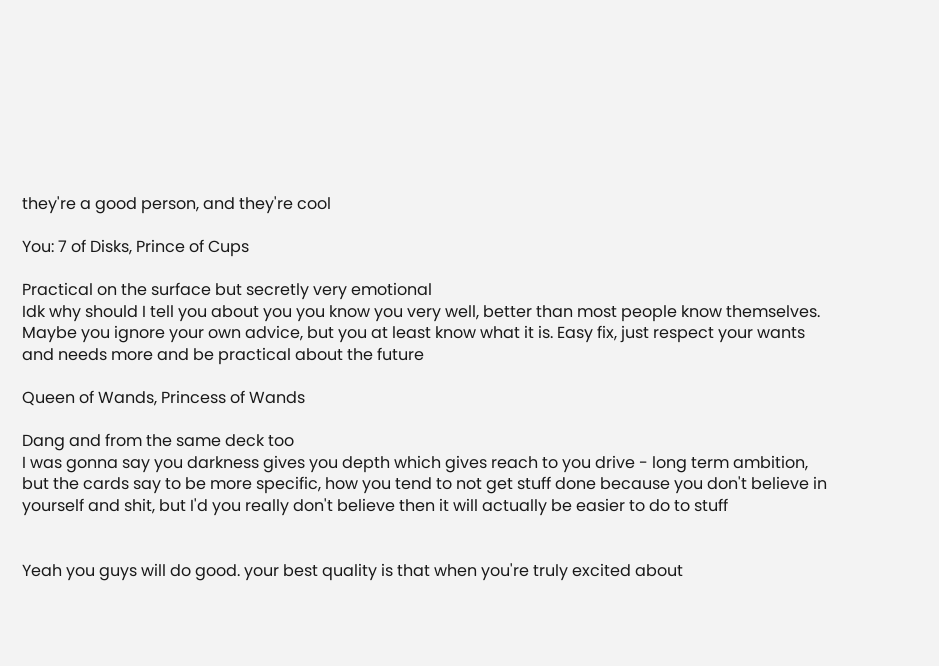they're a good person, and they're cool

You: 7 of Disks, Prince of Cups

Practical on the surface but secretly very emotional
Idk why should I tell you about you you know you very well, better than most people know themselves. Maybe you ignore your own advice, but you at least know what it is. Easy fix, just respect your wants and needs more and be practical about the future

Queen of Wands, Princess of Wands

Dang and from the same deck too
I was gonna say you darkness gives you depth which gives reach to you drive - long term ambition, but the cards say to be more specific, how you tend to not get stuff done because you don't believe in yourself and shit, but I'd you really don't believe then it will actually be easier to do to stuff


Yeah you guys will do good. your best quality is that when you're truly excited about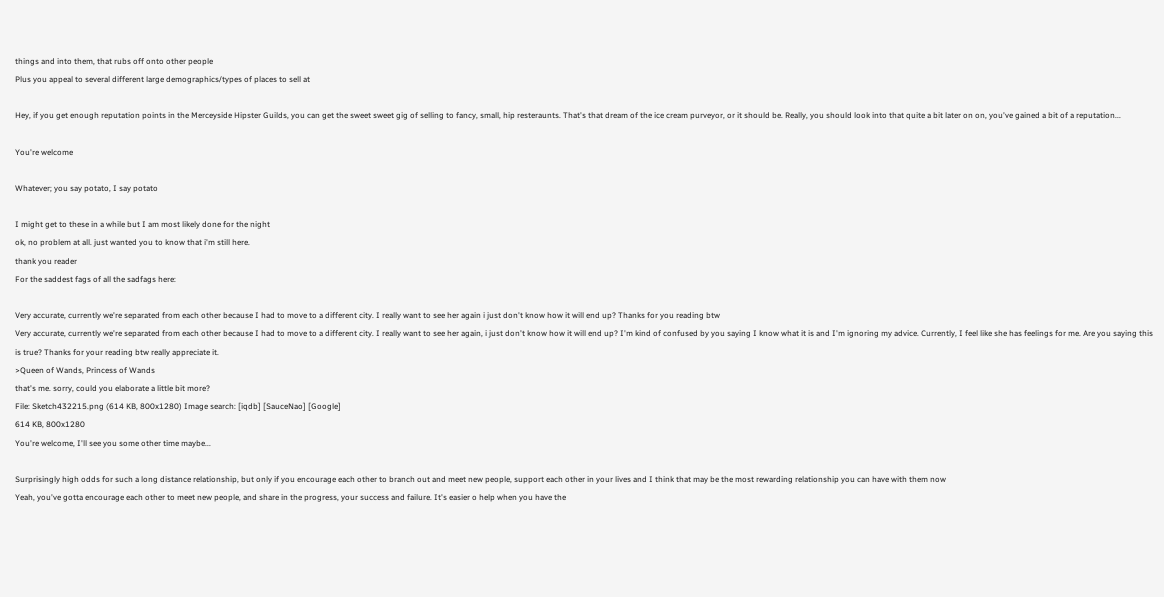things and into them, that rubs off onto other people
Plus you appeal to several different large demographics/types of places to sell at

Hey, if you get enough reputation points in the Merceyside Hipster Guilds, you can get the sweet sweet gig of selling to fancy, small, hip resteraunts. That's that dream of the ice cream purveyor, or it should be. Really, you should look into that quite a bit later on on, you've gained a bit of a reputation...

You're welcome

Whatever; you say potato, I say potato

I might get to these in a while but I am most likely done for the night
ok, no problem at all. just wanted you to know that i'm still here.
thank you reader
For the saddest fags of all the sadfags here:

Very accurate, currently we're separated from each other because I had to move to a different city. I really want to see her again i just don't know how it will end up? Thanks for you reading btw
Very accurate, currently we're separated from each other because I had to move to a different city. I really want to see her again, i just don't know how it will end up? I'm kind of confused by you saying I know what it is and I'm ignoring my advice. Currently, I feel like she has feelings for me. Are you saying this is true? Thanks for your reading btw really appreciate it.
>Queen of Wands, Princess of Wands
that's me. sorry, could you elaborate a little bit more?
File: Sketch432215.png (614 KB, 800x1280) Image search: [iqdb] [SauceNao] [Google]
614 KB, 800x1280
You're welcome, I'll see you some other time maybe...

Surprisingly high odds for such a long distance relationship, but only if you encourage each other to branch out and meet new people, support each other in your lives and I think that may be the most rewarding relationship you can have with them now
Yeah, you've gotta encourage each other to meet new people, and share in the progress, your success and failure. It's easier o help when you have the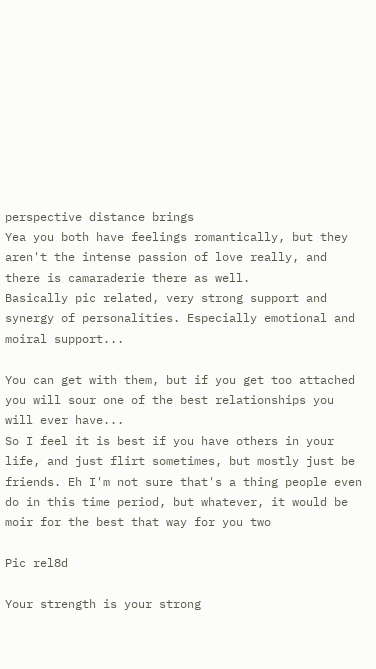perspective distance brings
Yea you both have feelings romantically, but they aren't the intense passion of love really, and there is camaraderie there as well.
Basically pic related, very strong support and synergy of personalities. Especially emotional and moiral support...

You can get with them, but if you get too attached you will sour one of the best relationships you will ever have...
So I feel it is best if you have others in your life, and just flirt sometimes, but mostly just be friends. Eh I'm not sure that's a thing people even do in this time period, but whatever, it would be moir for the best that way for you two

Pic rel8d

Your strength is your strong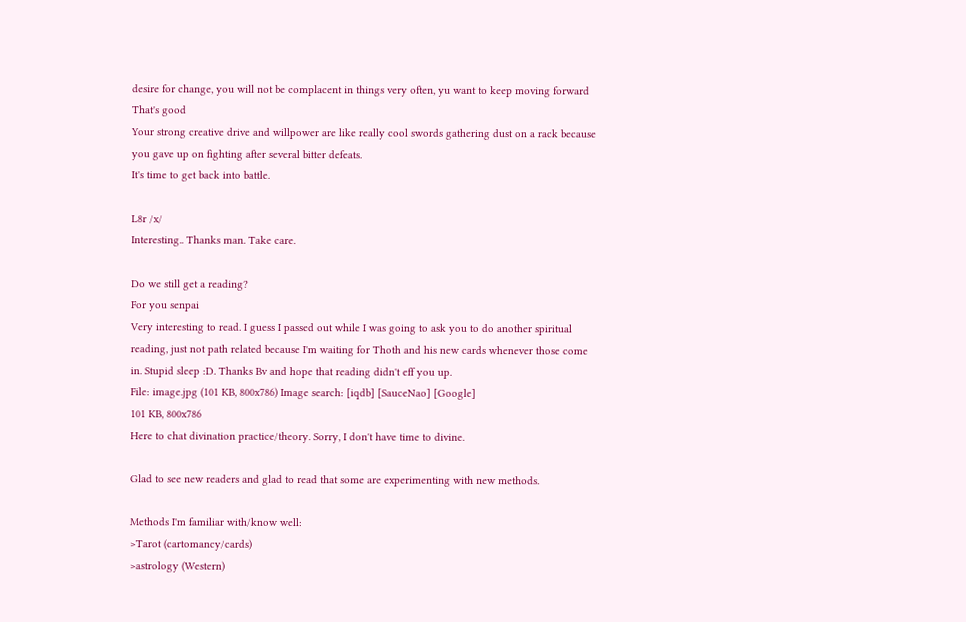desire for change, you will not be complacent in things very often, yu want to keep moving forward
That's good
Your strong creative drive and willpower are like really cool swords gathering dust on a rack because you gave up on fighting after several bitter defeats.
It's time to get back into battle.

L8r /x/
Interesting.. Thanks man. Take care.

Do we still get a reading?
For you senpai
Very interesting to read. I guess I passed out while I was going to ask you to do another spiritual reading, just not path related because I'm waiting for Thoth and his new cards whenever those come in. Stupid sleep :D. Thanks Bv and hope that reading didn't eff you up.
File: image.jpg (101 KB, 800x786) Image search: [iqdb] [SauceNao] [Google]
101 KB, 800x786
Here to chat divination practice/theory. Sorry, I don't have time to divine.

Glad to see new readers and glad to read that some are experimenting with new methods.

Methods I'm familiar with/know well:
>Tarot (cartomancy/cards)
>astrology (Western)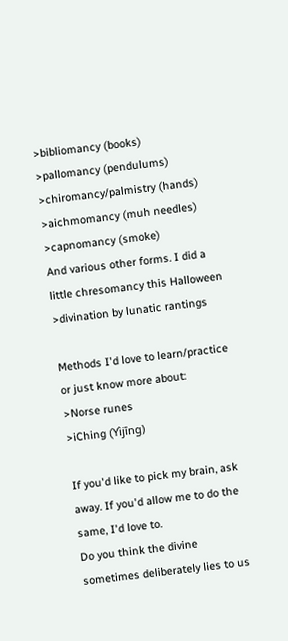>bibliomancy (books)
>pallomancy (pendulums)
>chiromancy/palmistry (hands)
>aichmomancy (muh needles)
>capnomancy (smoke)
And various other forms. I did a little chresomancy this Halloween
>divination by lunatic rantings

Methods I'd love to learn/practice or just know more about:
>Norse runes
>iChing (Yìjīng)

If you'd like to pick my brain, ask away. If you'd allow me to do the same, I'd love to.
Do you think the divine sometimes deliberately lies to us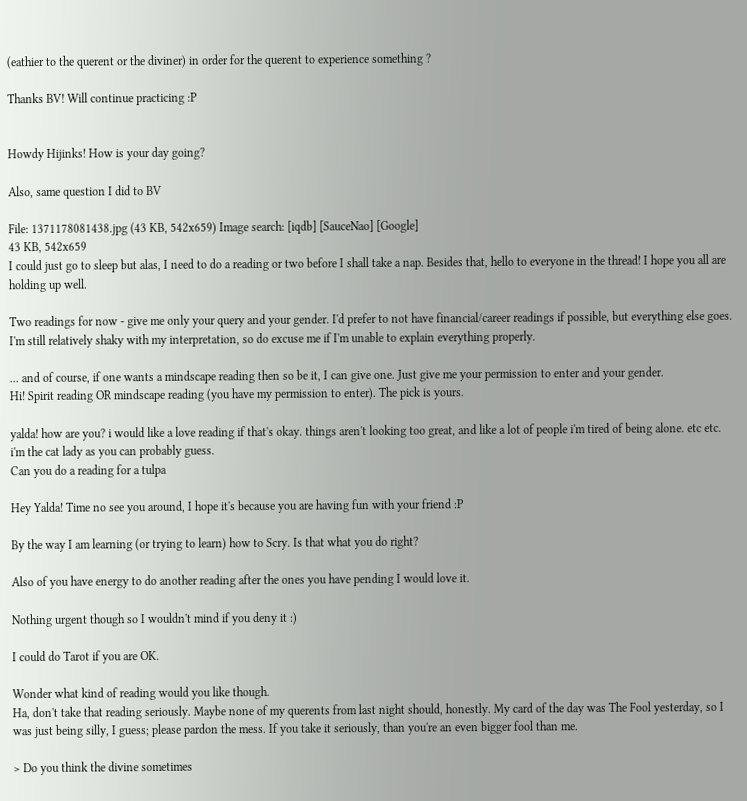(eathier to the querent or the diviner) in order for the querent to experience something ?

Thanks BV! Will continue practicing :P


Howdy Hijinks! How is your day going?

Also, same question I did to BV

File: 1371178081438.jpg (43 KB, 542x659) Image search: [iqdb] [SauceNao] [Google]
43 KB, 542x659
I could just go to sleep but alas, I need to do a reading or two before I shall take a nap. Besides that, hello to everyone in the thread! I hope you all are holding up well.

Two readings for now - give me only your query and your gender. I'd prefer to not have financial/career readings if possible, but everything else goes. I'm still relatively shaky with my interpretation, so do excuse me if I'm unable to explain everything properly.

... and of course, if one wants a mindscape reading then so be it, I can give one. Just give me your permission to enter and your gender.
Hi! Spirit reading OR mindscape reading (you have my permission to enter). The pick is yours.

yalda! how are you? i would like a love reading if that's okay. things aren't looking too great, and like a lot of people i'm tired of being alone. etc etc. i'm the cat lady as you can probably guess.
Can you do a reading for a tulpa

Hey Yalda! Time no see you around, I hope it's because you are having fun with your friend :P

By the way I am learning (or trying to learn) how to Scry. Is that what you do right?

Also of you have energy to do another reading after the ones you have pending I would love it.

Nothing urgent though so I wouldn't mind if you deny it :)

I could do Tarot if you are OK.

Wonder what kind of reading would you like though.
Ha, don't take that reading seriously. Maybe none of my querents from last night should, honestly. My card of the day was The Fool yesterday, so I was just being silly, I guess; please pardon the mess. If you take it seriously, than you're an even bigger fool than me.

> Do you think the divine sometimes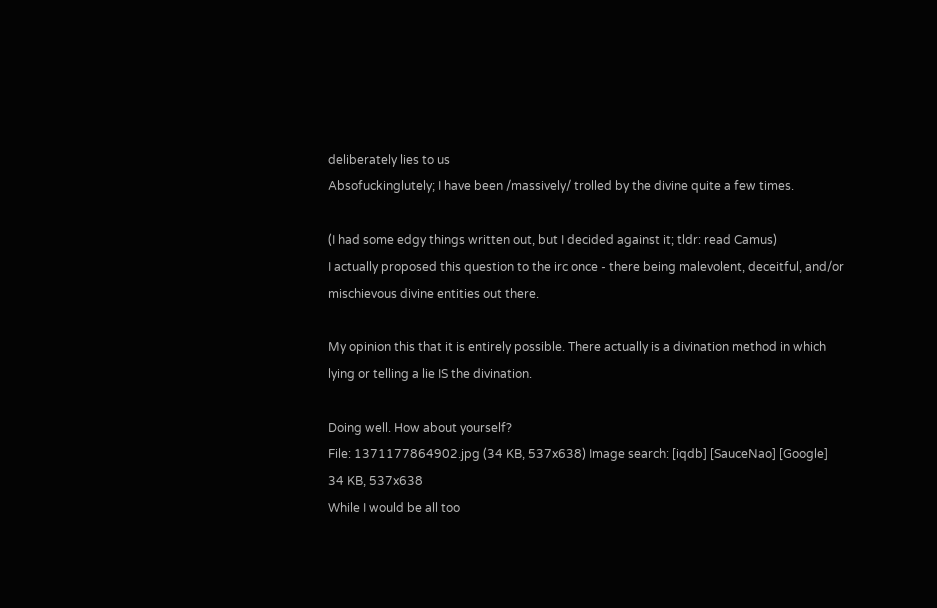deliberately lies to us
Absofuckinglutely; I have been /massively/ trolled by the divine quite a few times.

(I had some edgy things written out, but I decided against it; tldr: read Camus)
I actually proposed this question to the irc once - there being malevolent, deceitful, and/or mischievous divine entities out there.

My opinion this that it is entirely possible. There actually is a divination method in which lying or telling a lie IS the divination.

Doing well. How about yourself?
File: 1371177864902.jpg (34 KB, 537x638) Image search: [iqdb] [SauceNao] [Google]
34 KB, 537x638
While I would be all too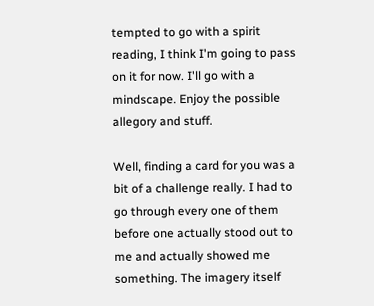tempted to go with a spirit reading, I think I'm going to pass on it for now. I'll go with a mindscape. Enjoy the possible allegory and stuff.

Well, finding a card for you was a bit of a challenge really. I had to go through every one of them before one actually stood out to me and actually showed me something. The imagery itself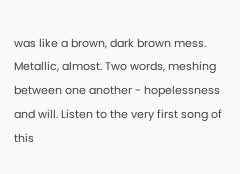was like a brown, dark brown mess. Metallic, almost. Two words, meshing between one another - hopelessness and will. Listen to the very first song of this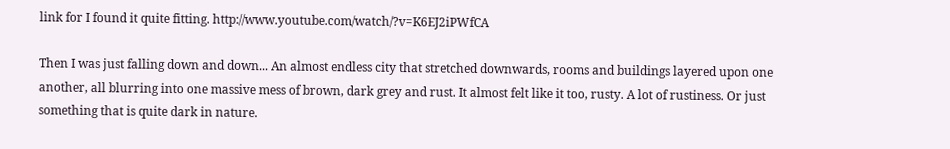link for I found it quite fitting. http://www.youtube.com/watch/?v=K6EJ2iPWfCA

Then I was just falling down and down... An almost endless city that stretched downwards, rooms and buildings layered upon one another, all blurring into one massive mess of brown, dark grey and rust. It almost felt like it too, rusty. A lot of rustiness. Or just something that is quite dark in nature.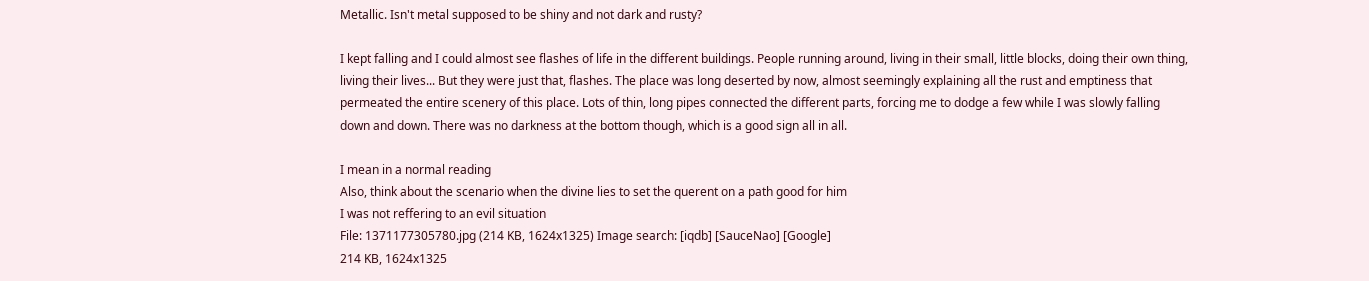Metallic. Isn't metal supposed to be shiny and not dark and rusty?

I kept falling and I could almost see flashes of life in the different buildings. People running around, living in their small, little blocks, doing their own thing, living their lives... But they were just that, flashes. The place was long deserted by now, almost seemingly explaining all the rust and emptiness that permeated the entire scenery of this place. Lots of thin, long pipes connected the different parts, forcing me to dodge a few while I was slowly falling down and down. There was no darkness at the bottom though, which is a good sign all in all.

I mean in a normal reading
Also, think about the scenario when the divine lies to set the querent on a path good for him
I was not reffering to an evil situation
File: 1371177305780.jpg (214 KB, 1624x1325) Image search: [iqdb] [SauceNao] [Google]
214 KB, 1624x1325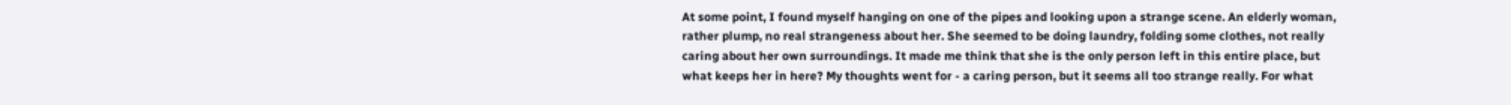At some point, I found myself hanging on one of the pipes and looking upon a strange scene. An elderly woman, rather plump, no real strangeness about her. She seemed to be doing laundry, folding some clothes, not really caring about her own surroundings. It made me think that she is the only person left in this entire place, but what keeps her in here? My thoughts went for - a caring person, but it seems all too strange really. For what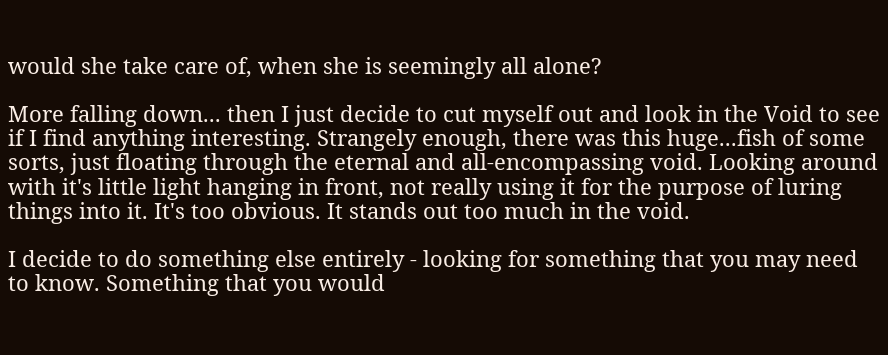would she take care of, when she is seemingly all alone?

More falling down... then I just decide to cut myself out and look in the Void to see if I find anything interesting. Strangely enough, there was this huge...fish of some sorts, just floating through the eternal and all-encompassing void. Looking around with it's little light hanging in front, not really using it for the purpose of luring things into it. It's too obvious. It stands out too much in the void.

I decide to do something else entirely - looking for something that you may need to know. Something that you would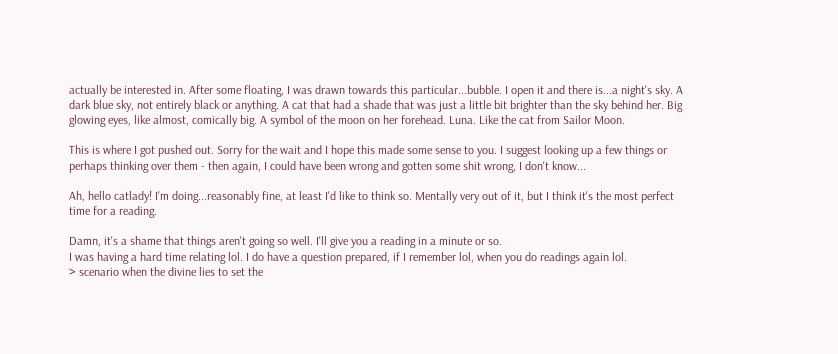actually be interested in. After some floating, I was drawn towards this particular...bubble. I open it and there is...a night's sky. A dark blue sky, not entirely black or anything. A cat that had a shade that was just a little bit brighter than the sky behind her. Big glowing eyes, like almost, comically big. A symbol of the moon on her forehead. Luna. Like the cat from Sailor Moon.

This is where I got pushed out. Sorry for the wait and I hope this made some sense to you. I suggest looking up a few things or perhaps thinking over them - then again, I could have been wrong and gotten some shit wrong, I don't know...

Ah, hello catlady! I'm doing...reasonably fine, at least I'd like to think so. Mentally very out of it, but I think it's the most perfect time for a reading.

Damn, it's a shame that things aren't going so well. I'll give you a reading in a minute or so.
I was having a hard time relating lol. I do have a question prepared, if I remember lol, when you do readings again lol.
> scenario when the divine lies to set the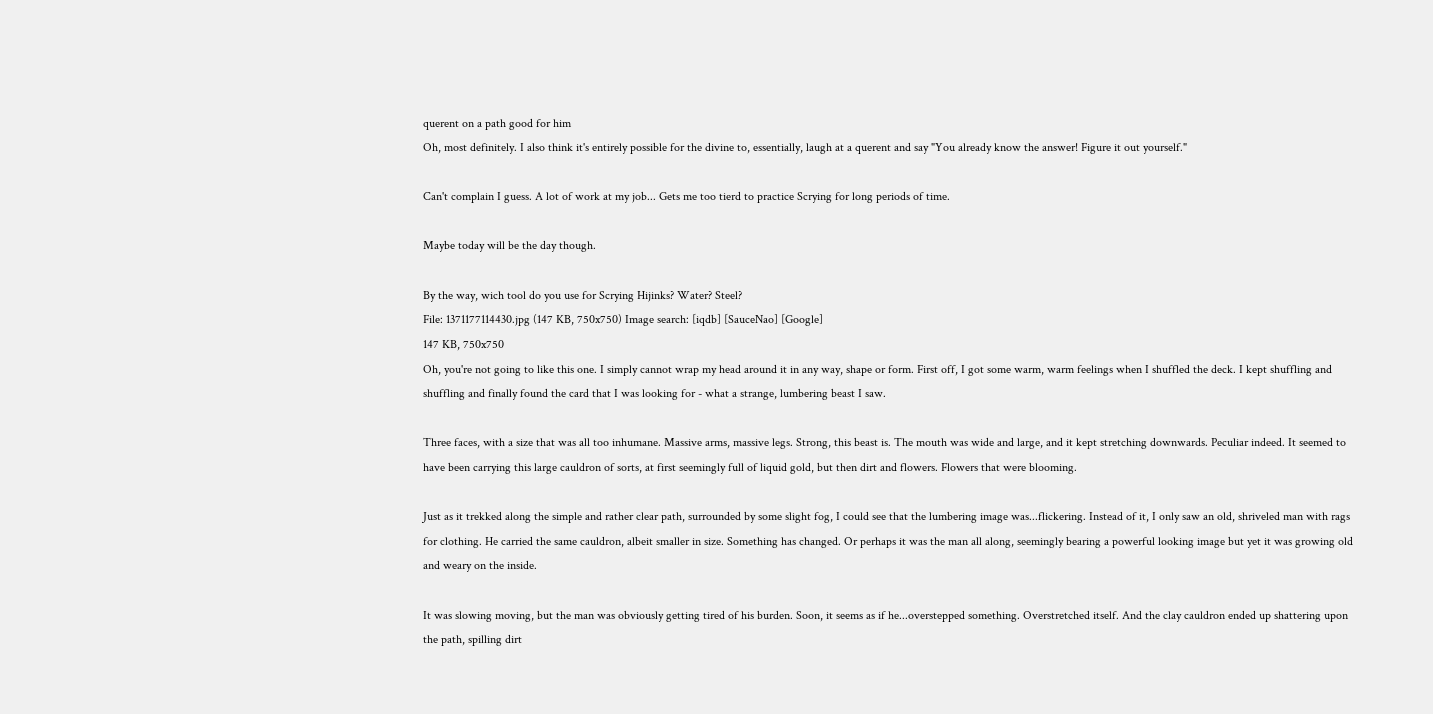querent on a path good for him
Oh, most definitely. I also think it's entirely possible for the divine to, essentially, laugh at a querent and say "You already know the answer! Figure it out yourself."

Can't complain I guess. A lot of work at my job... Gets me too tierd to practice Scrying for long periods of time.

Maybe today will be the day though.

By the way, wich tool do you use for Scrying Hijinks? Water? Steel?
File: 1371177114430.jpg (147 KB, 750x750) Image search: [iqdb] [SauceNao] [Google]
147 KB, 750x750
Oh, you're not going to like this one. I simply cannot wrap my head around it in any way, shape or form. First off, I got some warm, warm feelings when I shuffled the deck. I kept shuffling and shuffling and finally found the card that I was looking for - what a strange, lumbering beast I saw.

Three faces, with a size that was all too inhumane. Massive arms, massive legs. Strong, this beast is. The mouth was wide and large, and it kept stretching downwards. Peculiar indeed. It seemed to have been carrying this large cauldron of sorts, at first seemingly full of liquid gold, but then dirt and flowers. Flowers that were blooming.

Just as it trekked along the simple and rather clear path, surrounded by some slight fog, I could see that the lumbering image was...flickering. Instead of it, I only saw an old, shriveled man with rags for clothing. He carried the same cauldron, albeit smaller in size. Something has changed. Or perhaps it was the man all along, seemingly bearing a powerful looking image but yet it was growing old and weary on the inside.

It was slowing moving, but the man was obviously getting tired of his burden. Soon, it seems as if he...overstepped something. Overstretched itself. And the clay cauldron ended up shattering upon the path, spilling dirt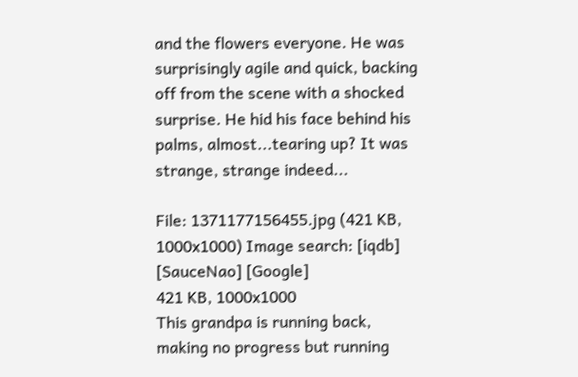and the flowers everyone. He was surprisingly agile and quick, backing off from the scene with a shocked surprise. He hid his face behind his palms, almost...tearing up? It was strange, strange indeed...

File: 1371177156455.jpg (421 KB, 1000x1000) Image search: [iqdb] [SauceNao] [Google]
421 KB, 1000x1000
This grandpa is running back, making no progress but running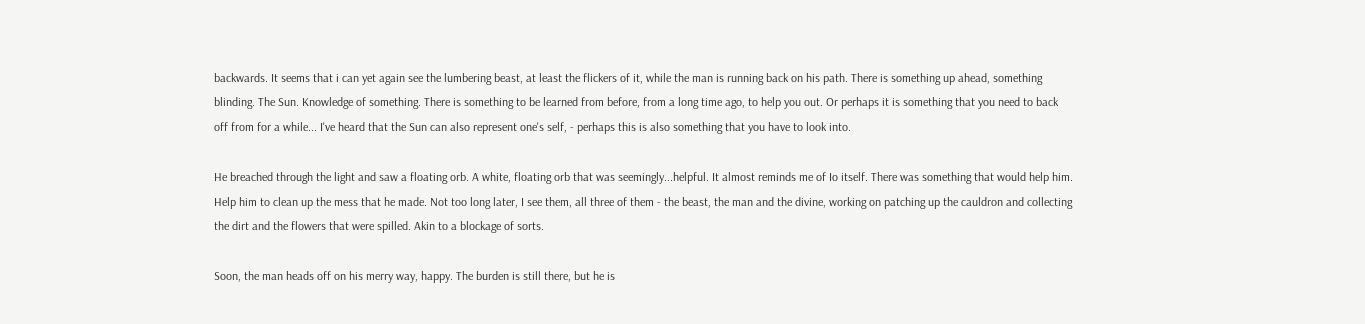backwards. It seems that i can yet again see the lumbering beast, at least the flickers of it, while the man is running back on his path. There is something up ahead, something blinding. The Sun. Knowledge of something. There is something to be learned from before, from a long time ago, to help you out. Or perhaps it is something that you need to back off from for a while... I've heard that the Sun can also represent one's self, - perhaps this is also something that you have to look into.

He breached through the light and saw a floating orb. A white, floating orb that was seemingly...helpful. It almost reminds me of Io itself. There was something that would help him. Help him to clean up the mess that he made. Not too long later, I see them, all three of them - the beast, the man and the divine, working on patching up the cauldron and collecting the dirt and the flowers that were spilled. Akin to a blockage of sorts.

Soon, the man heads off on his merry way, happy. The burden is still there, but he is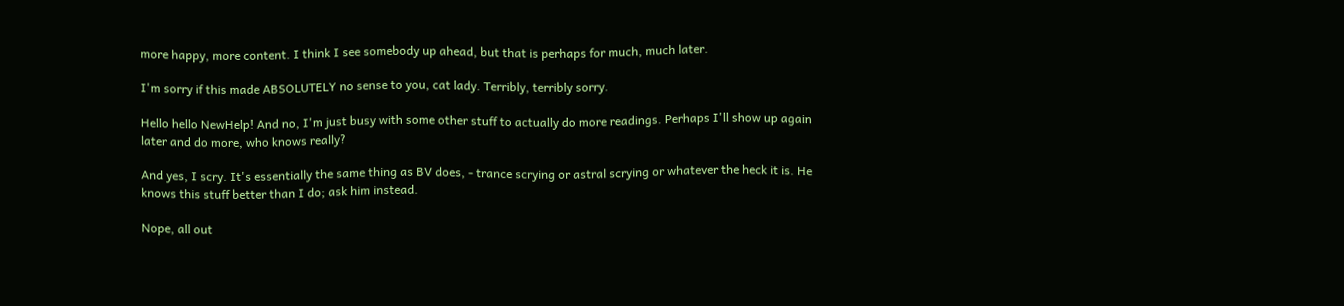more happy, more content. I think I see somebody up ahead, but that is perhaps for much, much later.

I'm sorry if this made ABSOLUTELY no sense to you, cat lady. Terribly, terribly sorry.

Hello hello NewHelp! And no, I'm just busy with some other stuff to actually do more readings. Perhaps I'll show up again later and do more, who knows really?

And yes, I scry. It's essentially the same thing as BV does, - trance scrying or astral scrying or whatever the heck it is. He knows this stuff better than I do; ask him instead.

Nope, all out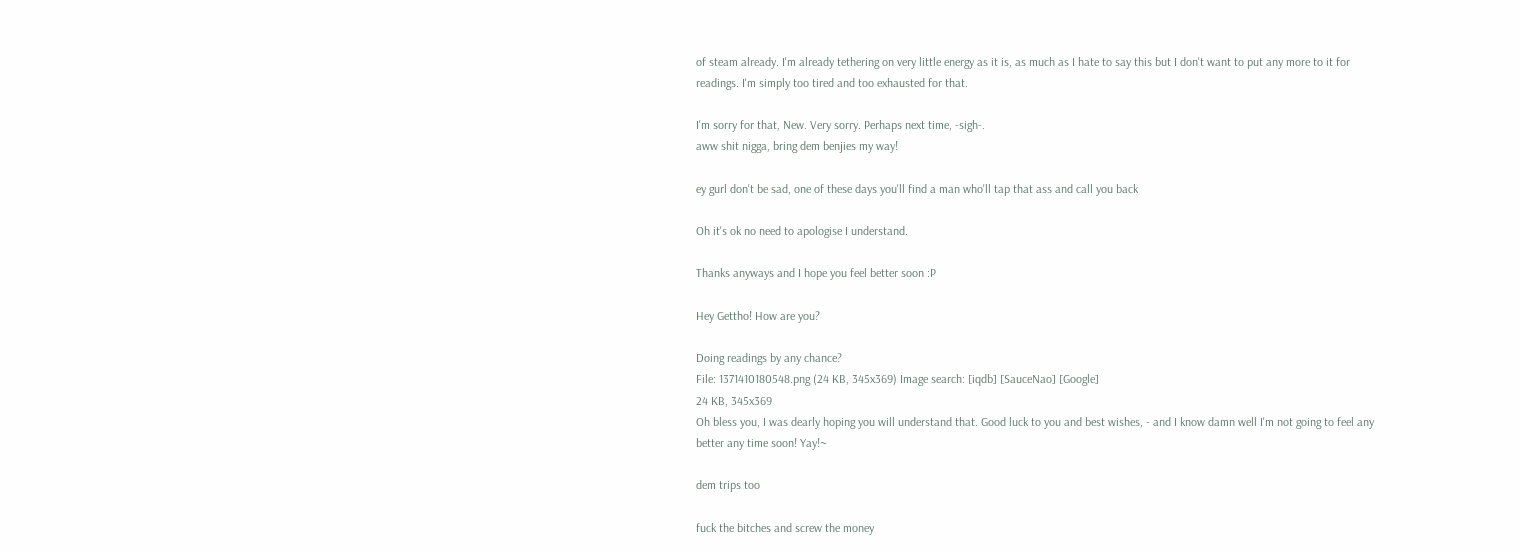of steam already. I'm already tethering on very little energy as it is, as much as I hate to say this but I don't want to put any more to it for readings. I'm simply too tired and too exhausted for that.

I'm sorry for that, New. Very sorry. Perhaps next time, -sigh-.
aww shit nigga, bring dem benjies my way!

ey gurl don't be sad, one of these days you'll find a man who'll tap that ass and call you back

Oh it's ok no need to apologise I understand.

Thanks anyways and I hope you feel better soon :P

Hey Gettho! How are you?

Doing readings by any chance?
File: 1371410180548.png (24 KB, 345x369) Image search: [iqdb] [SauceNao] [Google]
24 KB, 345x369
Oh bless you, I was dearly hoping you will understand that. Good luck to you and best wishes, - and I know damn well I'm not going to feel any better any time soon! Yay!~

dem trips too

fuck the bitches and screw the money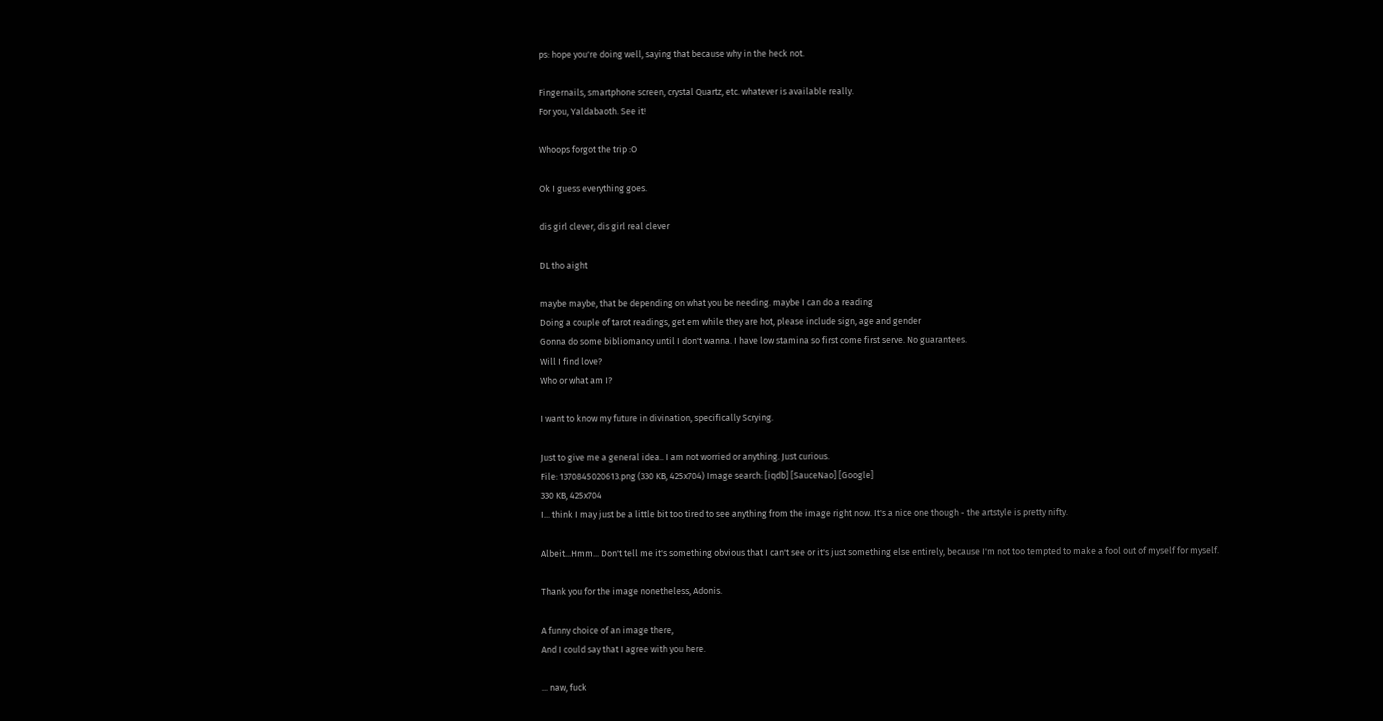ps: hope you're doing well, saying that because why in the heck not.

Fingernails, smartphone screen, crystal Quartz, etc. whatever is available really.
For you, Yaldabaoth. See it!

Whoops forgot the trip :O

Ok I guess everything goes.

dis girl clever, dis girl real clever

DL tho aight

maybe maybe, that be depending on what you be needing. maybe I can do a reading
Doing a couple of tarot readings, get em while they are hot, please include sign, age and gender
Gonna do some bibliomancy until I don't wanna. I have low stamina so first come first serve. No guarantees.
Will I find love?
Who or what am I?

I want to know my future in divination, specifically Scrying.

Just to give me a general idea.. I am not worried or anything. Just curious.
File: 1370845020613.png (330 KB, 425x704) Image search: [iqdb] [SauceNao] [Google]
330 KB, 425x704
I... think I may just be a little bit too tired to see anything from the image right now. It's a nice one though - the artstyle is pretty nifty.

Albeit...Hmm... Don't tell me it's something obvious that I can't see or it's just something else entirely, because I'm not too tempted to make a fool out of myself for myself.

Thank you for the image nonetheless, Adonis.

A funny choice of an image there,
And I could say that I agree with you here.

... naw, fuck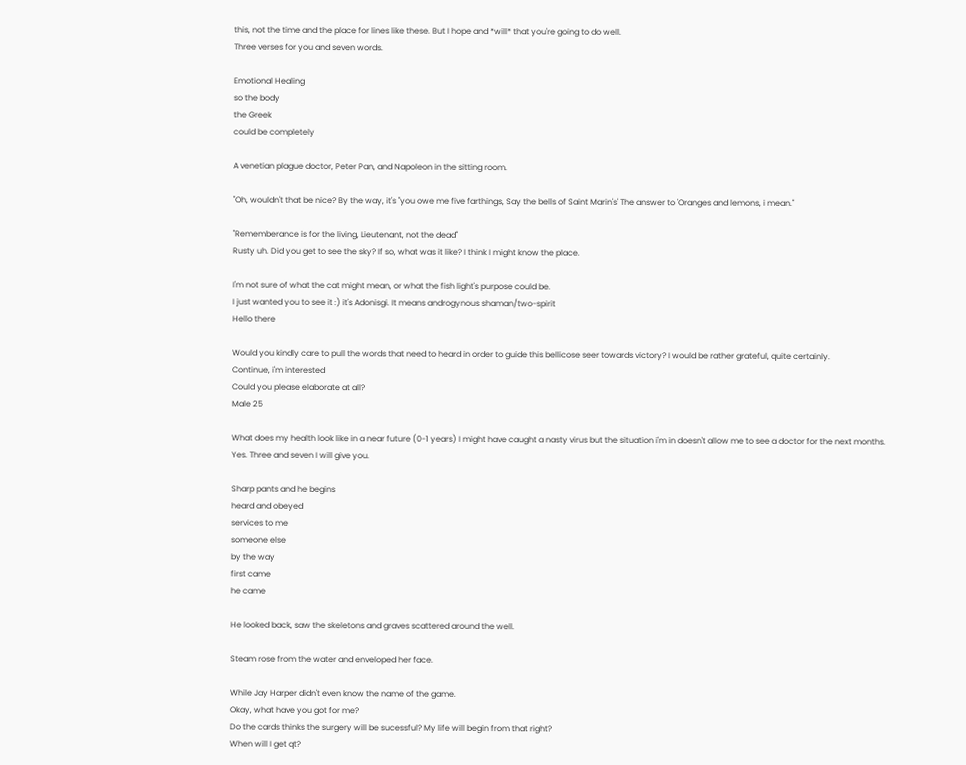this, not the time and the place for lines like these. But I hope and *will* that you're going to do well.
Three verses for you and seven words.

Emotional Healing
so the body
the Greek
could be completely

A venetian plague doctor, Peter Pan, and Napoleon in the sitting room.

"Oh, wouldn't that be nice? By the way, it's "you owe me five farthings, Say the bells of Saint Marin's' The answer to 'Oranges and lemons, i mean."

"Rememberance is for the living, Lieutenant, not the dead"
Rusty uh. Did you get to see the sky? If so, what was it like? I think I might know the place.

I'm not sure of what the cat might mean, or what the fish light's purpose could be.
I just wanted you to see it :) it's Adonisgi. It means androgynous shaman/two-spirit
Hello there

Would you kindly care to pull the words that need to heard in order to guide this bellicose seer towards victory? I would be rather grateful, quite certainly.
Continue, i'm interested
Could you please elaborate at all?
Male 25

What does my health look like in a near future (0-1 years) I might have caught a nasty virus but the situation i'm in doesn't allow me to see a doctor for the next months.
Yes. Three and seven I will give you.

Sharp pants and he begins
heard and obeyed
services to me
someone else
by the way
first came
he came

He looked back, saw the skeletons and graves scattered around the well.

Steam rose from the water and enveloped her face.

While Jay Harper didn't even know the name of the game.
Okay, what have you got for me?
Do the cards thinks the surgery will be sucessful? My life will begin from that right?
When will I get qt?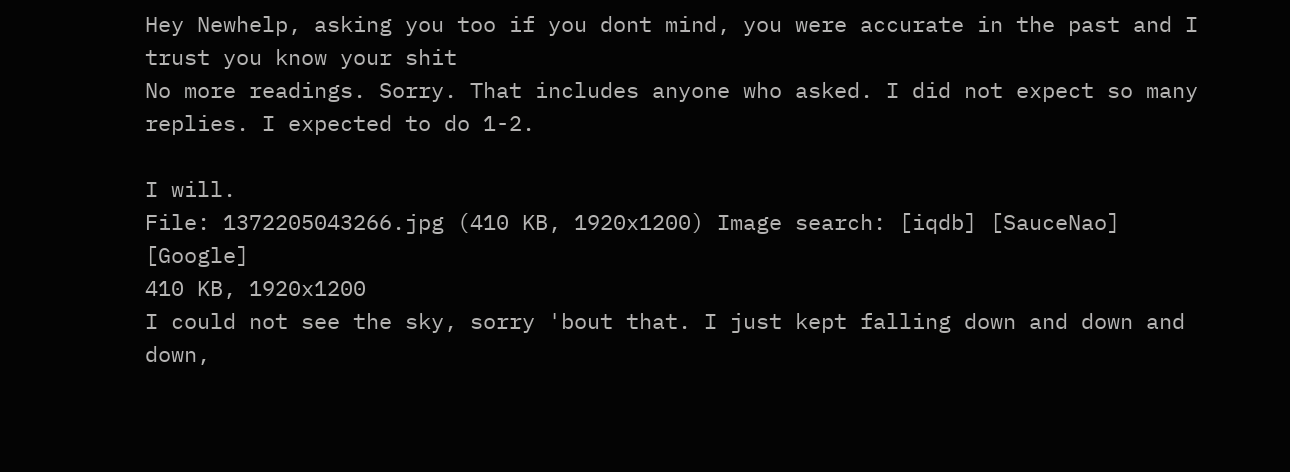Hey Newhelp, asking you too if you dont mind, you were accurate in the past and I trust you know your shit
No more readings. Sorry. That includes anyone who asked. I did not expect so many replies. I expected to do 1-2.

I will.
File: 1372205043266.jpg (410 KB, 1920x1200) Image search: [iqdb] [SauceNao] [Google]
410 KB, 1920x1200
I could not see the sky, sorry 'bout that. I just kept falling down and down and down,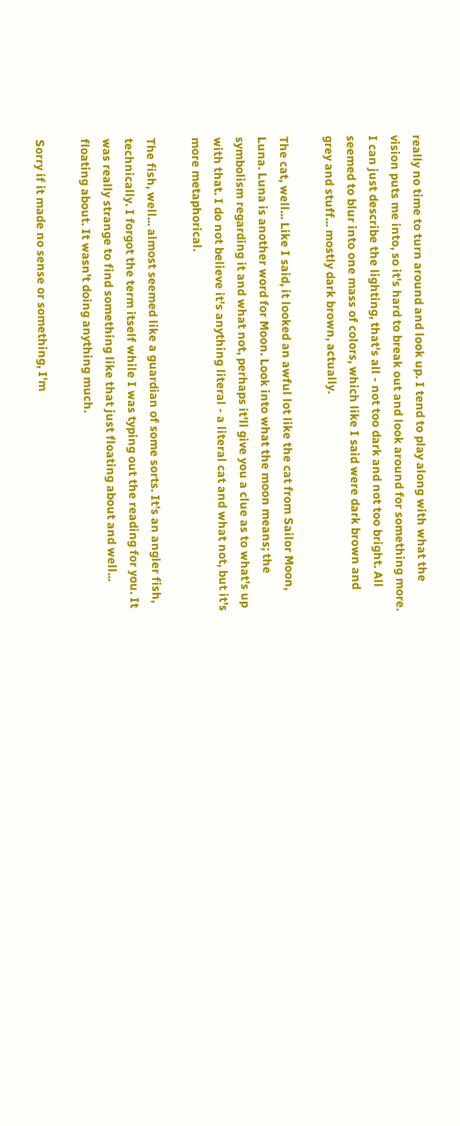really no time to turn around and look up. I tend to play along with what the vision puts me into, so it's hard to break out and look around for something more. I can just describe the lighting, that's all - not too dark and not too bright. All seemed to blur into one mass of colors, which like I said were dark brown and grey and stuff... mostly dark brown, actually.

The cat, well... Like I said, it looked an awful lot like the cat from Sailor Moon, Luna. Luna is another word for Moon. Look into what the moon means; the symbolism regarding it and what not, perhaps it'll give you a clue as to what's up with that. I do not believe it's anything literal - a literal cat and what not, but it's more metaphorical.

The fish, well... almost seemed like a guardian of some sorts. It's an angler fish, technically. I forgot the term itself while I was typing out the reading for you. It was really strange to find something like that just floating about and well... floating about. It wasn't doing anything much.

Sorry if it made no sense or something, I'm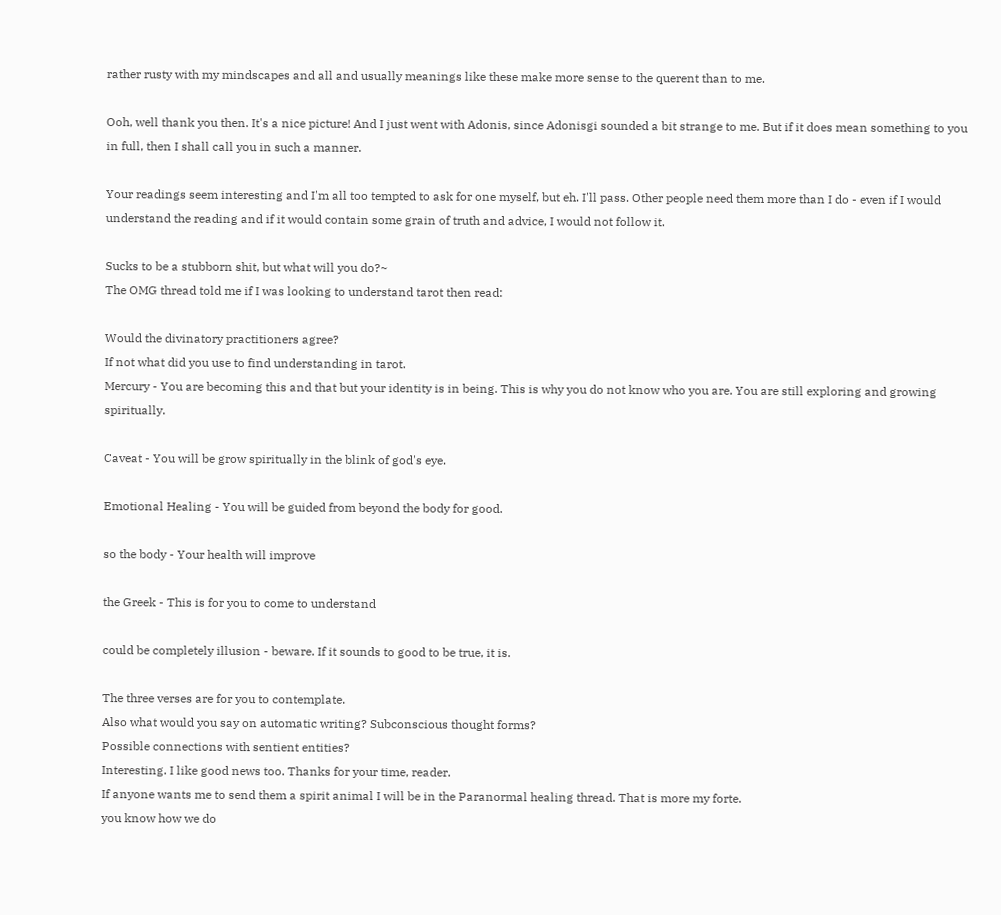rather rusty with my mindscapes and all and usually meanings like these make more sense to the querent than to me.

Ooh, well thank you then. It's a nice picture! And I just went with Adonis, since Adonisgi sounded a bit strange to me. But if it does mean something to you in full, then I shall call you in such a manner.

Your readings seem interesting and I'm all too tempted to ask for one myself, but eh. I'll pass. Other people need them more than I do - even if I would understand the reading and if it would contain some grain of truth and advice, I would not follow it.

Sucks to be a stubborn shit, but what will you do?~
The OMG thread told me if I was looking to understand tarot then read:

Would the divinatory practitioners agree?
If not what did you use to find understanding in tarot.
Mercury - You are becoming this and that but your identity is in being. This is why you do not know who you are. You are still exploring and growing spiritually.

Caveat - You will be grow spiritually in the blink of god's eye.

Emotional Healing - You will be guided from beyond the body for good.

so the body - Your health will improve

the Greek - This is for you to come to understand

could be completely illusion - beware. If it sounds to good to be true, it is.

The three verses are for you to contemplate.
Also what would you say on automatic writing? Subconscious thought forms?
Possible connections with sentient entities?
Interesting. I like good news too. Thanks for your time, reader.
If anyone wants me to send them a spirit animal I will be in the Paranormal healing thread. That is more my forte.
you know how we do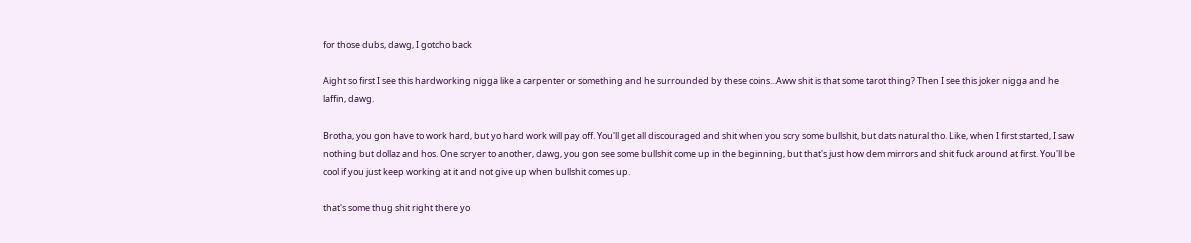for those dubs, dawg, I gotcho back

Aight so first I see this hardworking nigga like a carpenter or something and he surrounded by these coins...Aww shit is that some tarot thing? Then I see this joker nigga and he laffin, dawg.

Brotha, you gon have to work hard, but yo hard work will pay off. You'll get all discouraged and shit when you scry some bullshit, but dats natural tho. Like, when I first started, I saw nothing but dollaz and hos. One scryer to another, dawg, you gon see some bullshit come up in the beginning, but that's just how dem mirrors and shit fuck around at first. You'll be cool if you just keep working at it and not give up when bullshit comes up.

that's some thug shit right there yo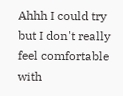Ahhh I could try but I don't really feel comfortable with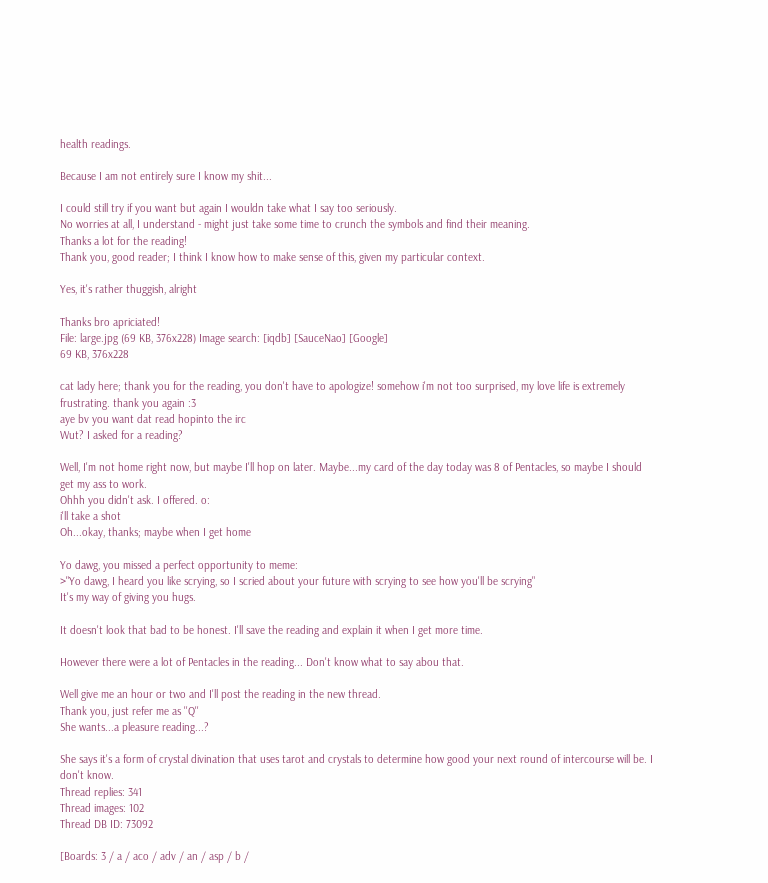health readings.

Because I am not entirely sure I know my shit...

I could still try if you want but again I wouldn take what I say too seriously.
No worries at all, I understand - might just take some time to crunch the symbols and find their meaning.
Thanks a lot for the reading!
Thank you, good reader; I think I know how to make sense of this, given my particular context.

Yes, it's rather thuggish, alright

Thanks bro apriciated!
File: large.jpg (69 KB, 376x228) Image search: [iqdb] [SauceNao] [Google]
69 KB, 376x228

cat lady here; thank you for the reading, you don't have to apologize! somehow i'm not too surprised, my love life is extremely frustrating. thank you again :3
aye bv you want dat read hopinto the irc
Wut? I asked for a reading?

Well, I'm not home right now, but maybe I'll hop on later. Maybe...my card of the day today was 8 of Pentacles, so maybe I should get my ass to work.
Ohhh you didn't ask. I offered. o:
i'll take a shot
Oh...okay, thanks; maybe when I get home

Yo dawg, you missed a perfect opportunity to meme:
>"Yo dawg, I heard you like scrying, so I scried about your future with scrying to see how you'll be scrying"
It's my way of giving you hugs.

It doesn't look that bad to be honest. I'll save the reading and explain it when I get more time.

However there were a lot of Pentacles in the reading... Don't know what to say abou that.

Well give me an hour or two and I'll post the reading in the new thread.
Thank you, just refer me as ''Q''
She wants...a pleasure reading...?

She says it's a form of crystal divination that uses tarot and crystals to determine how good your next round of intercourse will be. I don't know.
Thread replies: 341
Thread images: 102
Thread DB ID: 73092

[Boards: 3 / a / aco / adv / an / asp / b /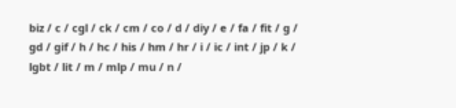biz / c / cgl / ck / cm / co / d / diy / e / fa / fit / g / gd / gif / h / hc / his / hm / hr / i / ic / int / jp / k / lgbt / lit / m / mlp / mu / n /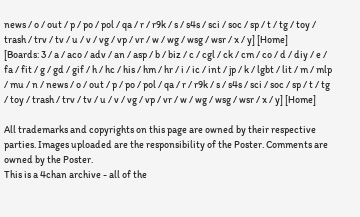news / o / out / p / po / pol / qa / r / r9k / s / s4s / sci / soc / sp / t / tg / toy / trash / trv / tv / u / v / vg / vp / vr / w / wg / wsg / wsr / x / y] [Home]
[Boards: 3 / a / aco / adv / an / asp / b / biz / c / cgl / ck / cm / co / d / diy / e / fa / fit / g / gd / gif / h / hc / his / hm / hr / i / ic / int / jp / k / lgbt / lit / m / mlp / mu / n / news / o / out / p / po / pol / qa / r / r9k / s / s4s / sci / soc / sp / t / tg / toy / trash / trv / tv / u / v / vg / vp / vr / w / wg / wsg / wsr / x / y] [Home]

All trademarks and copyrights on this page are owned by their respective parties. Images uploaded are the responsibility of the Poster. Comments are owned by the Poster.
This is a 4chan archive - all of the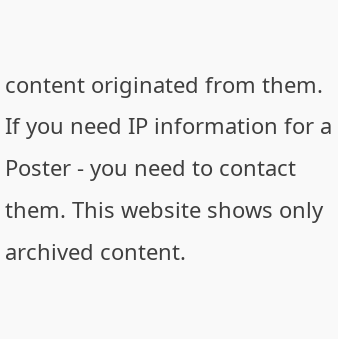content originated from them. If you need IP information for a Poster - you need to contact them. This website shows only archived content.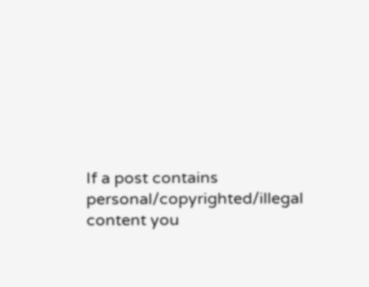If a post contains personal/copyrighted/illegal content you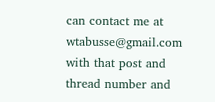can contact me at wtabusse@gmail.com with that post and thread number and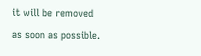it will be removed as soon as possible.